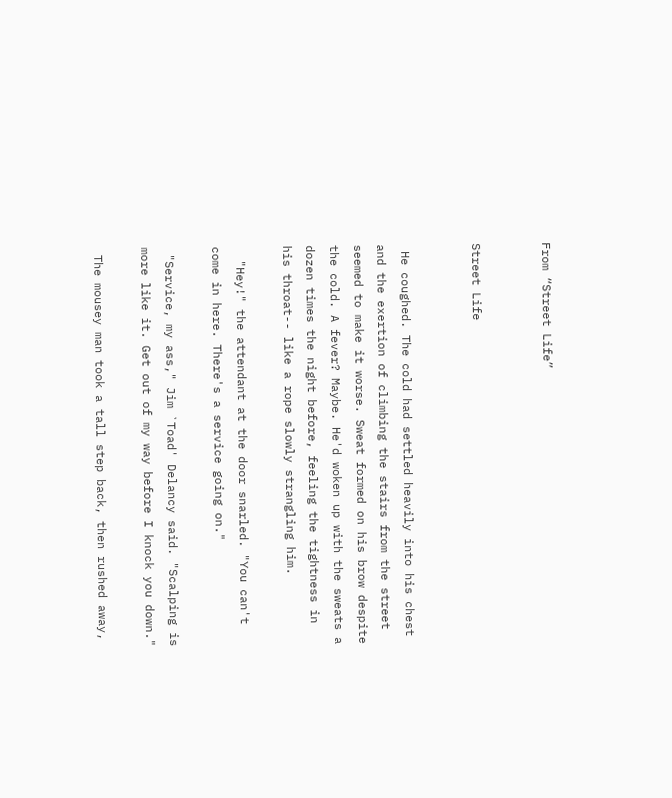From “Street Life”


Street Life


 He coughed. The cold had settled heavily into his chest and the exertion of climbing the stairs from the street seemed to make it worse. Sweat formed on his brow despite the cold. A fever? Maybe. He'd woken up with the sweats a dozen times the night before, feeling the tightness in his throat-- like a rope slowly strangling him.

  "Hey!" the attendant at the door snarled. "You can't come in here. There's a service going on."

 "Service, my ass," Jim `Toad' Delancy said. "Scalping is more like it. Get out of my way before I knock you down."

 The mousey man took a tall step back, then rushed away,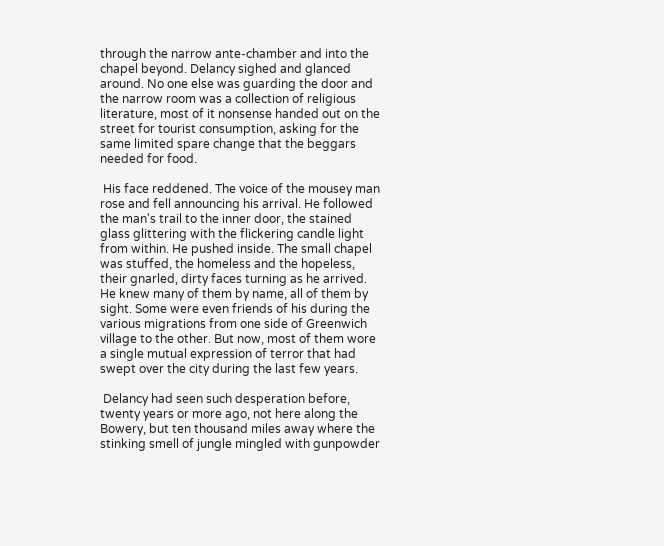through the narrow ante-chamber and into the chapel beyond. Delancy sighed and glanced around. No one else was guarding the door and the narrow room was a collection of religious literature, most of it nonsense handed out on the street for tourist consumption, asking for the same limited spare change that the beggars needed for food.

 His face reddened. The voice of the mousey man rose and fell announcing his arrival. He followed the man's trail to the inner door, the stained glass glittering with the flickering candle light from within. He pushed inside. The small chapel was stuffed, the homeless and the hopeless, their gnarled, dirty faces turning as he arrived. He knew many of them by name, all of them by sight. Some were even friends of his during the various migrations from one side of Greenwich village to the other. But now, most of them wore a single mutual expression of terror that had swept over the city during the last few years.

 Delancy had seen such desperation before, twenty years or more ago, not here along the Bowery, but ten thousand miles away where the stinking smell of jungle mingled with gunpowder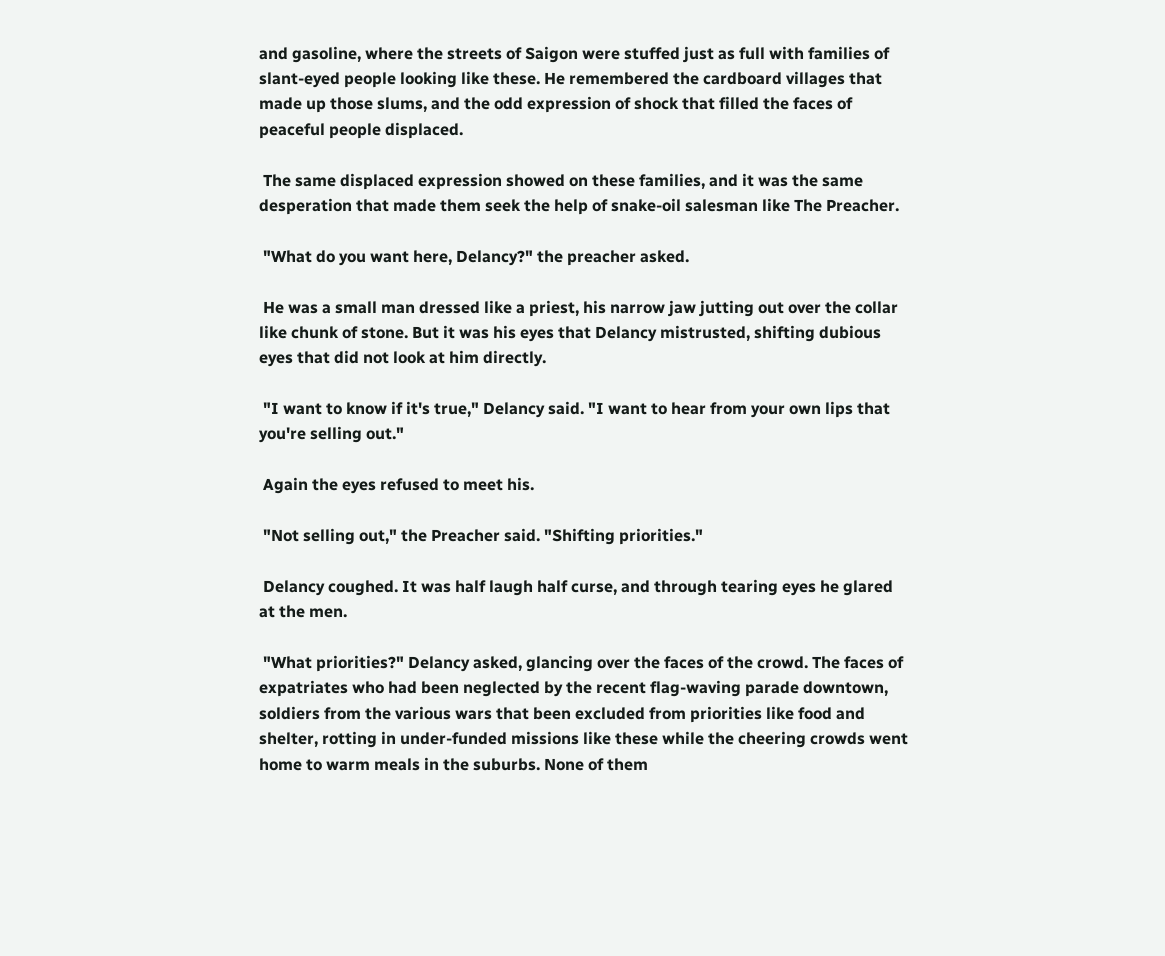and gasoline, where the streets of Saigon were stuffed just as full with families of slant-eyed people looking like these. He remembered the cardboard villages that made up those slums, and the odd expression of shock that filled the faces of peaceful people displaced.

 The same displaced expression showed on these families, and it was the same desperation that made them seek the help of snake-oil salesman like The Preacher.

 "What do you want here, Delancy?" the preacher asked.

 He was a small man dressed like a priest, his narrow jaw jutting out over the collar like chunk of stone. But it was his eyes that Delancy mistrusted, shifting dubious eyes that did not look at him directly.

 "I want to know if it's true," Delancy said. "I want to hear from your own lips that you're selling out."

 Again the eyes refused to meet his.

 "Not selling out," the Preacher said. "Shifting priorities."

 Delancy coughed. It was half laugh half curse, and through tearing eyes he glared at the men.

 "What priorities?" Delancy asked, glancing over the faces of the crowd. The faces of expatriates who had been neglected by the recent flag-waving parade downtown, soldiers from the various wars that been excluded from priorities like food and shelter, rotting in under-funded missions like these while the cheering crowds went home to warm meals in the suburbs. None of them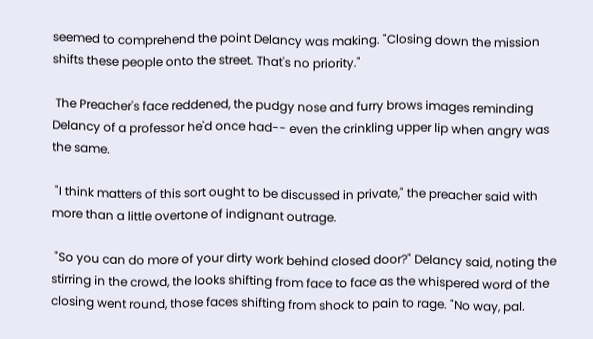seemed to comprehend the point Delancy was making. "Closing down the mission shifts these people onto the street. That's no priority."

 The Preacher's face reddened, the pudgy nose and furry brows images reminding Delancy of a professor he'd once had-- even the crinkling upper lip when angry was the same.

 "I think matters of this sort ought to be discussed in private," the preacher said with more than a little overtone of indignant outrage.

 "So you can do more of your dirty work behind closed door?" Delancy said, noting the stirring in the crowd, the looks shifting from face to face as the whispered word of the closing went round, those faces shifting from shock to pain to rage. "No way, pal.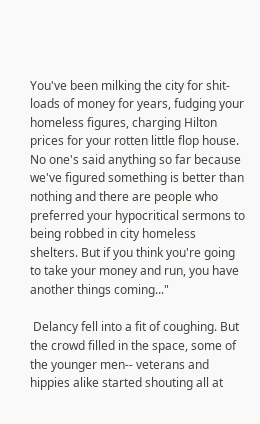You've been milking the city for shit-loads of money for years, fudging your homeless figures, charging Hilton prices for your rotten little flop house. No one's said anything so far because we've figured something is better than nothing and there are people who preferred your hypocritical sermons to being robbed in city homeless shelters. But if you think you're going to take your money and run, you have another things coming..."

 Delancy fell into a fit of coughing. But the crowd filled in the space, some of the younger men-- veterans and hippies alike started shouting all at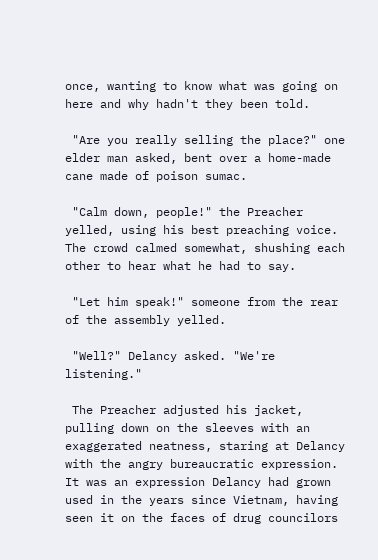once, wanting to know what was going on here and why hadn't they been told.

 "Are you really selling the place?" one elder man asked, bent over a home-made cane made of poison sumac.

 "Calm down, people!" the Preacher yelled, using his best preaching voice. The crowd calmed somewhat, shushing each other to hear what he had to say.

 "Let him speak!" someone from the rear of the assembly yelled.

 "Well?" Delancy asked. "We're listening."

 The Preacher adjusted his jacket, pulling down on the sleeves with an exaggerated neatness, staring at Delancy with the angry bureaucratic expression. It was an expression Delancy had grown used in the years since Vietnam, having seen it on the faces of drug councilors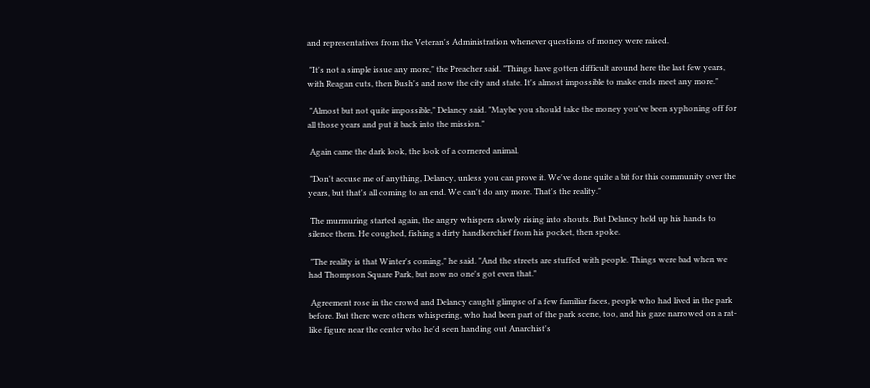and representatives from the Veteran's Administration whenever questions of money were raised.

 "It's not a simple issue any more," the Preacher said. "Things have gotten difficult around here the last few years, with Reagan cuts, then Bush's and now the city and state. It's almost impossible to make ends meet any more."

 "Almost but not quite impossible," Delancy said. "Maybe you should take the money you've been syphoning off for all those years and put it back into the mission."

 Again came the dark look, the look of a cornered animal.

 "Don't accuse me of anything, Delancy, unless you can prove it. We've done quite a bit for this community over the years, but that's all coming to an end. We can't do any more. That's the reality."

 The murmuring started again, the angry whispers slowly rising into shouts. But Delancy held up his hands to silence them. He coughed, fishing a dirty handkerchief from his pocket, then spoke.

 "The reality is that Winter's coming," he said. "And the streets are stuffed with people. Things were bad when we had Thompson Square Park, but now no one's got even that."

 Agreement rose in the crowd and Delancy caught glimpse of a few familiar faces, people who had lived in the park before. But there were others whispering, who had been part of the park scene, too, and his gaze narrowed on a rat-like figure near the center who he'd seen handing out Anarchist's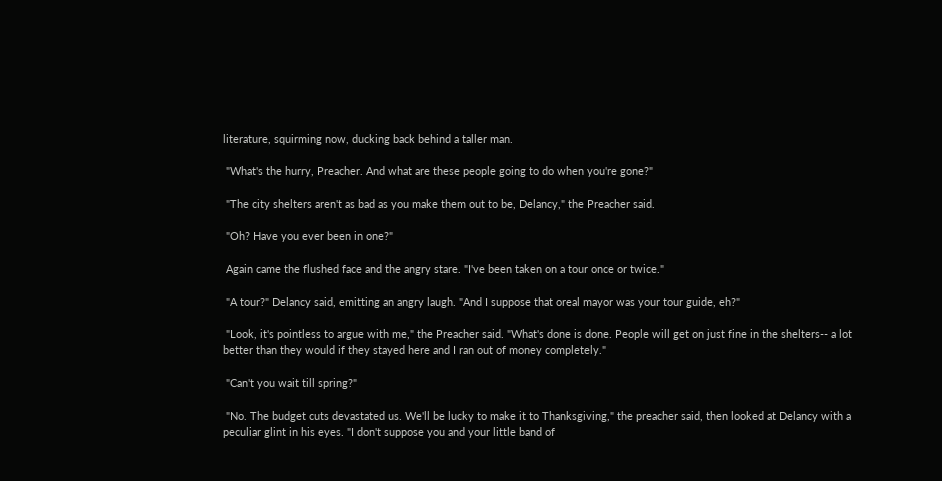literature, squirming now, ducking back behind a taller man.

 "What's the hurry, Preacher. And what are these people going to do when you're gone?"

 "The city shelters aren't as bad as you make them out to be, Delancy," the Preacher said.

 "Oh? Have you ever been in one?"

 Again came the flushed face and the angry stare. "I've been taken on a tour once or twice."

 "A tour?" Delancy said, emitting an angry laugh. "And I suppose that oreal mayor was your tour guide, eh?"

 "Look, it's pointless to argue with me," the Preacher said. "What's done is done. People will get on just fine in the shelters-- a lot better than they would if they stayed here and I ran out of money completely."

 "Can't you wait till spring?"

 "No. The budget cuts devastated us. We'll be lucky to make it to Thanksgiving," the preacher said, then looked at Delancy with a peculiar glint in his eyes. "I don't suppose you and your little band of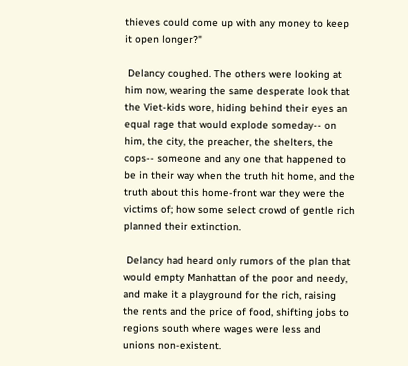thieves could come up with any money to keep it open longer?"

 Delancy coughed. The others were looking at him now, wearing the same desperate look that the Viet-kids wore, hiding behind their eyes an equal rage that would explode someday-- on him, the city, the preacher, the shelters, the cops-- someone and any one that happened to be in their way when the truth hit home, and the truth about this home-front war they were the victims of; how some select crowd of gentle rich planned their extinction.

 Delancy had heard only rumors of the plan that would empty Manhattan of the poor and needy, and make it a playground for the rich, raising the rents and the price of food, shifting jobs to regions south where wages were less and unions non-existent.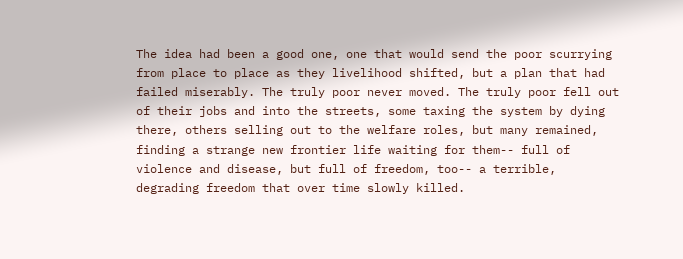The idea had been a good one, one that would send the poor scurrying from place to place as they livelihood shifted, but a plan that had failed miserably. The truly poor never moved. The truly poor fell out of their jobs and into the streets, some taxing the system by dying there, others selling out to the welfare roles, but many remained, finding a strange new frontier life waiting for them-- full of violence and disease, but full of freedom, too-- a terrible, degrading freedom that over time slowly killed.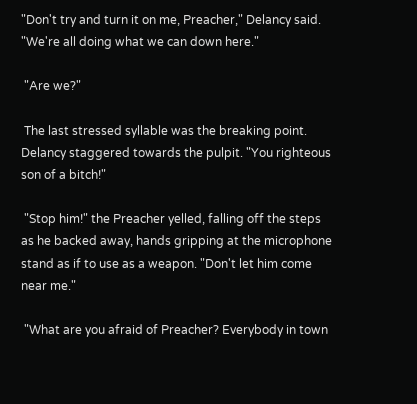"Don't try and turn it on me, Preacher," Delancy said. "We're all doing what we can down here."

 "Are we?"

 The last stressed syllable was the breaking point. Delancy staggered towards the pulpit. "You righteous son of a bitch!"

 "Stop him!" the Preacher yelled, falling off the steps as he backed away, hands gripping at the microphone stand as if to use as a weapon. "Don't let him come near me."

 "What are you afraid of Preacher? Everybody in town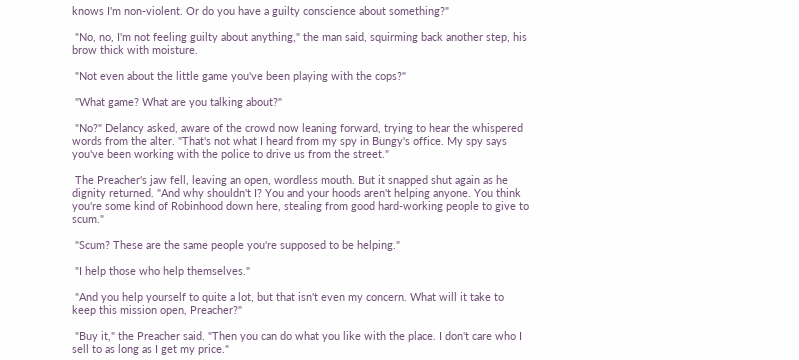knows I'm non-violent. Or do you have a guilty conscience about something?"

 "No, no, I'm not feeling guilty about anything," the man said, squirming back another step, his brow thick with moisture.

 "Not even about the little game you've been playing with the cops?"

 "What game? What are you talking about?"

 "No?" Delancy asked, aware of the crowd now leaning forward, trying to hear the whispered words from the alter. "That's not what I heard from my spy in Bungy's office. My spy says you've been working with the police to drive us from the street."

 The Preacher's jaw fell, leaving an open, wordless mouth. But it snapped shut again as he dignity returned. "And why shouldn't I? You and your hoods aren't helping anyone. You think you're some kind of Robinhood down here, stealing from good hard-working people to give to scum."

 "Scum? These are the same people you're supposed to be helping."

 "I help those who help themselves."

 "And you help yourself to quite a lot, but that isn't even my concern. What will it take to keep this mission open, Preacher?"

 "Buy it," the Preacher said. "Then you can do what you like with the place. I don't care who I sell to as long as I get my price."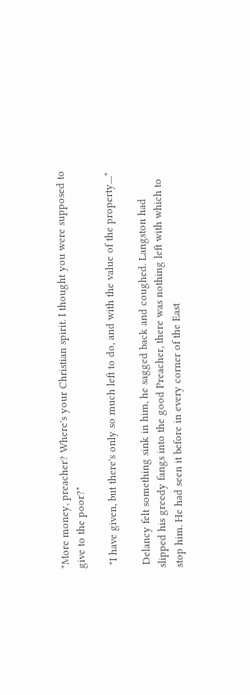"More money, preacher? Where's your Christian spirit. I thought you were supposed to give to the poor?"

 "I have given, but there's only so much left to do, and with the value of the property...."

 Delancy felt something sink in him, he sagged back and coughed. Langston had slipped his greedy fangs into the good Preacher, there was nothing left with which to stop him. He had seen it before in every corner of the East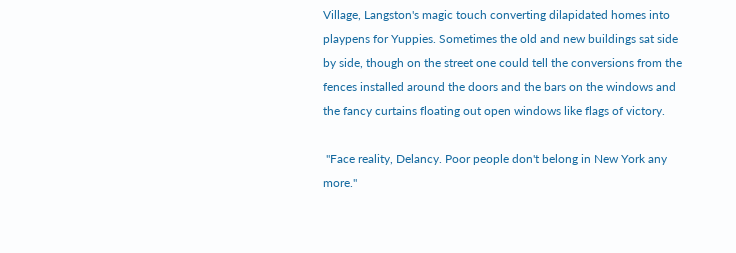Village, Langston's magic touch converting dilapidated homes into playpens for Yuppies. Sometimes the old and new buildings sat side by side, though on the street one could tell the conversions from the fences installed around the doors and the bars on the windows and the fancy curtains floating out open windows like flags of victory.

 "Face reality, Delancy. Poor people don't belong in New York any more."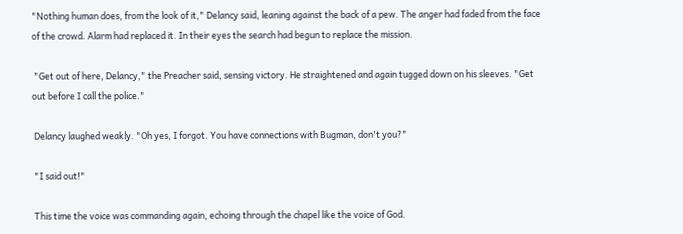"Nothing human does, from the look of it," Delancy said, leaning against the back of a pew. The anger had faded from the face of the crowd. Alarm had replaced it. In their eyes the search had begun to replace the mission.

 "Get out of here, Delancy," the Preacher said, sensing victory. He straightened and again tugged down on his sleeves. "Get out before I call the police."

 Delancy laughed weakly. "Oh yes, I forgot. You have connections with Bugman, don't you?"

 "I said out!"

 This time the voice was commanding again, echoing through the chapel like the voice of God.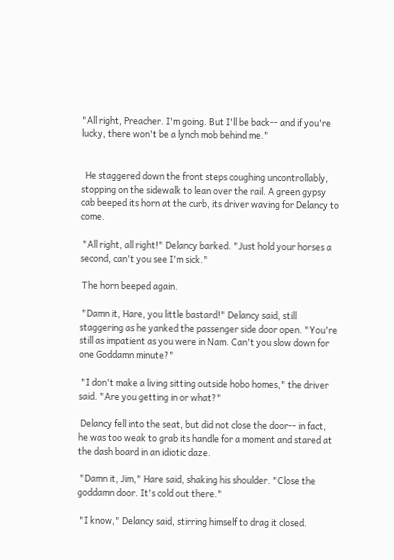"All right, Preacher. I'm going. But I'll be back-- and if you're lucky, there won't be a lynch mob behind me."


  He staggered down the front steps coughing uncontrollably, stopping on the sidewalk to lean over the rail. A green gypsy cab beeped its horn at the curb, its driver waving for Delancy to come.

 "All right, all right!" Delancy barked. "Just hold your horses a second, can't you see I'm sick."

 The horn beeped again.

 "Damn it, Hare, you little bastard!" Delancy said, still staggering as he yanked the passenger side door open. "You're still as impatient as you were in Nam. Can't you slow down for one Goddamn minute?"

 "I don't make a living sitting outside hobo homes," the driver said. "Are you getting in or what?"

 Delancy fell into the seat, but did not close the door-- in fact, he was too weak to grab its handle for a moment and stared at the dash board in an idiotic daze.

 "Damn it, Jim," Hare said, shaking his shoulder. "Close the goddamn door. It's cold out there."

 "I know," Delancy said, stirring himself to drag it closed.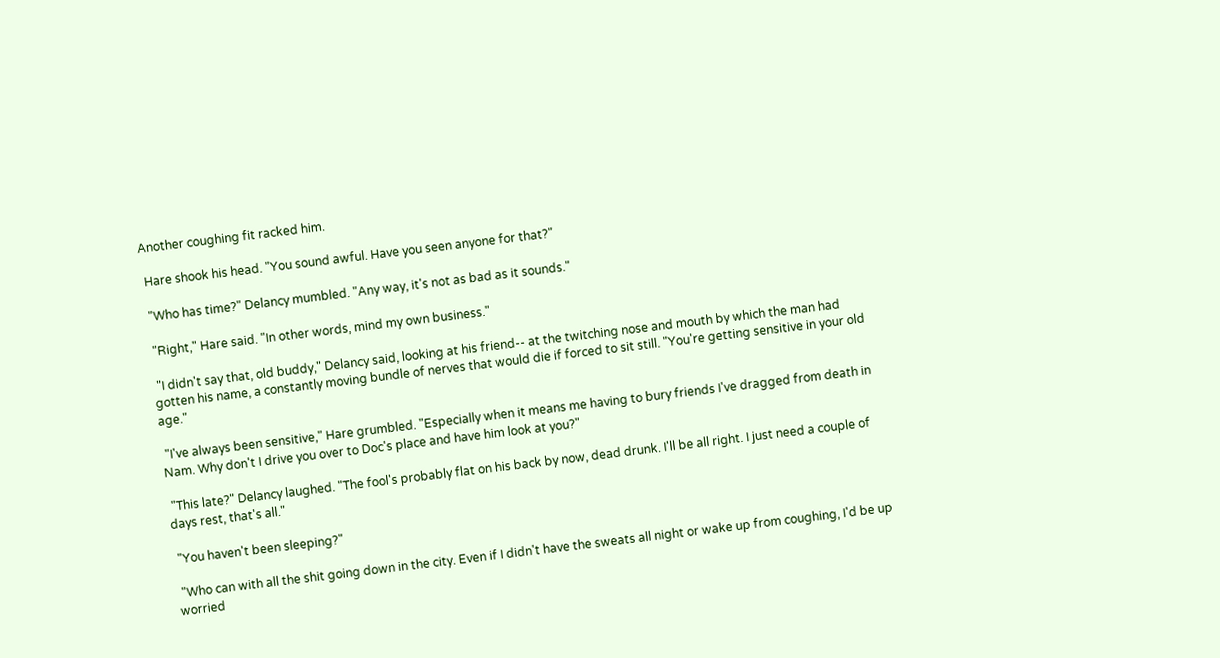Another coughing fit racked him.

 Hare shook his head. "You sound awful. Have you seen anyone for that?"

 "Who has time?" Delancy mumbled. "Any way, it's not as bad as it sounds."

 "Right," Hare said. "In other words, mind my own business."

 "I didn't say that, old buddy," Delancy said, looking at his friend-- at the twitching nose and mouth by which the man had gotten his name, a constantly moving bundle of nerves that would die if forced to sit still. "You're getting sensitive in your old age."

 "I've always been sensitive," Hare grumbled. "Especially when it means me having to bury friends I've dragged from death in Nam. Why don't I drive you over to Doc's place and have him look at you?"

 "This late?" Delancy laughed. "The fool's probably flat on his back by now, dead drunk. I'll be all right. I just need a couple of days rest, that's all."

 "You haven't been sleeping?"

 "Who can with all the shit going down in the city. Even if I didn't have the sweats all night or wake up from coughing, I'd be up worried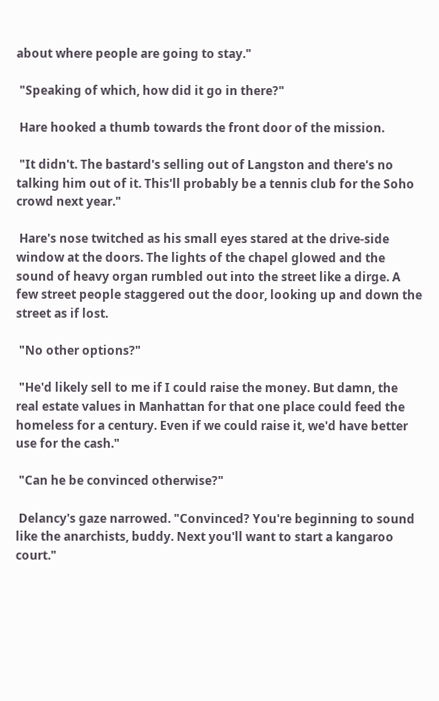about where people are going to stay."

 "Speaking of which, how did it go in there?"

 Hare hooked a thumb towards the front door of the mission.

 "It didn't. The bastard's selling out of Langston and there's no talking him out of it. This'll probably be a tennis club for the Soho crowd next year."

 Hare's nose twitched as his small eyes stared at the drive-side window at the doors. The lights of the chapel glowed and the sound of heavy organ rumbled out into the street like a dirge. A few street people staggered out the door, looking up and down the street as if lost.

 "No other options?"

 "He'd likely sell to me if I could raise the money. But damn, the real estate values in Manhattan for that one place could feed the homeless for a century. Even if we could raise it, we'd have better use for the cash."

 "Can he be convinced otherwise?"

 Delancy's gaze narrowed. "Convinced? You're beginning to sound like the anarchists, buddy. Next you'll want to start a kangaroo court."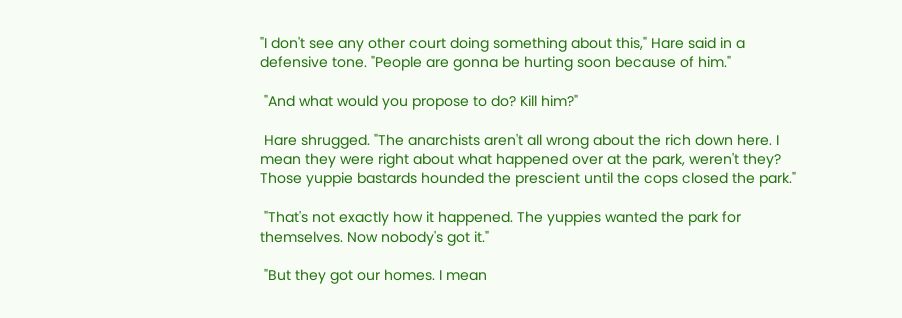"I don't see any other court doing something about this," Hare said in a defensive tone. "People are gonna be hurting soon because of him."

 "And what would you propose to do? Kill him?"

 Hare shrugged. "The anarchists aren't all wrong about the rich down here. I mean they were right about what happened over at the park, weren't they? Those yuppie bastards hounded the prescient until the cops closed the park."

 "That's not exactly how it happened. The yuppies wanted the park for themselves. Now nobody's got it."

 "But they got our homes. I mean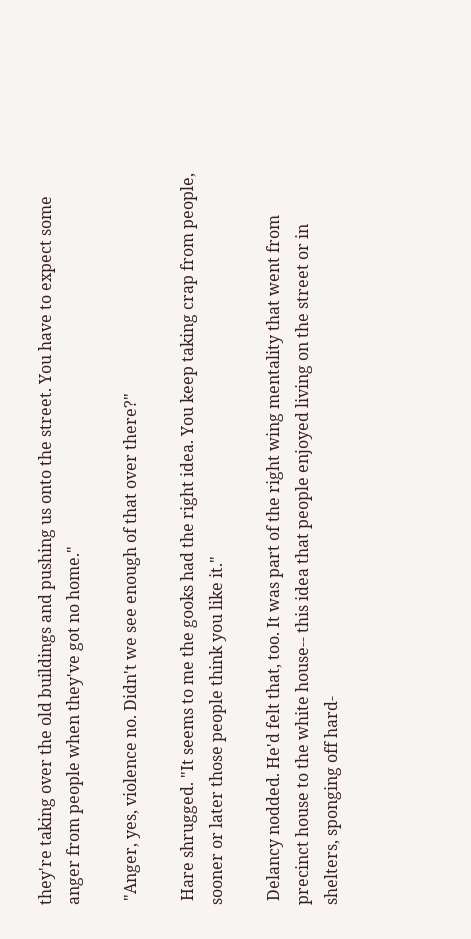they're taking over the old buildings and pushing us onto the street. You have to expect some anger from people when they've got no home."

 "Anger, yes, violence no. Didn't we see enough of that over there?"

 Hare shrugged. "It seems to me the gooks had the right idea. You keep taking crap from people, sooner or later those people think you like it."

 Delancy nodded. He'd felt that, too. It was part of the right wing mentality that went from precinct house to the white house-- this idea that people enjoyed living on the street or in shelters, sponging off hard-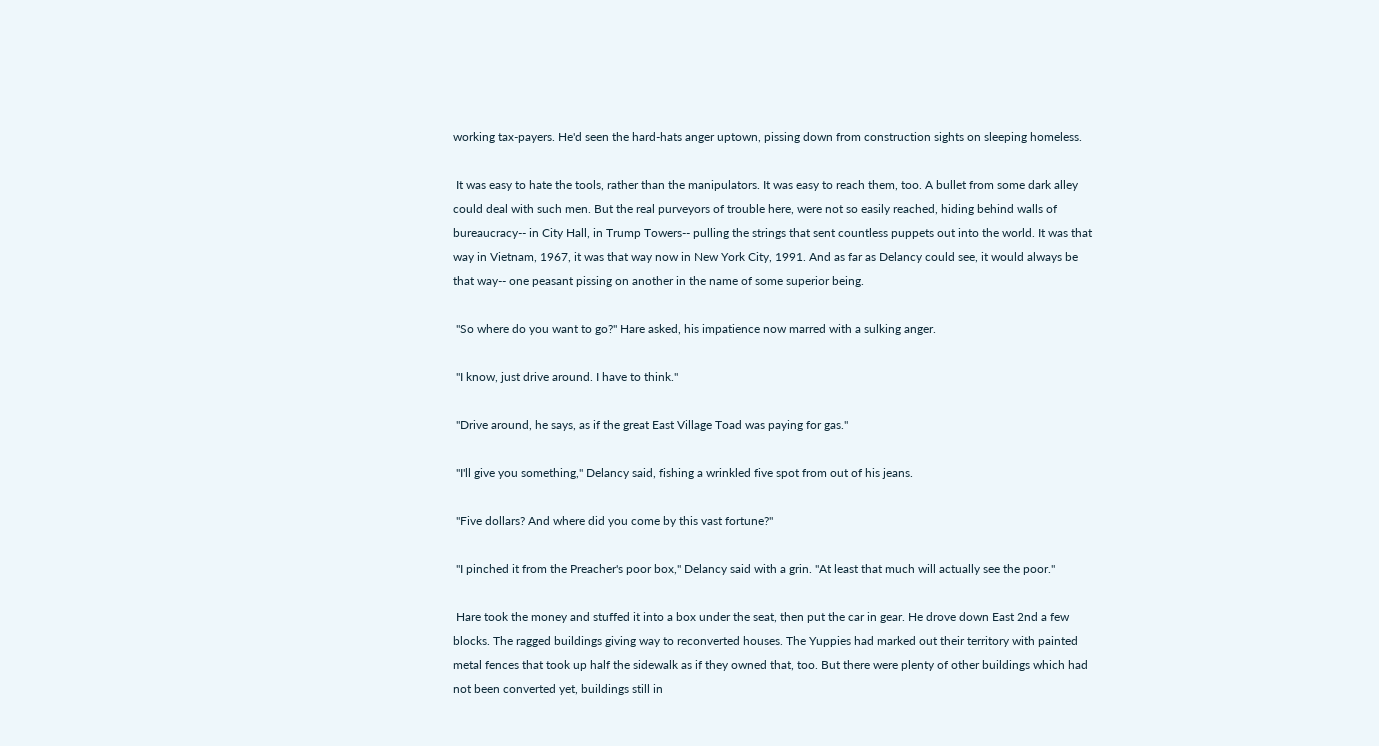working tax-payers. He'd seen the hard-hats anger uptown, pissing down from construction sights on sleeping homeless.

 It was easy to hate the tools, rather than the manipulators. It was easy to reach them, too. A bullet from some dark alley could deal with such men. But the real purveyors of trouble here, were not so easily reached, hiding behind walls of bureaucracy-- in City Hall, in Trump Towers-- pulling the strings that sent countless puppets out into the world. It was that way in Vietnam, 1967, it was that way now in New York City, 1991. And as far as Delancy could see, it would always be that way-- one peasant pissing on another in the name of some superior being.

 "So where do you want to go?" Hare asked, his impatience now marred with a sulking anger.

 "I know, just drive around. I have to think."

 "Drive around, he says, as if the great East Village Toad was paying for gas."

 "I'll give you something," Delancy said, fishing a wrinkled five spot from out of his jeans.

 "Five dollars? And where did you come by this vast fortune?"

 "I pinched it from the Preacher's poor box," Delancy said with a grin. "At least that much will actually see the poor."

 Hare took the money and stuffed it into a box under the seat, then put the car in gear. He drove down East 2nd a few blocks. The ragged buildings giving way to reconverted houses. The Yuppies had marked out their territory with painted metal fences that took up half the sidewalk as if they owned that, too. But there were plenty of other buildings which had not been converted yet, buildings still in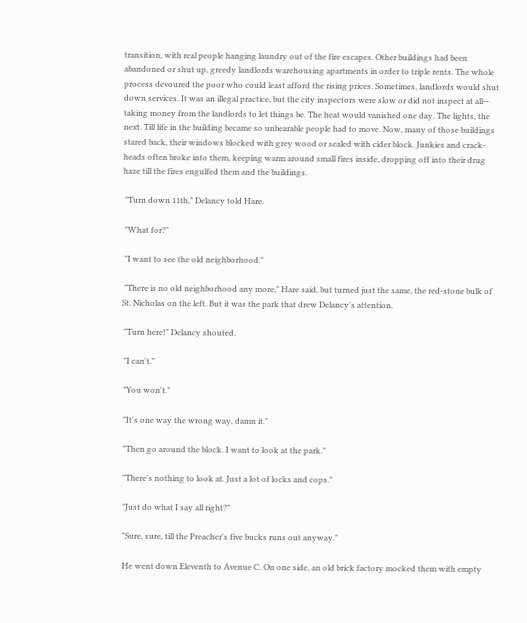transition, with real people hanging laundry out of the fire escapes. Other buildings had been abandoned or shut up, greedy landlords warehousing apartments in order to triple rents. The whole process devoured the poor who could least afford the rising prices. Sometimes, landlords would shut down services. It was an illegal practice, but the city inspectors were slow or did not inspect at all-- taking money from the landlords to let things be. The heat would vanished one day. The lights, the next. Till life in the building became so unbearable people had to move. Now, many of those buildings stared back, their windows blocked with grey wood or sealed with cider block. Junkies and crack-heads often broke into them, keeping warm around small fires inside, dropping off into their drug haze till the fires engulfed them and the buildings.

 "Turn down 11th," Delancy told Hare.

 "What for?"

 "I want to see the old neighborhood."

 "There is no old neighborhood any more," Hare said, but turned just the same, the red-stone bulk of St. Nicholas on the left. But it was the park that drew Delancy's attention.

 "Turn here!" Delancy shouted.

 "I can't."

 "You won't."

 "It's one way the wrong way, damn it."

 "Then go around the block. I want to look at the park."

 "There's nothing to look at. Just a lot of locks and cops."

 "Just do what I say all right?"

 "Sure, sure, till the Preacher's five bucks runs out anyway."

 He went down Eleventh to Avenue C. On one side, an old brick factory mocked them with empty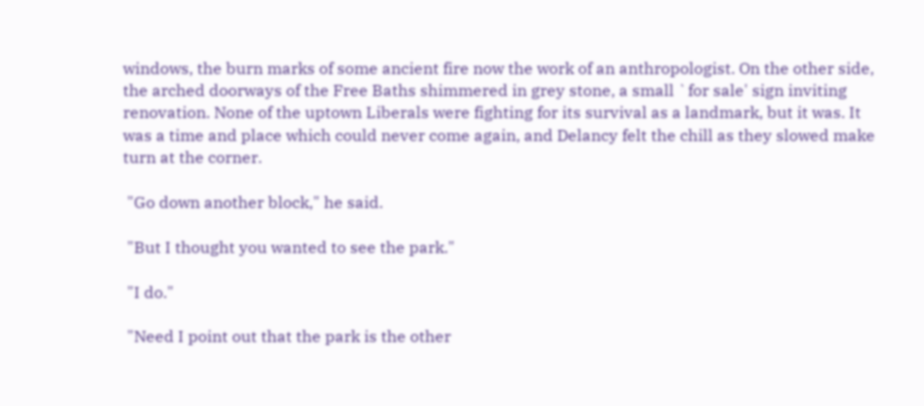windows, the burn marks of some ancient fire now the work of an anthropologist. On the other side, the arched doorways of the Free Baths shimmered in grey stone, a small `for sale' sign inviting renovation. None of the uptown Liberals were fighting for its survival as a landmark, but it was. It was a time and place which could never come again, and Delancy felt the chill as they slowed make turn at the corner.

 "Go down another block," he said.

 "But I thought you wanted to see the park."

 "I do."

 "Need I point out that the park is the other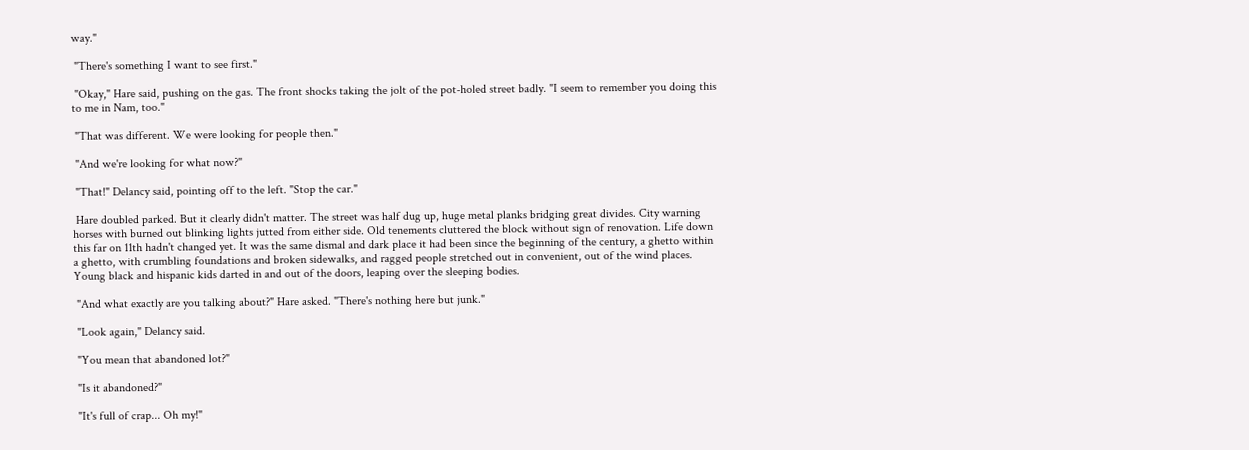way."

 "There's something I want to see first."

 "Okay," Hare said, pushing on the gas. The front shocks taking the jolt of the pot-holed street badly. "I seem to remember you doing this to me in Nam, too."

 "That was different. We were looking for people then."

 "And we're looking for what now?"

 "That!" Delancy said, pointing off to the left. "Stop the car."

 Hare doubled parked. But it clearly didn't matter. The street was half dug up, huge metal planks bridging great divides. City warning horses with burned out blinking lights jutted from either side. Old tenements cluttered the block without sign of renovation. Life down this far on 11th hadn't changed yet. It was the same dismal and dark place it had been since the beginning of the century, a ghetto within a ghetto, with crumbling foundations and broken sidewalks, and ragged people stretched out in convenient, out of the wind places. Young black and hispanic kids darted in and out of the doors, leaping over the sleeping bodies.

 "And what exactly are you talking about?" Hare asked. "There's nothing here but junk."

 "Look again," Delancy said.

 "You mean that abandoned lot?"

 "Is it abandoned?"

 "It's full of crap... Oh my!"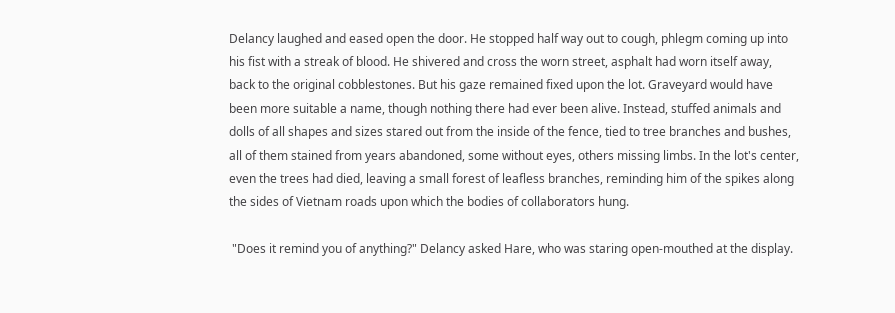Delancy laughed and eased open the door. He stopped half way out to cough, phlegm coming up into his fist with a streak of blood. He shivered and cross the worn street, asphalt had worn itself away, back to the original cobblestones. But his gaze remained fixed upon the lot. Graveyard would have been more suitable a name, though nothing there had ever been alive. Instead, stuffed animals and dolls of all shapes and sizes stared out from the inside of the fence, tied to tree branches and bushes, all of them stained from years abandoned, some without eyes, others missing limbs. In the lot's center, even the trees had died, leaving a small forest of leafless branches, reminding him of the spikes along the sides of Vietnam roads upon which the bodies of collaborators hung.

 "Does it remind you of anything?" Delancy asked Hare, who was staring open-mouthed at the display.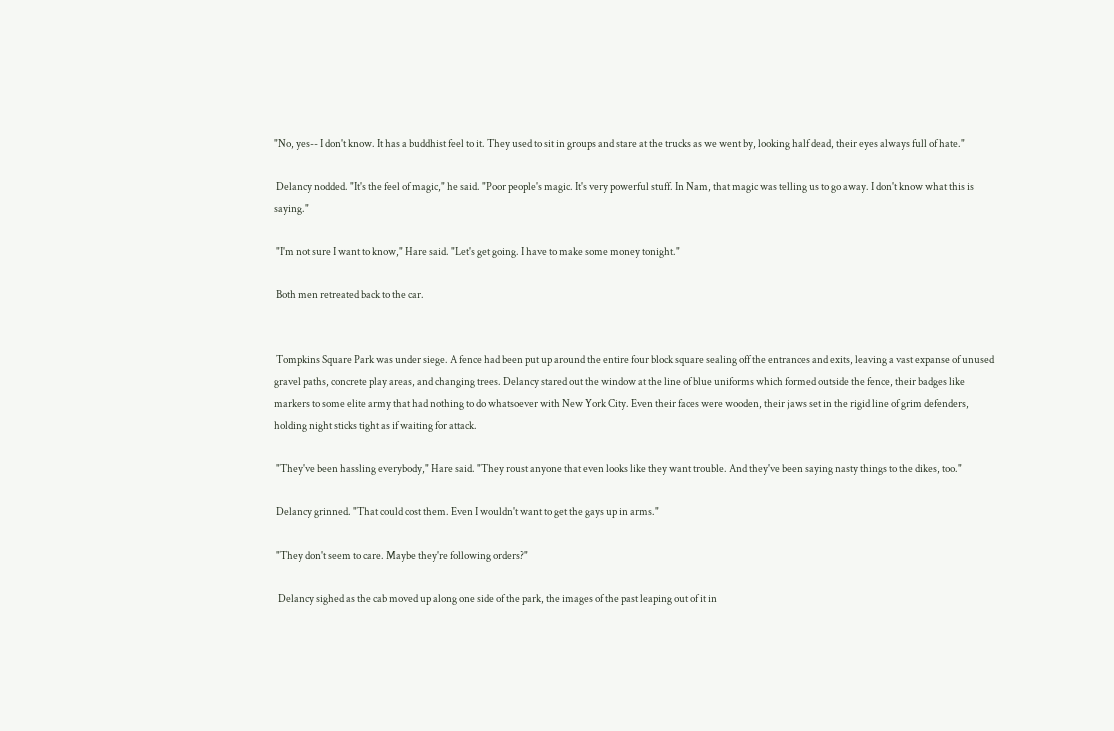"No, yes-- I don't know. It has a buddhist feel to it. They used to sit in groups and stare at the trucks as we went by, looking half dead, their eyes always full of hate."

 Delancy nodded. "It's the feel of magic," he said. "Poor people's magic. It's very powerful stuff. In Nam, that magic was telling us to go away. I don't know what this is saying."

 "I'm not sure I want to know," Hare said. "Let's get going. I have to make some money tonight."

 Both men retreated back to the car.


 Tompkins Square Park was under siege. A fence had been put up around the entire four block square sealing off the entrances and exits, leaving a vast expanse of unused gravel paths, concrete play areas, and changing trees. Delancy stared out the window at the line of blue uniforms which formed outside the fence, their badges like markers to some elite army that had nothing to do whatsoever with New York City. Even their faces were wooden, their jaws set in the rigid line of grim defenders, holding night sticks tight as if waiting for attack.

 "They've been hassling everybody," Hare said. "They roust anyone that even looks like they want trouble. And they've been saying nasty things to the dikes, too."

 Delancy grinned. "That could cost them. Even I wouldn't want to get the gays up in arms."

 "They don't seem to care. Maybe they're following orders?"

  Delancy sighed as the cab moved up along one side of the park, the images of the past leaping out of it in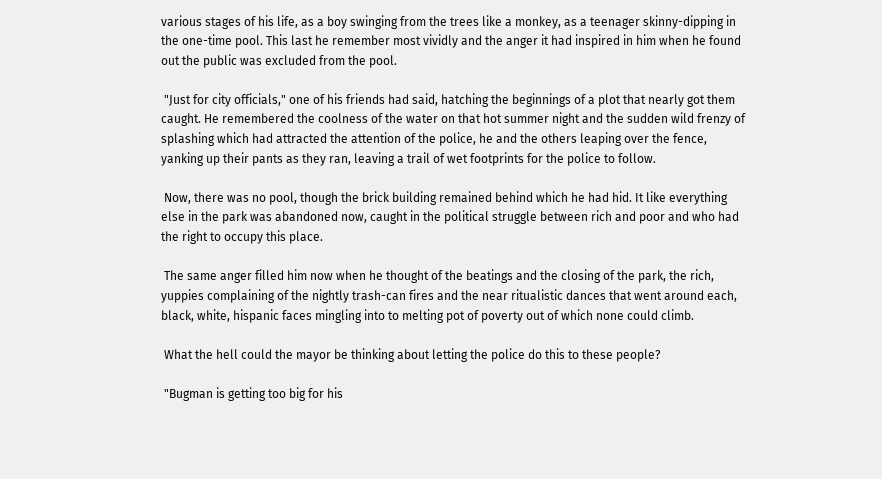various stages of his life, as a boy swinging from the trees like a monkey, as a teenager skinny-dipping in the one-time pool. This last he remember most vividly and the anger it had inspired in him when he found out the public was excluded from the pool.

 "Just for city officials," one of his friends had said, hatching the beginnings of a plot that nearly got them caught. He remembered the coolness of the water on that hot summer night and the sudden wild frenzy of splashing which had attracted the attention of the police, he and the others leaping over the fence, yanking up their pants as they ran, leaving a trail of wet footprints for the police to follow.

 Now, there was no pool, though the brick building remained behind which he had hid. It like everything else in the park was abandoned now, caught in the political struggle between rich and poor and who had the right to occupy this place.

 The same anger filled him now when he thought of the beatings and the closing of the park, the rich, yuppies complaining of the nightly trash-can fires and the near ritualistic dances that went around each, black, white, hispanic faces mingling into to melting pot of poverty out of which none could climb.

 What the hell could the mayor be thinking about letting the police do this to these people?

 "Bugman is getting too big for his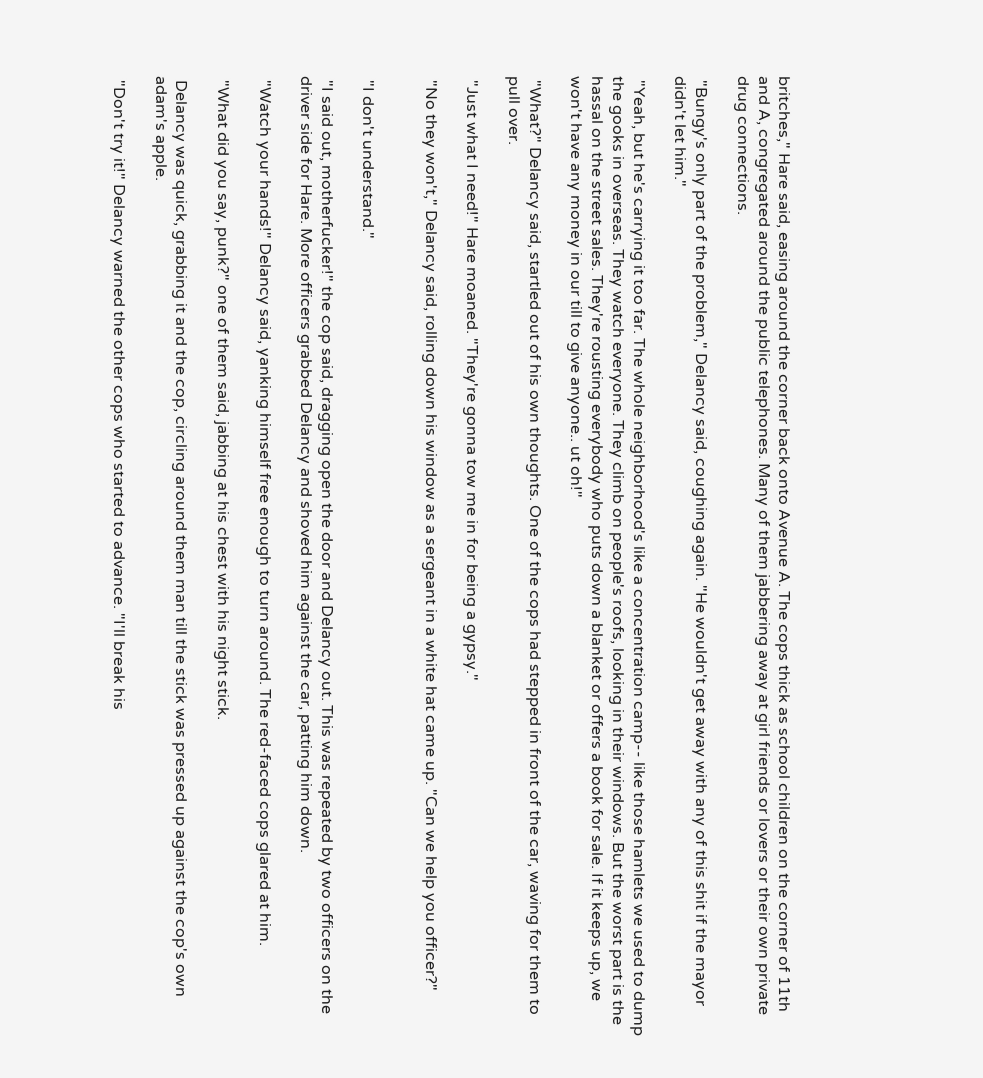britches," Hare said, easing around the corner back onto Avenue A. The cops thick as school children on the corner of 11th and A, congregated around the public telephones. Many of them jabbering away at girl friends or lovers or their own private drug connections.

 "Bungy's only part of the problem," Delancy said, coughing again. "He wouldn't get away with any of this shit if the mayor didn't let him."

 "Yeah, but he's carrying it too far. The whole neighborhood's like a concentration camp-- like those hamlets we used to dump the gooks in overseas. They watch everyone. They climb on people's roofs, looking in their windows. But the worst part is the hassal on the street sales. They're rousting everybody who puts down a blanket or offers a book for sale. If it keeps up, we won't have any money in our till to give anyone.. ut oh!"

 "What?" Delancy said, startled out of his own thoughts. One of the cops had stepped in front of the car, waving for them to pull over.

 "Just what I need!" Hare moaned. "They're gonna tow me in for being a gypsy."

 "No they won't," Delancy said, rolling down his window as a sergeant in a white hat came up. "Can we help you officer?"


 "I don't understand."

 "I said out, motherfucker!" the cop said, dragging open the door and Delancy out. This was repeated by two officers on the driver side for Hare. More officers grabbed Delancy and shoved him against the car, patting him down.

 "Watch your hands!" Delancy said, yanking himself free enough to turn around. The red-faced cops glared at him.

 "What did you say, punk?" one of them said, jabbing at his chest with his night stick.

 Delancy was quick, grabbing it and the cop, circling around them man till the stick was pressed up against the cop's own adam's apple.

 "Don't try it!" Delancy warned the other cops who started to advance. "I'll break his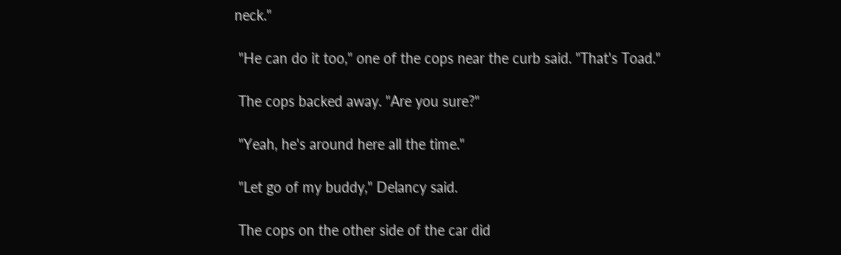neck."

 "He can do it too," one of the cops near the curb said. "That's Toad."

 The cops backed away. "Are you sure?"

 "Yeah, he's around here all the time."

 "Let go of my buddy," Delancy said.

 The cops on the other side of the car did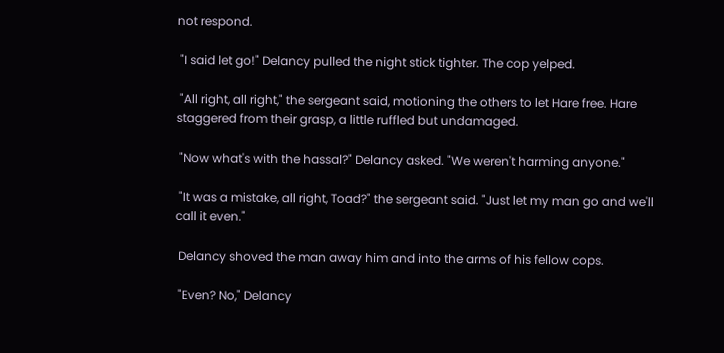not respond.

 "I said let go!" Delancy pulled the night stick tighter. The cop yelped.

 "All right, all right," the sergeant said, motioning the others to let Hare free. Hare staggered from their grasp, a little ruffled but undamaged.

 "Now what's with the hassal?" Delancy asked. "We weren't harming anyone."

 "It was a mistake, all right, Toad?" the sergeant said. "Just let my man go and we'll call it even."

 Delancy shoved the man away him and into the arms of his fellow cops.

 "Even? No," Delancy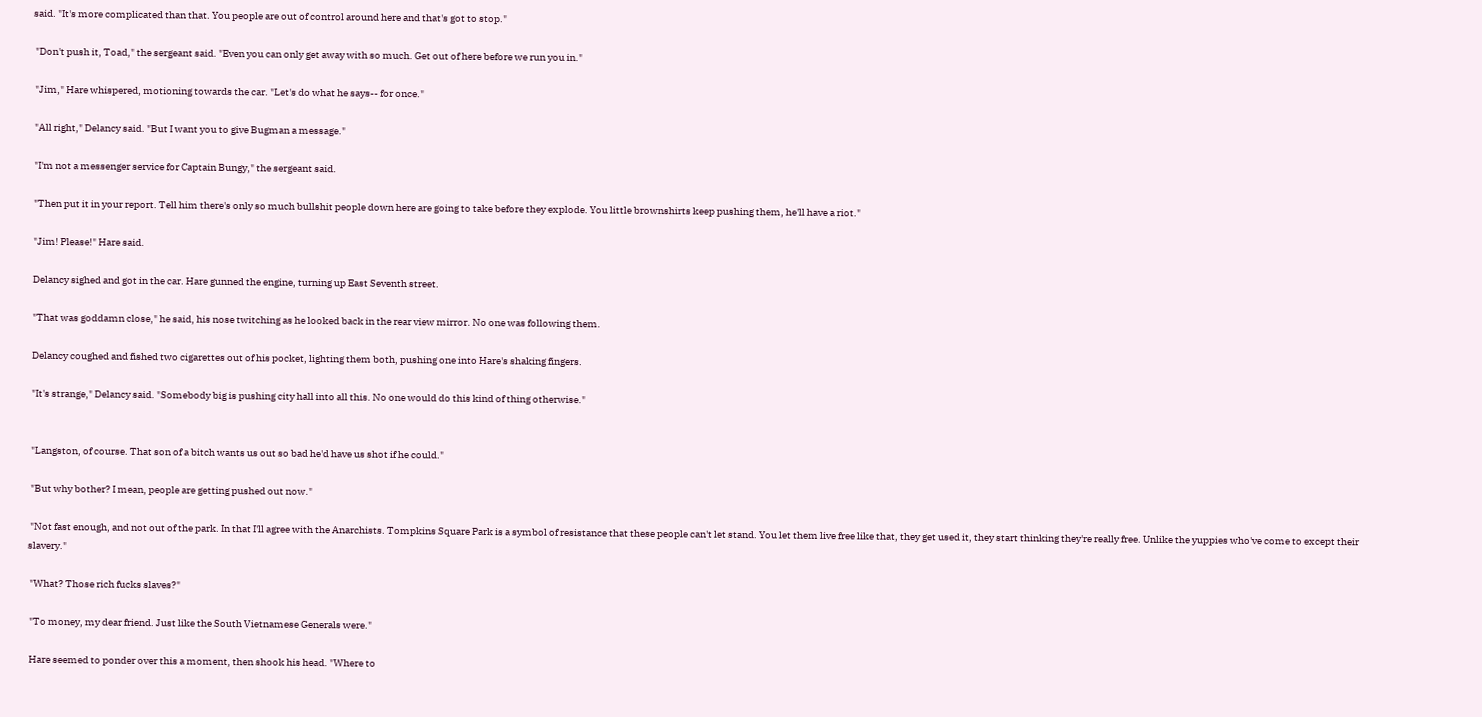said. "It's more complicated than that. You people are out of control around here and that's got to stop."

 "Don't push it, Toad," the sergeant said. "Even you can only get away with so much. Get out of here before we run you in."

 "Jim," Hare whispered, motioning towards the car. "Let's do what he says-- for once."

 "All right," Delancy said. "But I want you to give Bugman a message."

 "I'm not a messenger service for Captain Bungy," the sergeant said.

 "Then put it in your report. Tell him there's only so much bullshit people down here are going to take before they explode. You little brownshirts keep pushing them, he'll have a riot."

 "Jim! Please!" Hare said.

 Delancy sighed and got in the car. Hare gunned the engine, turning up East Seventh street.

 "That was goddamn close," he said, his nose twitching as he looked back in the rear view mirror. No one was following them.

 Delancy coughed and fished two cigarettes out of his pocket, lighting them both, pushing one into Hare's shaking fingers.

 "It's strange," Delancy said. "Somebody big is pushing city hall into all this. No one would do this kind of thing otherwise."


 "Langston, of course. That son of a bitch wants us out so bad he'd have us shot if he could."

 "But why bother? I mean, people are getting pushed out now."

 "Not fast enough, and not out of the park. In that I'll agree with the Anarchists. Tompkins Square Park is a symbol of resistance that these people can't let stand. You let them live free like that, they get used it, they start thinking they're really free. Unlike the yuppies who've come to except their slavery."

 "What? Those rich fucks slaves?"

 "To money, my dear friend. Just like the South Vietnamese Generals were."

 Hare seemed to ponder over this a moment, then shook his head. "Where to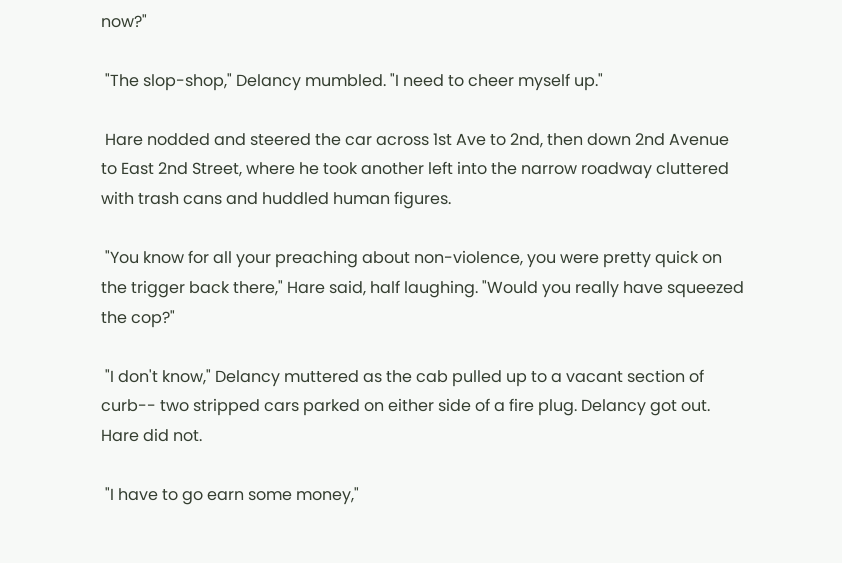now?"

 "The slop-shop," Delancy mumbled. "I need to cheer myself up."

 Hare nodded and steered the car across 1st Ave to 2nd, then down 2nd Avenue to East 2nd Street, where he took another left into the narrow roadway cluttered with trash cans and huddled human figures.

 "You know for all your preaching about non-violence, you were pretty quick on the trigger back there," Hare said, half laughing. "Would you really have squeezed the cop?"

 "I don't know," Delancy muttered as the cab pulled up to a vacant section of curb-- two stripped cars parked on either side of a fire plug. Delancy got out. Hare did not.

 "I have to go earn some money,"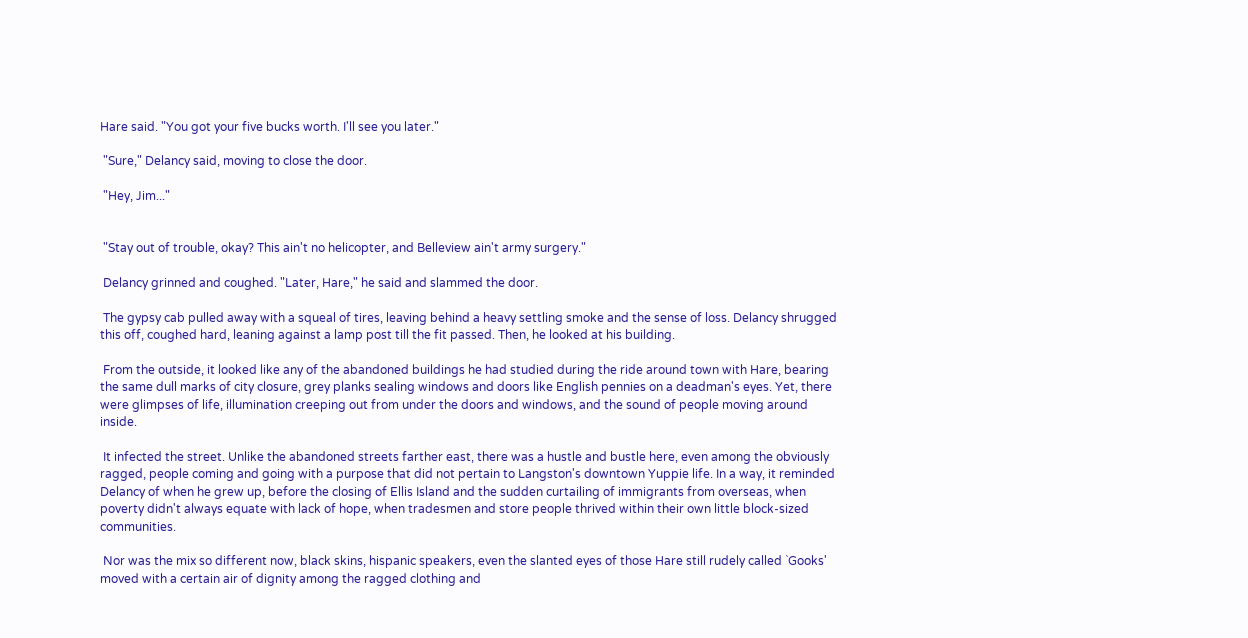Hare said. "You got your five bucks worth. I'll see you later."

 "Sure," Delancy said, moving to close the door.

 "Hey, Jim..."


 "Stay out of trouble, okay? This ain't no helicopter, and Belleview ain't army surgery."

 Delancy grinned and coughed. "Later, Hare," he said and slammed the door.

 The gypsy cab pulled away with a squeal of tires, leaving behind a heavy settling smoke and the sense of loss. Delancy shrugged this off, coughed hard, leaning against a lamp post till the fit passed. Then, he looked at his building.

 From the outside, it looked like any of the abandoned buildings he had studied during the ride around town with Hare, bearing the same dull marks of city closure, grey planks sealing windows and doors like English pennies on a deadman's eyes. Yet, there were glimpses of life, illumination creeping out from under the doors and windows, and the sound of people moving around inside.

 It infected the street. Unlike the abandoned streets farther east, there was a hustle and bustle here, even among the obviously ragged, people coming and going with a purpose that did not pertain to Langston's downtown Yuppie life. In a way, it reminded Delancy of when he grew up, before the closing of Ellis Island and the sudden curtailing of immigrants from overseas, when poverty didn't always equate with lack of hope, when tradesmen and store people thrived within their own little block-sized communities.

 Nor was the mix so different now, black skins, hispanic speakers, even the slanted eyes of those Hare still rudely called `Gooks' moved with a certain air of dignity among the ragged clothing and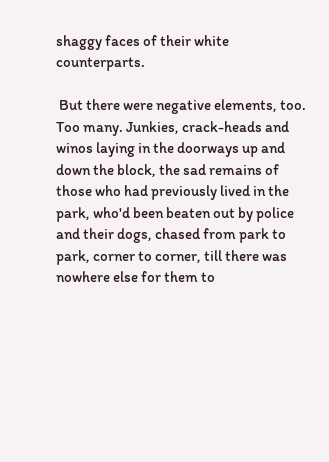shaggy faces of their white counterparts.

 But there were negative elements, too. Too many. Junkies, crack-heads and winos laying in the doorways up and down the block, the sad remains of those who had previously lived in the park, who'd been beaten out by police and their dogs, chased from park to park, corner to corner, till there was nowhere else for them to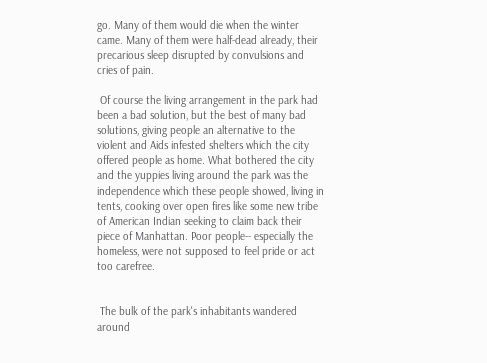go. Many of them would die when the winter came. Many of them were half-dead already, their precarious sleep disrupted by convulsions and cries of pain.

 Of course the living arrangement in the park had been a bad solution, but the best of many bad solutions, giving people an alternative to the violent and Aids infested shelters which the city offered people as home. What bothered the city and the yuppies living around the park was the independence which these people showed, living in tents, cooking over open fires like some new tribe of American Indian seeking to claim back their piece of Manhattan. Poor people-- especially the homeless, were not supposed to feel pride or act too carefree.


 The bulk of the park's inhabitants wandered around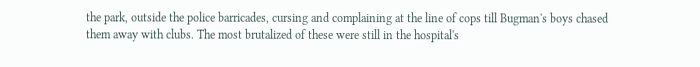the park, outside the police barricades, cursing and complaining at the line of cops till Bugman's boys chased them away with clubs. The most brutalized of these were still in the hospital's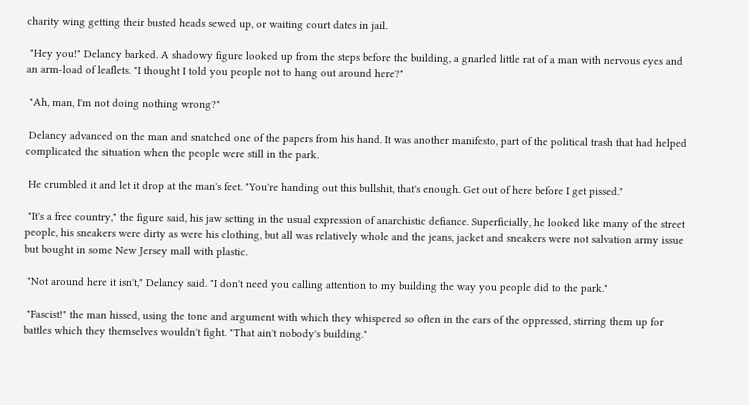charity wing getting their busted heads sewed up, or waiting court dates in jail.

 "Hey you!" Delancy barked. A shadowy figure looked up from the steps before the building, a gnarled little rat of a man with nervous eyes and an arm-load of leaflets. "I thought I told you people not to hang out around here?"

 "Ah, man, I'm not doing nothing wrong?"

 Delancy advanced on the man and snatched one of the papers from his hand. It was another manifesto, part of the political trash that had helped complicated the situation when the people were still in the park.

 He crumbled it and let it drop at the man's feet. "You're handing out this bullshit, that's enough. Get out of here before I get pissed."

 "It's a free country," the figure said, his jaw setting in the usual expression of anarchistic defiance. Superficially, he looked like many of the street people, his sneakers were dirty as were his clothing, but all was relatively whole and the jeans, jacket and sneakers were not salvation army issue but bought in some New Jersey mall with plastic.

 "Not around here it isn't," Delancy said. "I don't need you calling attention to my building the way you people did to the park."

 "Fascist!" the man hissed, using the tone and argument with which they whispered so often in the ears of the oppressed, stirring them up for battles which they themselves wouldn't fight. "That ain't nobody's building."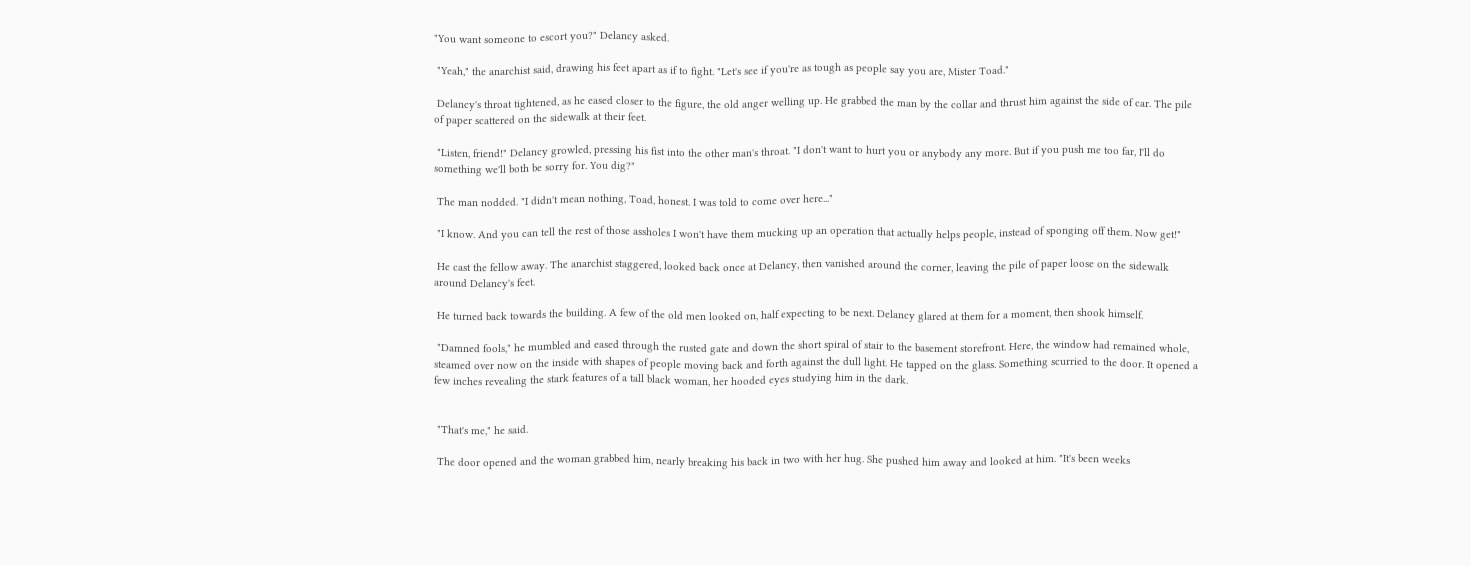"You want someone to escort you?" Delancy asked.

 "Yeah," the anarchist said, drawing his feet apart as if to fight. "Let's see if you're as tough as people say you are, Mister Toad."

 Delancy's throat tightened, as he eased closer to the figure, the old anger welling up. He grabbed the man by the collar and thrust him against the side of car. The pile of paper scattered on the sidewalk at their feet.

 "Listen, friend!" Delancy growled, pressing his fist into the other man's throat. "I don't want to hurt you or anybody any more. But if you push me too far, I'll do something we'll both be sorry for. You dig?"

 The man nodded. "I didn't mean nothing, Toad, honest. I was told to come over here..."

 "I know. And you can tell the rest of those assholes I won't have them mucking up an operation that actually helps people, instead of sponging off them. Now get!"

 He cast the fellow away. The anarchist staggered, looked back once at Delancy, then vanished around the corner, leaving the pile of paper loose on the sidewalk around Delancy's feet.

 He turned back towards the building. A few of the old men looked on, half expecting to be next. Delancy glared at them for a moment, then shook himself.

 "Damned fools," he mumbled and eased through the rusted gate and down the short spiral of stair to the basement storefront. Here, the window had remained whole, steamed over now on the inside with shapes of people moving back and forth against the dull light. He tapped on the glass. Something scurried to the door. It opened a few inches revealing the stark features of a tall black woman, her hooded eyes studying him in the dark.


 "That's me," he said.

 The door opened and the woman grabbed him, nearly breaking his back in two with her hug. She pushed him away and looked at him. "It's been weeks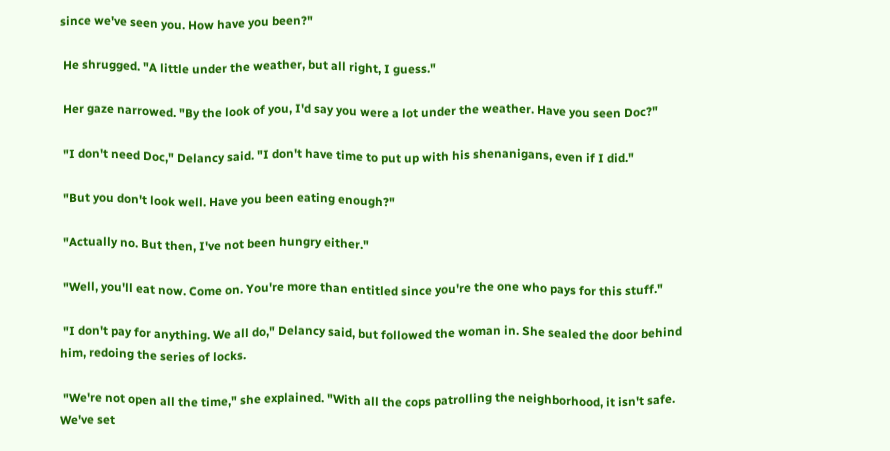since we've seen you. How have you been?"

 He shrugged. "A little under the weather, but all right, I guess."

 Her gaze narrowed. "By the look of you, I'd say you were a lot under the weather. Have you seen Doc?"

 "I don't need Doc," Delancy said. "I don't have time to put up with his shenanigans, even if I did."

 "But you don't look well. Have you been eating enough?"

 "Actually no. But then, I've not been hungry either."

 "Well, you'll eat now. Come on. You're more than entitled since you're the one who pays for this stuff."

 "I don't pay for anything. We all do," Delancy said, but followed the woman in. She sealed the door behind him, redoing the series of locks.

 "We're not open all the time," she explained. "With all the cops patrolling the neighborhood, it isn't safe. We've set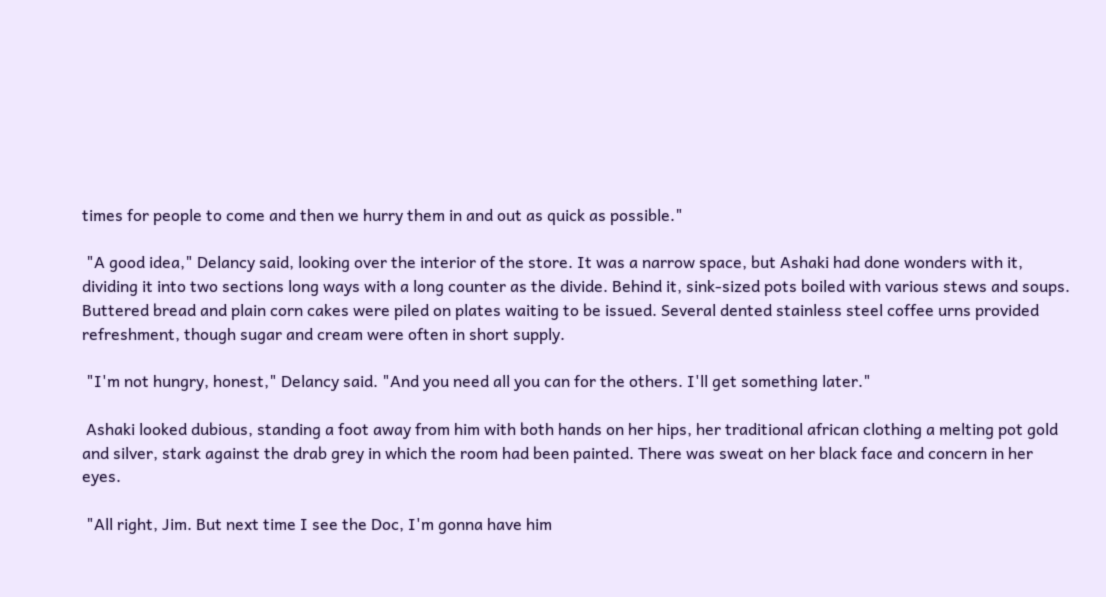times for people to come and then we hurry them in and out as quick as possible."

 "A good idea," Delancy said, looking over the interior of the store. It was a narrow space, but Ashaki had done wonders with it, dividing it into two sections long ways with a long counter as the divide. Behind it, sink-sized pots boiled with various stews and soups. Buttered bread and plain corn cakes were piled on plates waiting to be issued. Several dented stainless steel coffee urns provided refreshment, though sugar and cream were often in short supply.

 "I'm not hungry, honest," Delancy said. "And you need all you can for the others. I'll get something later."

 Ashaki looked dubious, standing a foot away from him with both hands on her hips, her traditional african clothing a melting pot gold and silver, stark against the drab grey in which the room had been painted. There was sweat on her black face and concern in her eyes.

 "All right, Jim. But next time I see the Doc, I'm gonna have him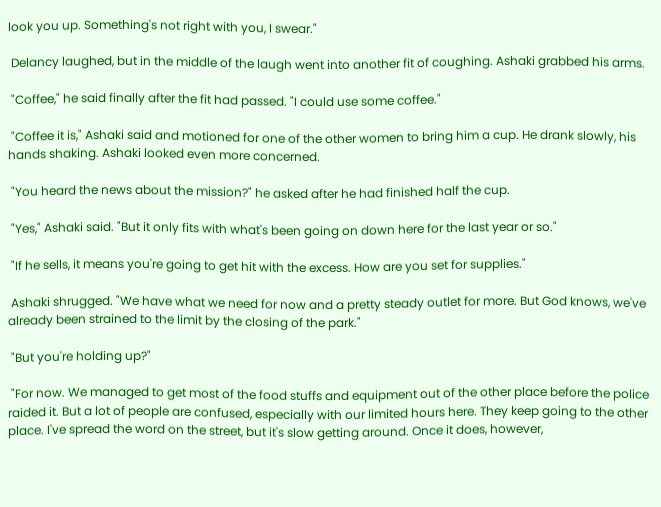look you up. Something's not right with you, I swear."

 Delancy laughed, but in the middle of the laugh went into another fit of coughing. Ashaki grabbed his arms.

 "Coffee," he said finally after the fit had passed. "I could use some coffee."

 "Coffee it is," Ashaki said and motioned for one of the other women to bring him a cup. He drank slowly, his hands shaking. Ashaki looked even more concerned.

 "You heard the news about the mission?" he asked after he had finished half the cup.

 "Yes," Ashaki said. "But it only fits with what's been going on down here for the last year or so."

 "If he sells, it means you're going to get hit with the excess. How are you set for supplies."

 Ashaki shrugged. "We have what we need for now and a pretty steady outlet for more. But God knows, we've already been strained to the limit by the closing of the park."

 "But you're holding up?"

 "For now. We managed to get most of the food stuffs and equipment out of the other place before the police raided it. But a lot of people are confused, especially with our limited hours here. They keep going to the other place. I've spread the word on the street, but it's slow getting around. Once it does, however,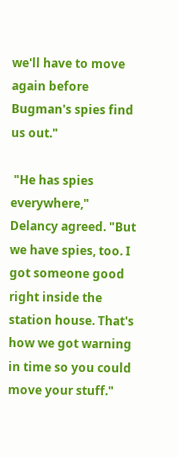we'll have to move again before Bugman's spies find us out."

 "He has spies everywhere," Delancy agreed. "But we have spies, too. I got someone good right inside the station house. That's how we got warning in time so you could move your stuff."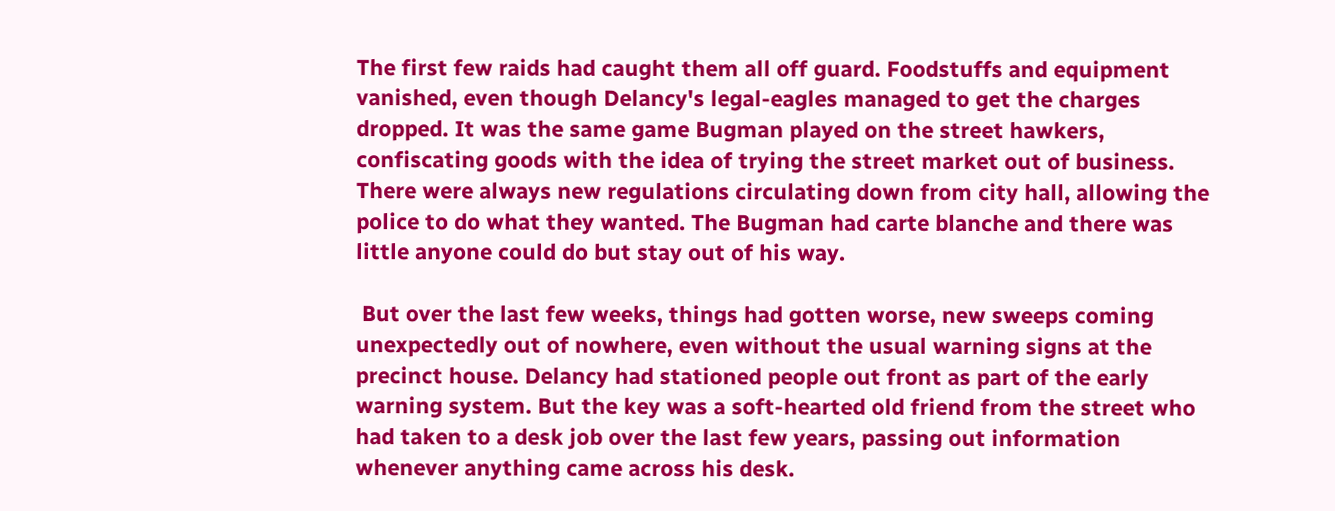The first few raids had caught them all off guard. Foodstuffs and equipment vanished, even though Delancy's legal-eagles managed to get the charges dropped. It was the same game Bugman played on the street hawkers, confiscating goods with the idea of trying the street market out of business. There were always new regulations circulating down from city hall, allowing the police to do what they wanted. The Bugman had carte blanche and there was little anyone could do but stay out of his way.

 But over the last few weeks, things had gotten worse, new sweeps coming unexpectedly out of nowhere, even without the usual warning signs at the precinct house. Delancy had stationed people out front as part of the early warning system. But the key was a soft-hearted old friend from the street who had taken to a desk job over the last few years, passing out information whenever anything came across his desk.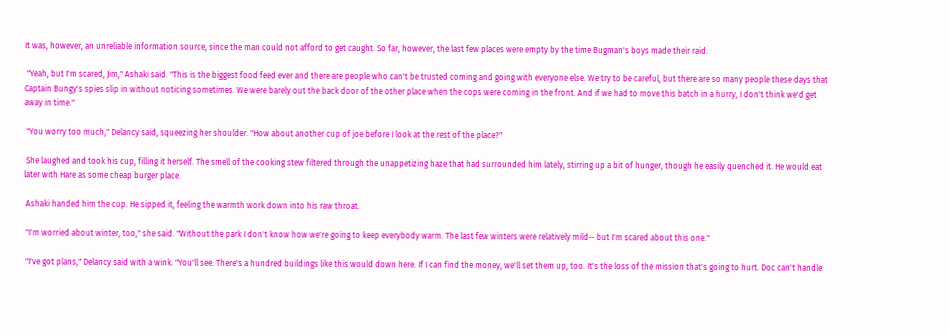It was, however, an unreliable information source, since the man could not afford to get caught. So far, however, the last few places were empty by the time Bugman's boys made their raid.

 "Yeah, but I'm scared, Jim," Ashaki said. "This is the biggest food feed ever and there are people who can't be trusted coming and going with everyone else. We try to be careful, but there are so many people these days that Captain Bungy's spies slip in without noticing sometimes. We were barely out the back door of the other place when the cops were coming in the front. And if we had to move this batch in a hurry, I don't think we'd get away in time."

 "You worry too much," Delancy said, squeezing her shoulder. "How about another cup of joe before I look at the rest of the place?"

 She laughed and took his cup, filling it herself. The smell of the cooking stew filtered through the unappetizing haze that had surrounded him lately, stirring up a bit of hunger, though he easily quenched it. He would eat later with Hare as some cheap burger place.

 Ashaki handed him the cup. He sipped it, feeling the warmth work down into his raw throat.

 "I'm worried about winter, too," she said. "Without the park I don't know how we're going to keep everybody warm. The last few winters were relatively mild-- but I'm scared about this one."

 "I've got plans," Delancy said with a wink. "You'll see. There's a hundred buildings like this would down here. If I can find the money, we'll set them up, too. It's the loss of the mission that's going to hurt. Doc can't handle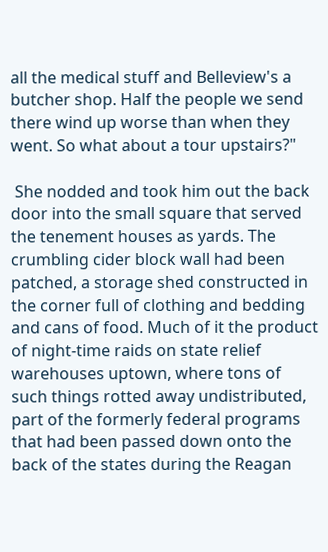all the medical stuff and Belleview's a butcher shop. Half the people we send there wind up worse than when they went. So what about a tour upstairs?"

 She nodded and took him out the back door into the small square that served the tenement houses as yards. The crumbling cider block wall had been patched, a storage shed constructed in the corner full of clothing and bedding and cans of food. Much of it the product of night-time raids on state relief warehouses uptown, where tons of such things rotted away undistributed, part of the formerly federal programs that had been passed down onto the back of the states during the Reagan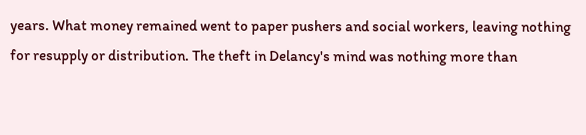years. What money remained went to paper pushers and social workers, leaving nothing for resupply or distribution. The theft in Delancy's mind was nothing more than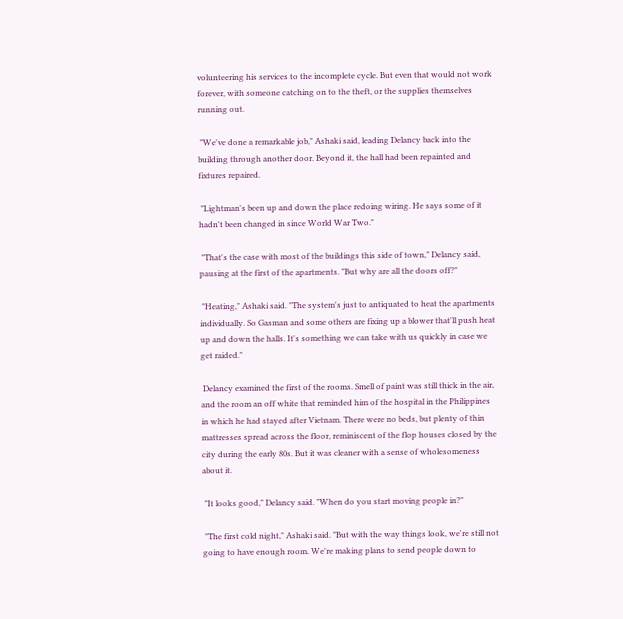volunteering his services to the incomplete cycle. But even that would not work forever, with someone catching on to the theft, or the supplies themselves running out.

 "We've done a remarkable job," Ashaki said, leading Delancy back into the building through another door. Beyond it, the hall had been repainted and fixtures repaired.

 "Lightman's been up and down the place redoing wiring. He says some of it hadn't been changed in since World War Two."

 "That's the case with most of the buildings this side of town," Delancy said, pausing at the first of the apartments. "But why are all the doors off?"

 "Heating," Ashaki said. "The system's just to antiquated to heat the apartments individually. So Gasman and some others are fixing up a blower that'll push heat up and down the halls. It's something we can take with us quickly in case we get raided."

 Delancy examined the first of the rooms. Smell of paint was still thick in the air, and the room an off white that reminded him of the hospital in the Philippines in which he had stayed after Vietnam. There were no beds, but plenty of thin mattresses spread across the floor, reminiscent of the flop houses closed by the city during the early 80s. But it was cleaner with a sense of wholesomeness about it.

 "It looks good," Delancy said. "When do you start moving people in?"

 "The first cold night," Ashaki said. "But with the way things look, we're still not going to have enough room. We're making plans to send people down to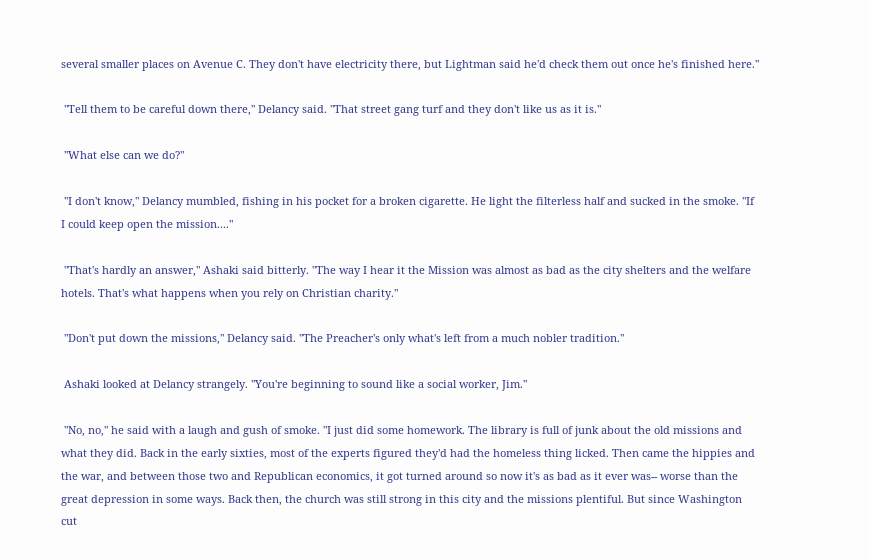several smaller places on Avenue C. They don't have electricity there, but Lightman said he'd check them out once he's finished here."

 "Tell them to be careful down there," Delancy said. "That street gang turf and they don't like us as it is."

 "What else can we do?"

 "I don't know," Delancy mumbled, fishing in his pocket for a broken cigarette. He light the filterless half and sucked in the smoke. "If I could keep open the mission...."

 "That's hardly an answer," Ashaki said bitterly. "The way I hear it the Mission was almost as bad as the city shelters and the welfare hotels. That's what happens when you rely on Christian charity."

 "Don't put down the missions," Delancy said. "The Preacher's only what's left from a much nobler tradition."

 Ashaki looked at Delancy strangely. "You're beginning to sound like a social worker, Jim."

 "No, no," he said with a laugh and gush of smoke. "I just did some homework. The library is full of junk about the old missions and what they did. Back in the early sixties, most of the experts figured they'd had the homeless thing licked. Then came the hippies and the war, and between those two and Republican economics, it got turned around so now it's as bad as it ever was-- worse than the great depression in some ways. Back then, the church was still strong in this city and the missions plentiful. But since Washington cut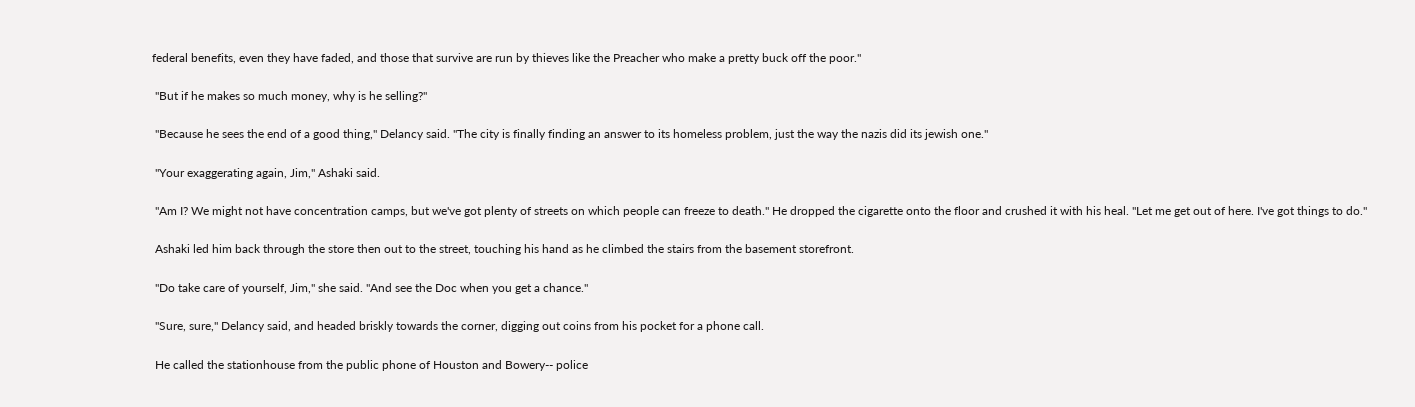federal benefits, even they have faded, and those that survive are run by thieves like the Preacher who make a pretty buck off the poor."

 "But if he makes so much money, why is he selling?"

 "Because he sees the end of a good thing," Delancy said. "The city is finally finding an answer to its homeless problem, just the way the nazis did its jewish one."

 "Your exaggerating again, Jim," Ashaki said.

 "Am I? We might not have concentration camps, but we've got plenty of streets on which people can freeze to death." He dropped the cigarette onto the floor and crushed it with his heal. "Let me get out of here. I've got things to do."

 Ashaki led him back through the store then out to the street, touching his hand as he climbed the stairs from the basement storefront.

 "Do take care of yourself, Jim," she said. "And see the Doc when you get a chance."

 "Sure, sure," Delancy said, and headed briskly towards the corner, digging out coins from his pocket for a phone call.

 He called the stationhouse from the public phone of Houston and Bowery-- police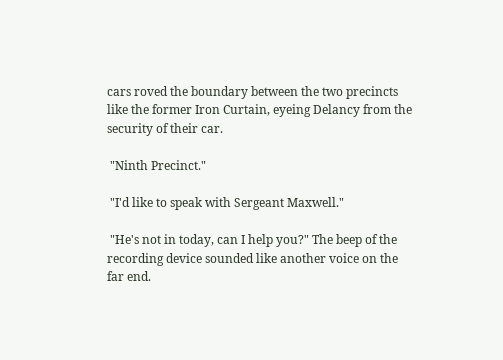cars roved the boundary between the two precincts like the former Iron Curtain, eyeing Delancy from the security of their car.

 "Ninth Precinct."

 "I'd like to speak with Sergeant Maxwell."

 "He's not in today, can I help you?" The beep of the recording device sounded like another voice on the far end.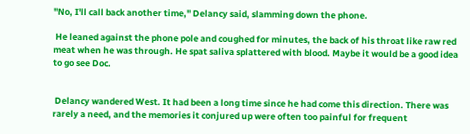"No, I'll call back another time," Delancy said, slamming down the phone.

 He leaned against the phone pole and coughed for minutes, the back of his throat like raw red meat when he was through. He spat saliva splattered with blood. Maybe it would be a good idea to go see Doc.


 Delancy wandered West. It had been a long time since he had come this direction. There was rarely a need, and the memories it conjured up were often too painful for frequent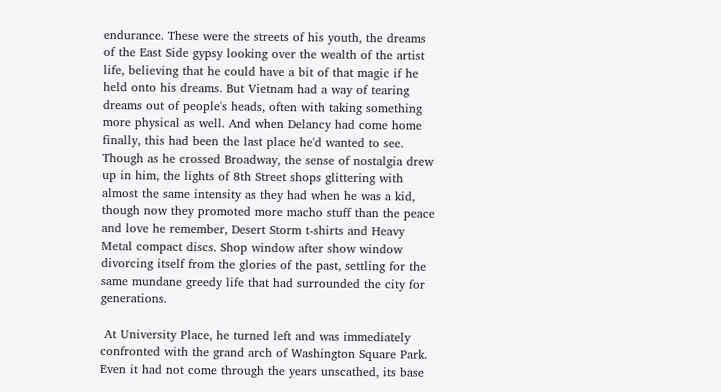endurance. These were the streets of his youth, the dreams of the East Side gypsy looking over the wealth of the artist life, believing that he could have a bit of that magic if he held onto his dreams. But Vietnam had a way of tearing dreams out of people's heads, often with taking something more physical as well. And when Delancy had come home finally, this had been the last place he'd wanted to see. Though as he crossed Broadway, the sense of nostalgia drew up in him, the lights of 8th Street shops glittering with almost the same intensity as they had when he was a kid, though now they promoted more macho stuff than the peace and love he remember, Desert Storm t-shirts and Heavy Metal compact discs. Shop window after show window divorcing itself from the glories of the past, settling for the same mundane greedy life that had surrounded the city for generations.

 At University Place, he turned left and was immediately confronted with the grand arch of Washington Square Park. Even it had not come through the years unscathed, its base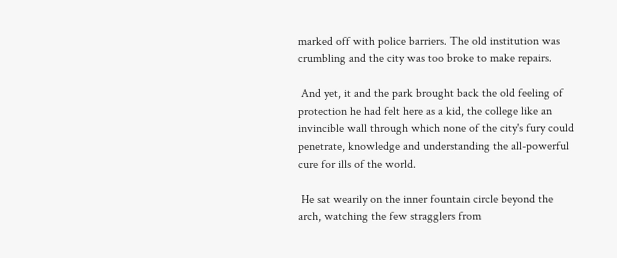marked off with police barriers. The old institution was crumbling and the city was too broke to make repairs.

 And yet, it and the park brought back the old feeling of protection he had felt here as a kid, the college like an invincible wall through which none of the city's fury could penetrate, knowledge and understanding the all-powerful cure for ills of the world.

 He sat wearily on the inner fountain circle beyond the arch, watching the few stragglers from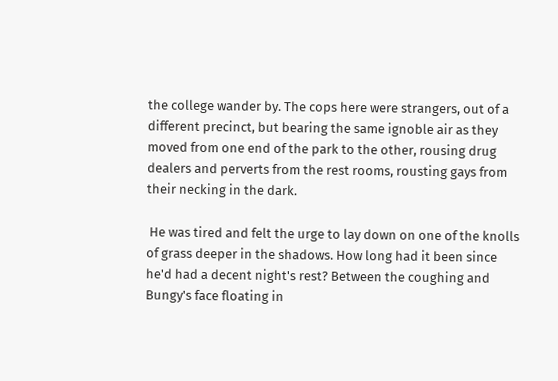the college wander by. The cops here were strangers, out of a different precinct, but bearing the same ignoble air as they moved from one end of the park to the other, rousing drug dealers and perverts from the rest rooms, rousting gays from their necking in the dark.

 He was tired and felt the urge to lay down on one of the knolls of grass deeper in the shadows. How long had it been since he'd had a decent night's rest? Between the coughing and Bungy's face floating in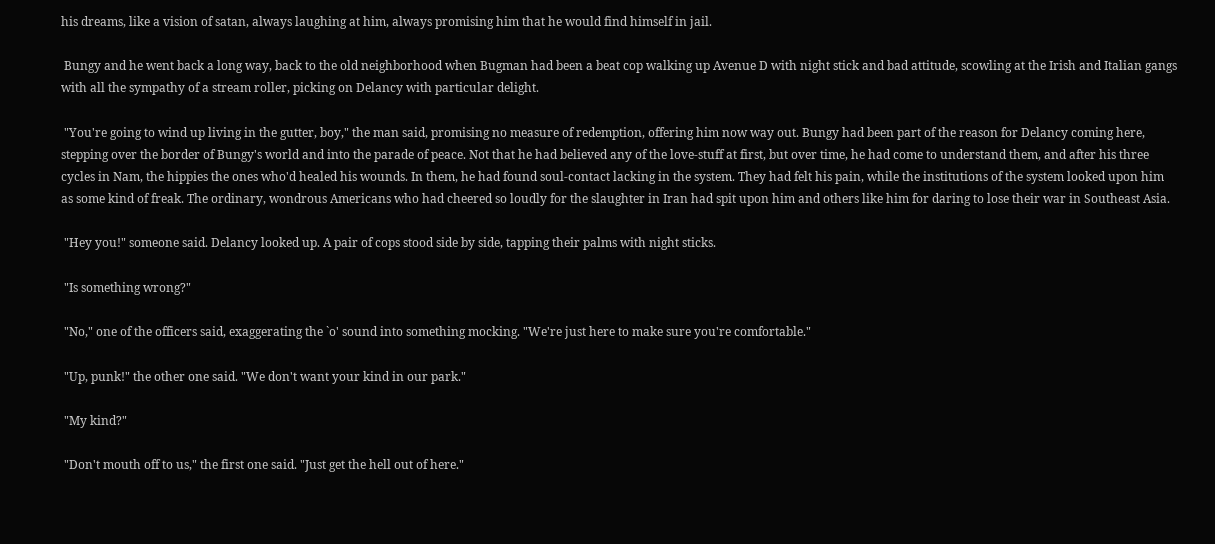his dreams, like a vision of satan, always laughing at him, always promising him that he would find himself in jail.

 Bungy and he went back a long way, back to the old neighborhood when Bugman had been a beat cop walking up Avenue D with night stick and bad attitude, scowling at the Irish and Italian gangs with all the sympathy of a stream roller, picking on Delancy with particular delight.

 "You're going to wind up living in the gutter, boy," the man said, promising no measure of redemption, offering him now way out. Bungy had been part of the reason for Delancy coming here, stepping over the border of Bungy's world and into the parade of peace. Not that he had believed any of the love-stuff at first, but over time, he had come to understand them, and after his three cycles in Nam, the hippies the ones who'd healed his wounds. In them, he had found soul-contact lacking in the system. They had felt his pain, while the institutions of the system looked upon him as some kind of freak. The ordinary, wondrous Americans who had cheered so loudly for the slaughter in Iran had spit upon him and others like him for daring to lose their war in Southeast Asia.

 "Hey you!" someone said. Delancy looked up. A pair of cops stood side by side, tapping their palms with night sticks.

 "Is something wrong?"

 "No," one of the officers said, exaggerating the `o' sound into something mocking. "We're just here to make sure you're comfortable."

 "Up, punk!" the other one said. "We don't want your kind in our park."

 "My kind?"

 "Don't mouth off to us," the first one said. "Just get the hell out of here."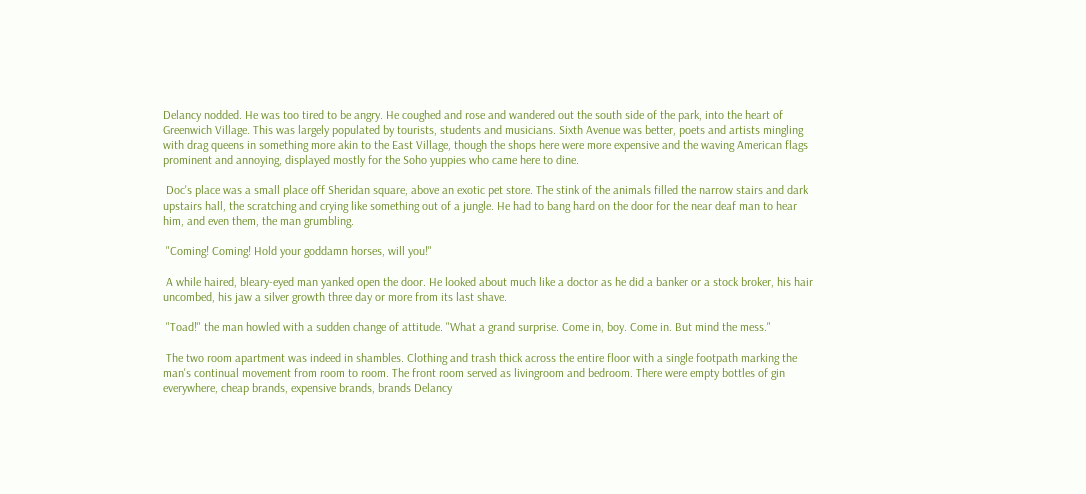Delancy nodded. He was too tired to be angry. He coughed and rose and wandered out the south side of the park, into the heart of Greenwich Village. This was largely populated by tourists, students and musicians. Sixth Avenue was better, poets and artists mingling with drag queens in something more akin to the East Village, though the shops here were more expensive and the waving American flags prominent and annoying, displayed mostly for the Soho yuppies who came here to dine.

 Doc's place was a small place off Sheridan square, above an exotic pet store. The stink of the animals filled the narrow stairs and dark upstairs hall, the scratching and crying like something out of a jungle. He had to bang hard on the door for the near deaf man to hear him, and even them, the man grumbling.

 "Coming! Coming! Hold your goddamn horses, will you!"

 A while haired, bleary-eyed man yanked open the door. He looked about much like a doctor as he did a banker or a stock broker, his hair uncombed, his jaw a silver growth three day or more from its last shave.

 "Toad!" the man howled with a sudden change of attitude. "What a grand surprise. Come in, boy. Come in. But mind the mess."

 The two room apartment was indeed in shambles. Clothing and trash thick across the entire floor with a single footpath marking the man's continual movement from room to room. The front room served as livingroom and bedroom. There were empty bottles of gin everywhere, cheap brands, expensive brands, brands Delancy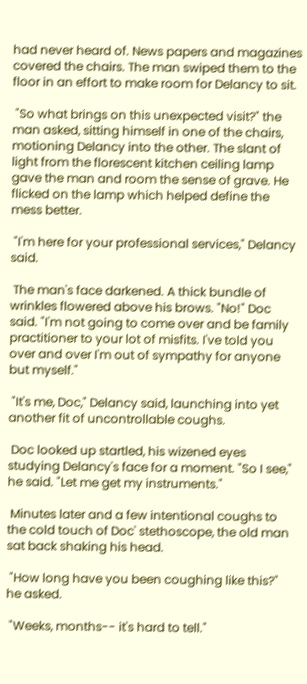had never heard of. News papers and magazines covered the chairs. The man swiped them to the floor in an effort to make room for Delancy to sit.

 "So what brings on this unexpected visit?" the man asked, sitting himself in one of the chairs, motioning Delancy into the other. The slant of light from the florescent kitchen ceiling lamp gave the man and room the sense of grave. He flicked on the lamp which helped define the mess better.

 "I'm here for your professional services," Delancy said.

 The man's face darkened. A thick bundle of wrinkles flowered above his brows. "No!" Doc said. "I'm not going to come over and be family practitioner to your lot of misfits. I've told you over and over I'm out of sympathy for anyone but myself."

 "It's me, Doc," Delancy said, launching into yet another fit of uncontrollable coughs.

 Doc looked up startled, his wizened eyes studying Delancy's face for a moment. "So I see," he said. "Let me get my instruments."

 Minutes later and a few intentional coughs to the cold touch of Doc' stethoscope, the old man sat back shaking his head.

 "How long have you been coughing like this?" he asked.

 "Weeks, months-- it's hard to tell."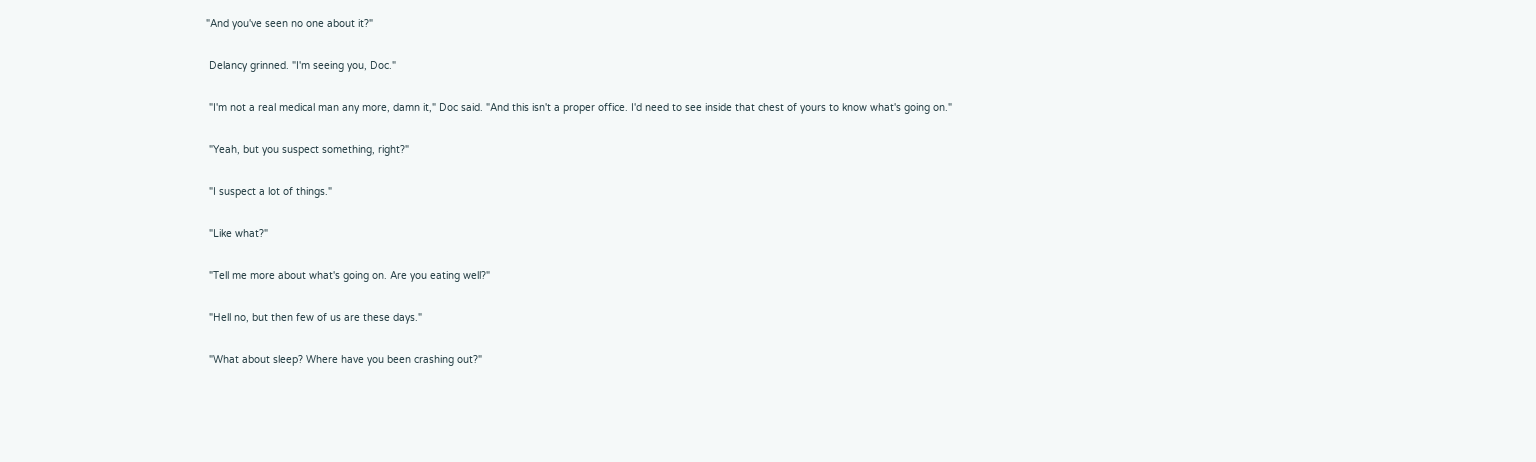"And you've seen no one about it?"

 Delancy grinned. "I'm seeing you, Doc."

 "I'm not a real medical man any more, damn it," Doc said. "And this isn't a proper office. I'd need to see inside that chest of yours to know what's going on."

 "Yeah, but you suspect something, right?"

 "I suspect a lot of things."

 "Like what?"

 "Tell me more about what's going on. Are you eating well?"

 "Hell no, but then few of us are these days."

 "What about sleep? Where have you been crashing out?"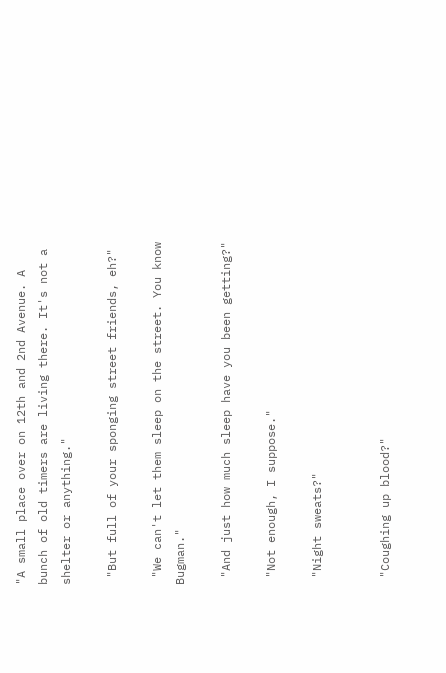"A small place over on 12th and 2nd Avenue. A bunch of old timers are living there. It's not a shelter or anything."

 "But full of your sponging street friends, eh?"

 "We can't let them sleep on the street. You know Bugman."

 "And just how much sleep have you been getting?"

 "Not enough, I suppose."

 "Night sweats?"


 "Coughing up blood?"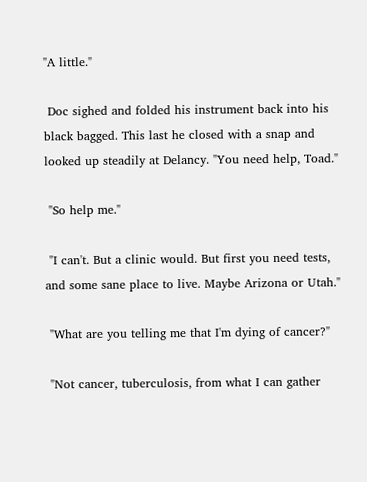"A little."

 Doc sighed and folded his instrument back into his black bagged. This last he closed with a snap and looked up steadily at Delancy. "You need help, Toad."

 "So help me."

 "I can't. But a clinic would. But first you need tests, and some sane place to live. Maybe Arizona or Utah."

 "What are you telling me that I'm dying of cancer?"

 "Not cancer, tuberculosis, from what I can gather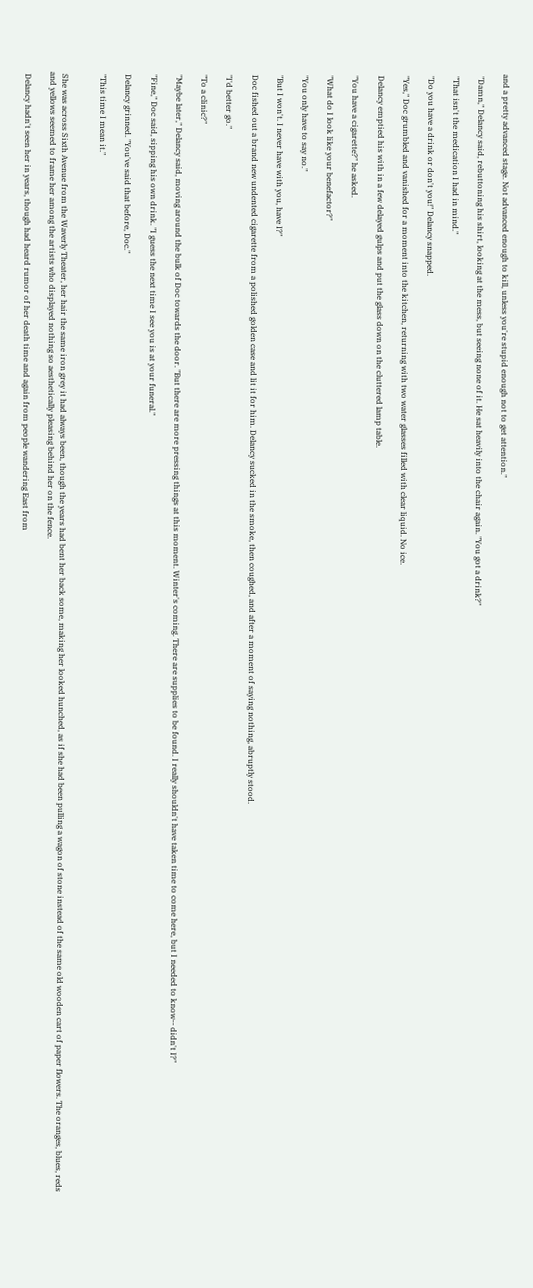and a pretty advanced stage. Not advanced enough to kill, unless you're stupid enough not to get attention."

 "Damn," Delancy said, rebuttoning his shirt, looking at the mess, but seeing none of it. He sat heavily into the chair again. "You got a drink?"

 "That isn't the medication I had in mind."

 "Do you have a drink or don't you!" Delancy snapped.

 "Yes," Doc grumbled and vanished for a moment into the kitchen, returning with two water glasses filled with clear liquid. No ice.

 Delancy emptied his with in a few delayed gulps and put the glass down on the cluttered lamp table.

 "You have a cigarette?" he asked.

 "What do I look like your benefactor?"

 "You only have to say no."

 "But I won't. I never have with you, have I?"

 Doc fished out a brand new undented cigarette from a polished golden case and lit it for him. Delancy sucked in the smoke, then coughed, and after a moment of saying nothing, abruptly stood.

 "I'd better go."

 "To a clinic?"

 "Maybe later," Delancy said, moving around the bulk of Doc towards the door. "But there are more pressing things at this moment. Winter's coming. There are supplies to be found. I really shouldn't have taken time to come here, but I needed to know-- didn't I?"

 "Fine," Doc said, sipping his own drink. "I guess the next time I see you is at your funeral."

 Delancy grinned. "You've said that before, Doc."

 "This time I mean it."


 She was across Sixth Avenue from the Waverly Theater, her hair the same iron grey it had always been, though the years had bent her back some, making her looked hunched, as if she had been pulling a wagon of stone instead of the same old wooden cart of paper flowers. The oranges, blues, reds and yellows seemed to frame her among the artists who displayed nothing so aesthetically pleasing behind her on the fence.

 Delancy hadn't seen her in years, though had heard rumor of her death time and again from people wandering East from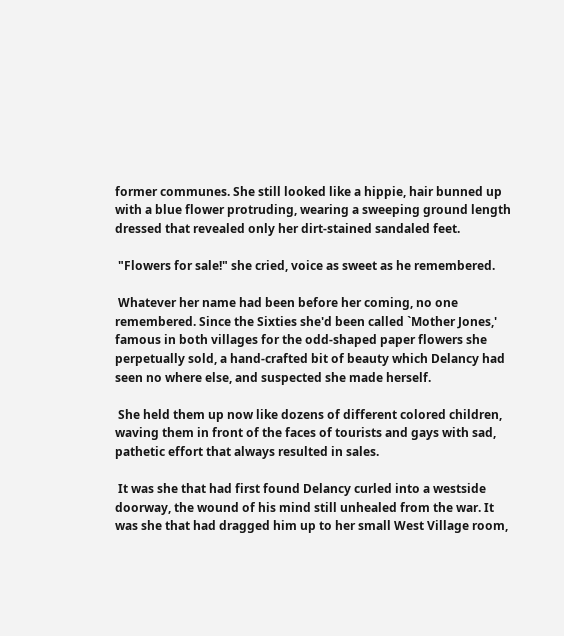former communes. She still looked like a hippie, hair bunned up with a blue flower protruding, wearing a sweeping ground length dressed that revealed only her dirt-stained sandaled feet.

 "Flowers for sale!" she cried, voice as sweet as he remembered.

 Whatever her name had been before her coming, no one remembered. Since the Sixties she'd been called `Mother Jones,' famous in both villages for the odd-shaped paper flowers she perpetually sold, a hand-crafted bit of beauty which Delancy had seen no where else, and suspected she made herself.

 She held them up now like dozens of different colored children, waving them in front of the faces of tourists and gays with sad, pathetic effort that always resulted in sales.

 It was she that had first found Delancy curled into a westside doorway, the wound of his mind still unhealed from the war. It was she that had dragged him up to her small West Village room,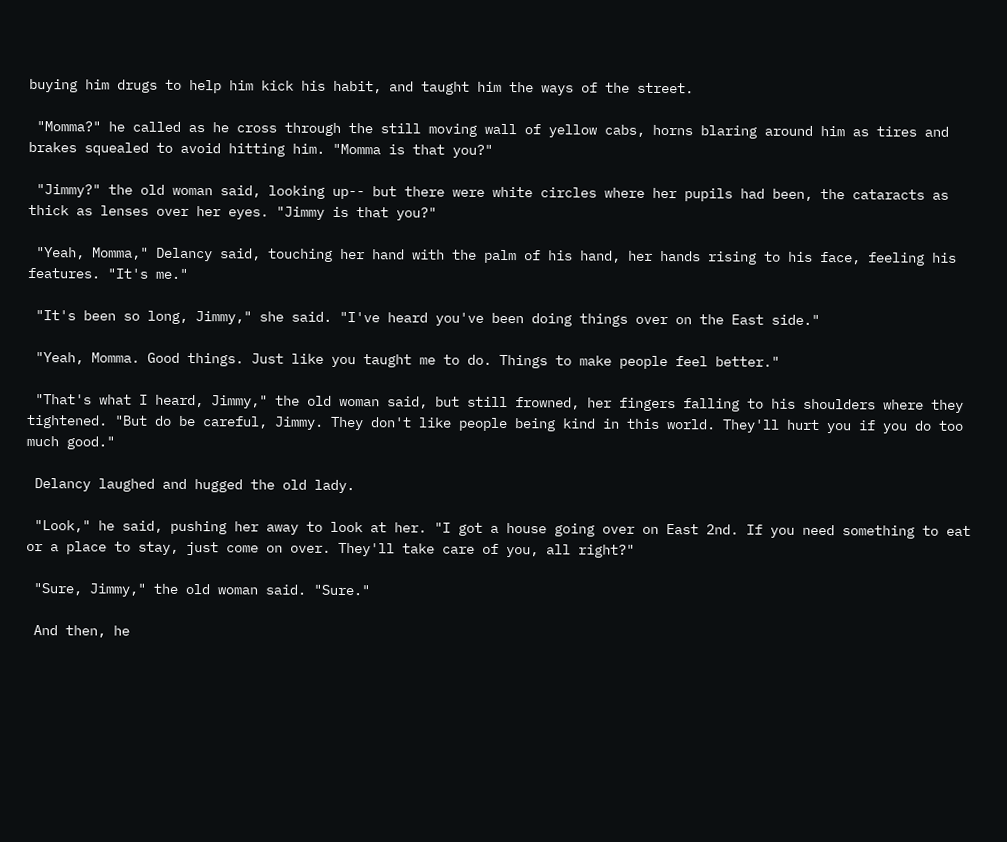buying him drugs to help him kick his habit, and taught him the ways of the street.

 "Momma?" he called as he cross through the still moving wall of yellow cabs, horns blaring around him as tires and brakes squealed to avoid hitting him. "Momma is that you?"

 "Jimmy?" the old woman said, looking up-- but there were white circles where her pupils had been, the cataracts as thick as lenses over her eyes. "Jimmy is that you?"

 "Yeah, Momma," Delancy said, touching her hand with the palm of his hand, her hands rising to his face, feeling his features. "It's me."

 "It's been so long, Jimmy," she said. "I've heard you've been doing things over on the East side."

 "Yeah, Momma. Good things. Just like you taught me to do. Things to make people feel better."

 "That's what I heard, Jimmy," the old woman said, but still frowned, her fingers falling to his shoulders where they tightened. "But do be careful, Jimmy. They don't like people being kind in this world. They'll hurt you if you do too much good."

 Delancy laughed and hugged the old lady.

 "Look," he said, pushing her away to look at her. "I got a house going over on East 2nd. If you need something to eat or a place to stay, just come on over. They'll take care of you, all right?"

 "Sure, Jimmy," the old woman said. "Sure."

 And then, he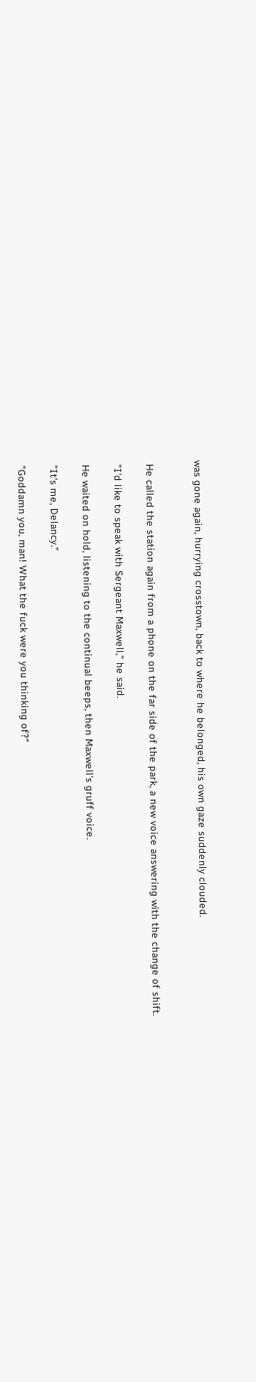was gone again, hurrying crosstown, back to where he belonged, his own gaze suddenly clouded.


 He called the station again from a phone on the far side of the park, a new voice answering with the change of shift.

 "I'd like to speak with Sergeant Maxwell," he said.

 He waited on hold, listening to the continual beeps, then Maxwell's gruff voice.

 "It's me, Delancy."

 "Goddamn you, man! What the fuck were you thinking of?"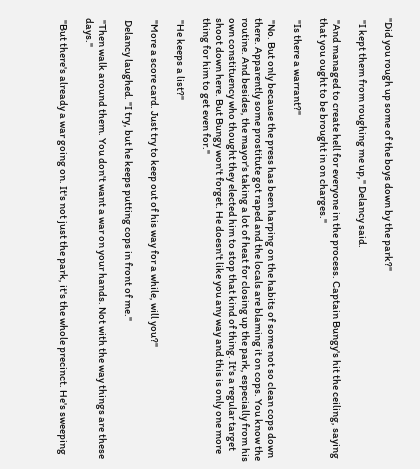"Did you rough up some of the boys down by the park?"

 "I kept them from roughing me up," Delancy said.

 "And managed to create hell for everyone in the process. Captain Bungy's hit the ceiling, saying that you ought to be brought in on charges."

 "Is there a warrant?"

 "No. But only because the press has been harping on the habits of some not so clean cops down there. Apparently some prostitute got raped and the locals are blaming it on cops. You know the routine. And besides, the mayor's taking a lot of heat for closing up the park, especially from his own constituency who thought they elected him to stop that kind of thing. It's a regular target shoot down here. But Bungy won't forget. He doesn't like you any way and this is only one more thing for him to get even for."

 "He keeps a list?"

 "More a score card. Just try to keep out of his way for a while, will you?"

 Delancy laughed. "I try, but he keeps putting cops in front of me."

 "Then walk around them. You don't want a war on your hands. Not with the way things are these days."

 "But there's already a war going on. It's not just the park, it's the whole precinct. He's sweeping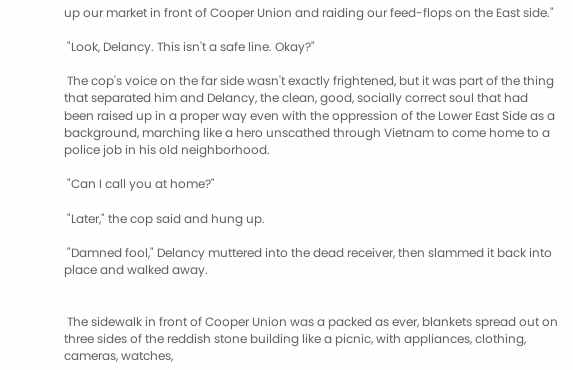up our market in front of Cooper Union and raiding our feed-flops on the East side."

 "Look, Delancy. This isn't a safe line. Okay?"

 The cop's voice on the far side wasn't exactly frightened, but it was part of the thing that separated him and Delancy, the clean, good, socially correct soul that had been raised up in a proper way even with the oppression of the Lower East Side as a background, marching like a hero unscathed through Vietnam to come home to a police job in his old neighborhood.

 "Can I call you at home?"

 "Later," the cop said and hung up.

 "Damned fool," Delancy muttered into the dead receiver, then slammed it back into place and walked away.


 The sidewalk in front of Cooper Union was a packed as ever, blankets spread out on three sides of the reddish stone building like a picnic, with appliances, clothing, cameras, watches,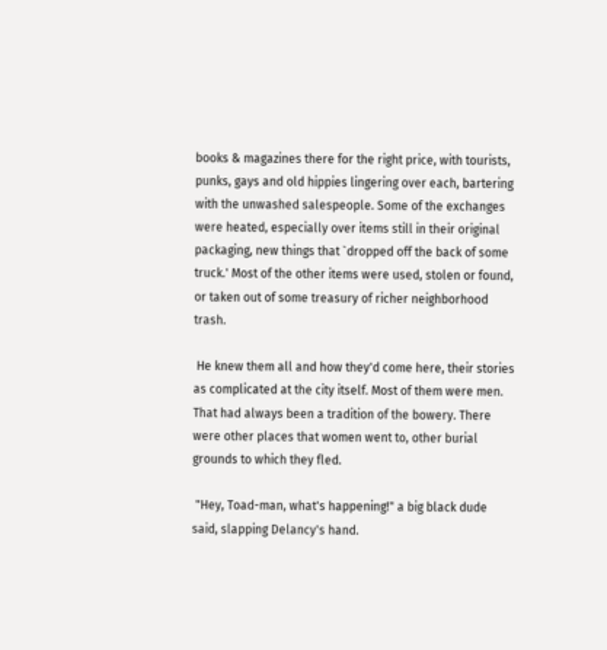books & magazines there for the right price, with tourists, punks, gays and old hippies lingering over each, bartering with the unwashed salespeople. Some of the exchanges were heated, especially over items still in their original packaging, new things that `dropped off the back of some truck.' Most of the other items were used, stolen or found, or taken out of some treasury of richer neighborhood trash.

 He knew them all and how they'd come here, their stories as complicated at the city itself. Most of them were men. That had always been a tradition of the bowery. There were other places that women went to, other burial grounds to which they fled.

 "Hey, Toad-man, what's happening!" a big black dude said, slapping Delancy's hand.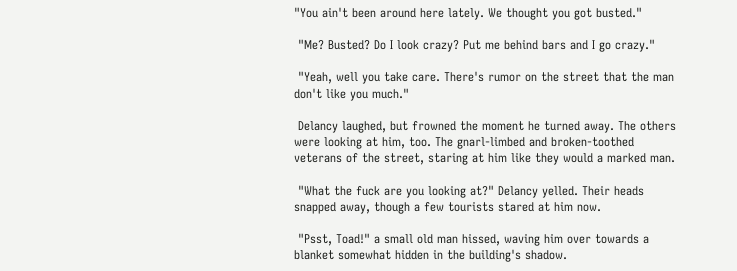"You ain't been around here lately. We thought you got busted."

 "Me? Busted? Do I look crazy? Put me behind bars and I go crazy."

 "Yeah, well you take care. There's rumor on the street that the man don't like you much."

 Delancy laughed, but frowned the moment he turned away. The others were looking at him, too. The gnarl-limbed and broken-toothed veterans of the street, staring at him like they would a marked man.

 "What the fuck are you looking at?" Delancy yelled. Their heads snapped away, though a few tourists stared at him now.

 "Psst, Toad!" a small old man hissed, waving him over towards a blanket somewhat hidden in the building's shadow.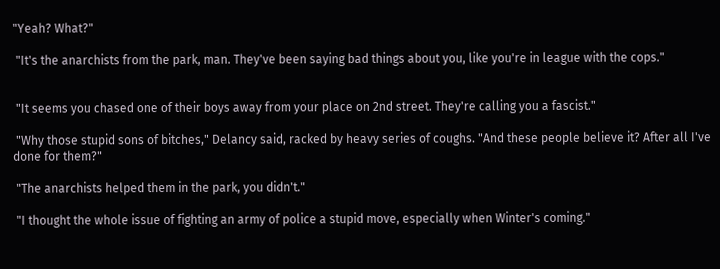"Yeah? What?"

 "It's the anarchists from the park, man. They've been saying bad things about you, like you're in league with the cops."


 "It seems you chased one of their boys away from your place on 2nd street. They're calling you a fascist."

 "Why those stupid sons of bitches," Delancy said, racked by heavy series of coughs. "And these people believe it? After all I've done for them?"

 "The anarchists helped them in the park, you didn't."

 "I thought the whole issue of fighting an army of police a stupid move, especially when Winter's coming."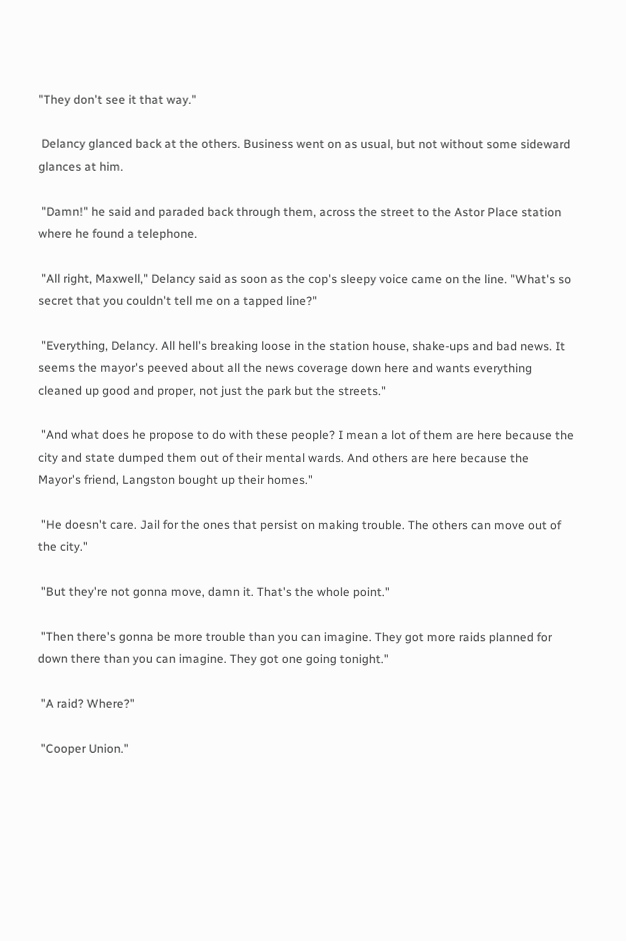"They don't see it that way."

 Delancy glanced back at the others. Business went on as usual, but not without some sideward glances at him.

 "Damn!" he said and paraded back through them, across the street to the Astor Place station where he found a telephone.

 "All right, Maxwell," Delancy said as soon as the cop's sleepy voice came on the line. "What's so secret that you couldn't tell me on a tapped line?"

 "Everything, Delancy. All hell's breaking loose in the station house, shake-ups and bad news. It seems the mayor's peeved about all the news coverage down here and wants everything cleaned up good and proper, not just the park but the streets."

 "And what does he propose to do with these people? I mean a lot of them are here because the city and state dumped them out of their mental wards. And others are here because the Mayor's friend, Langston bought up their homes."

 "He doesn't care. Jail for the ones that persist on making trouble. The others can move out of the city."

 "But they're not gonna move, damn it. That's the whole point."

 "Then there's gonna be more trouble than you can imagine. They got more raids planned for down there than you can imagine. They got one going tonight."

 "A raid? Where?"

 "Cooper Union."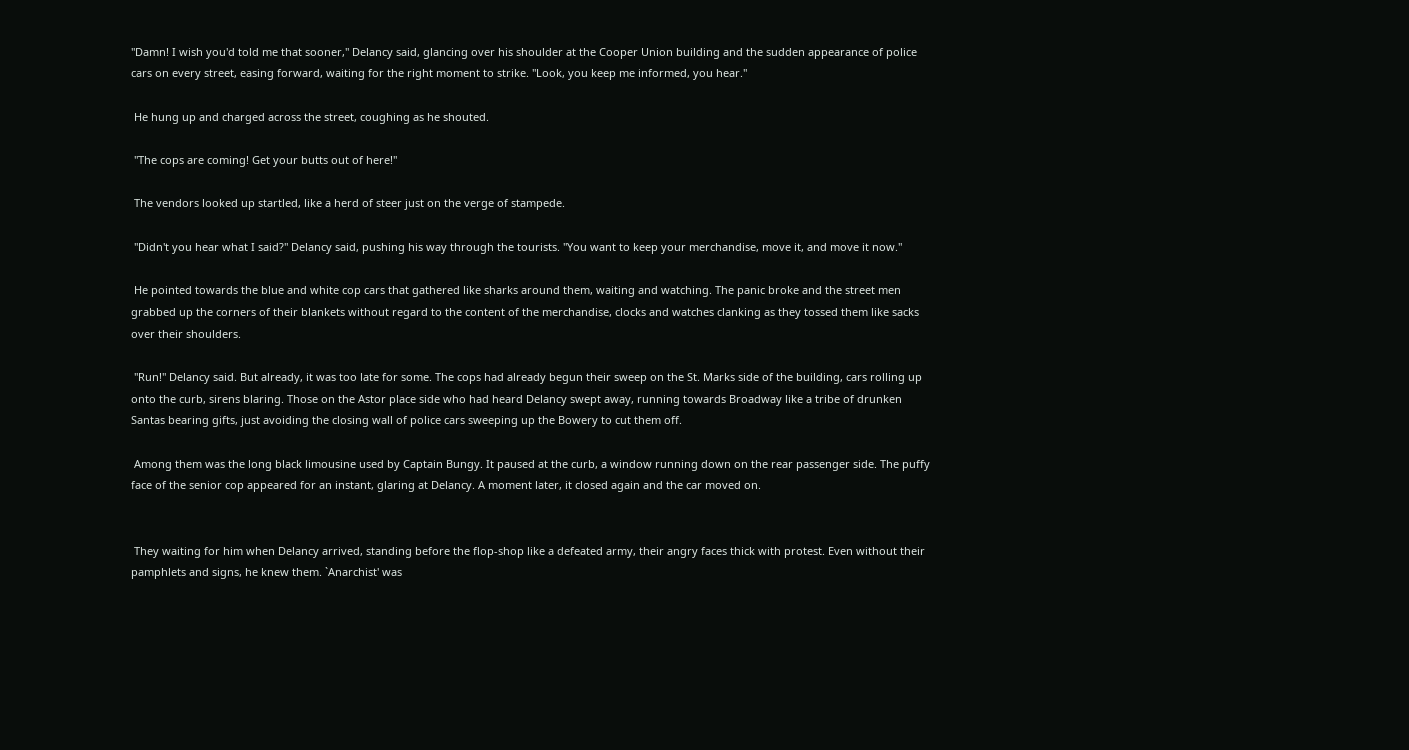"Damn! I wish you'd told me that sooner," Delancy said, glancing over his shoulder at the Cooper Union building and the sudden appearance of police cars on every street, easing forward, waiting for the right moment to strike. "Look, you keep me informed, you hear."

 He hung up and charged across the street, coughing as he shouted.

 "The cops are coming! Get your butts out of here!"

 The vendors looked up startled, like a herd of steer just on the verge of stampede.

 "Didn't you hear what I said?" Delancy said, pushing his way through the tourists. "You want to keep your merchandise, move it, and move it now."

 He pointed towards the blue and white cop cars that gathered like sharks around them, waiting and watching. The panic broke and the street men grabbed up the corners of their blankets without regard to the content of the merchandise, clocks and watches clanking as they tossed them like sacks over their shoulders.

 "Run!" Delancy said. But already, it was too late for some. The cops had already begun their sweep on the St. Marks side of the building, cars rolling up onto the curb, sirens blaring. Those on the Astor place side who had heard Delancy swept away, running towards Broadway like a tribe of drunken Santas bearing gifts, just avoiding the closing wall of police cars sweeping up the Bowery to cut them off.

 Among them was the long black limousine used by Captain Bungy. It paused at the curb, a window running down on the rear passenger side. The puffy face of the senior cop appeared for an instant, glaring at Delancy. A moment later, it closed again and the car moved on.


 They waiting for him when Delancy arrived, standing before the flop-shop like a defeated army, their angry faces thick with protest. Even without their pamphlets and signs, he knew them. `Anarchist' was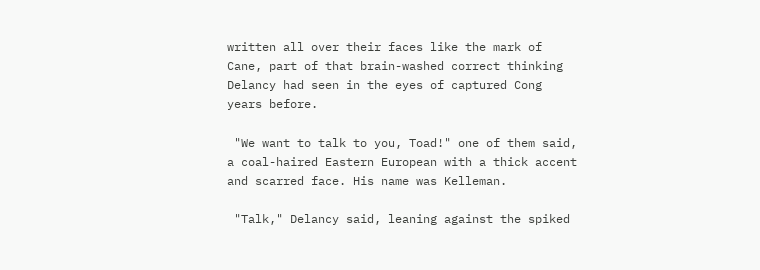written all over their faces like the mark of Cane, part of that brain-washed correct thinking Delancy had seen in the eyes of captured Cong years before.

 "We want to talk to you, Toad!" one of them said, a coal-haired Eastern European with a thick accent and scarred face. His name was Kelleman.

 "Talk," Delancy said, leaning against the spiked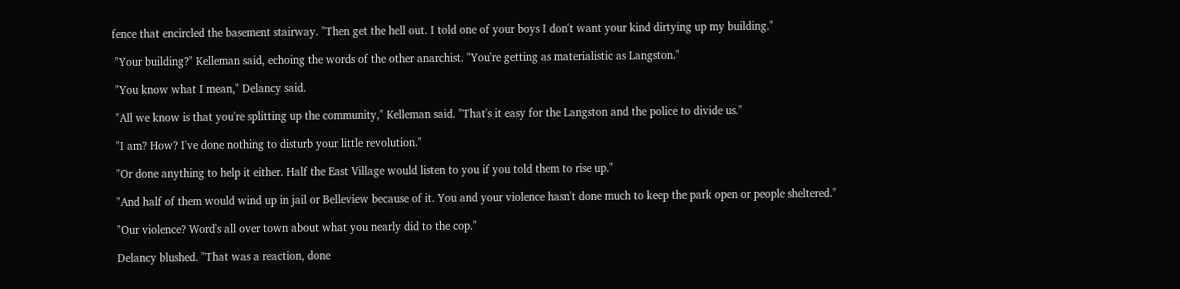fence that encircled the basement stairway. "Then get the hell out. I told one of your boys I don't want your kind dirtying up my building."

 "Your building?" Kelleman said, echoing the words of the other anarchist. "You're getting as materialistic as Langston."

 "You know what I mean," Delancy said.

 "All we know is that you're splitting up the community," Kelleman said. "That's it easy for the Langston and the police to divide us."

 "I am? How? I've done nothing to disturb your little revolution."

 "Or done anything to help it either. Half the East Village would listen to you if you told them to rise up."

 "And half of them would wind up in jail or Belleview because of it. You and your violence hasn't done much to keep the park open or people sheltered."

 "Our violence? Word's all over town about what you nearly did to the cop."

 Delancy blushed. "That was a reaction, done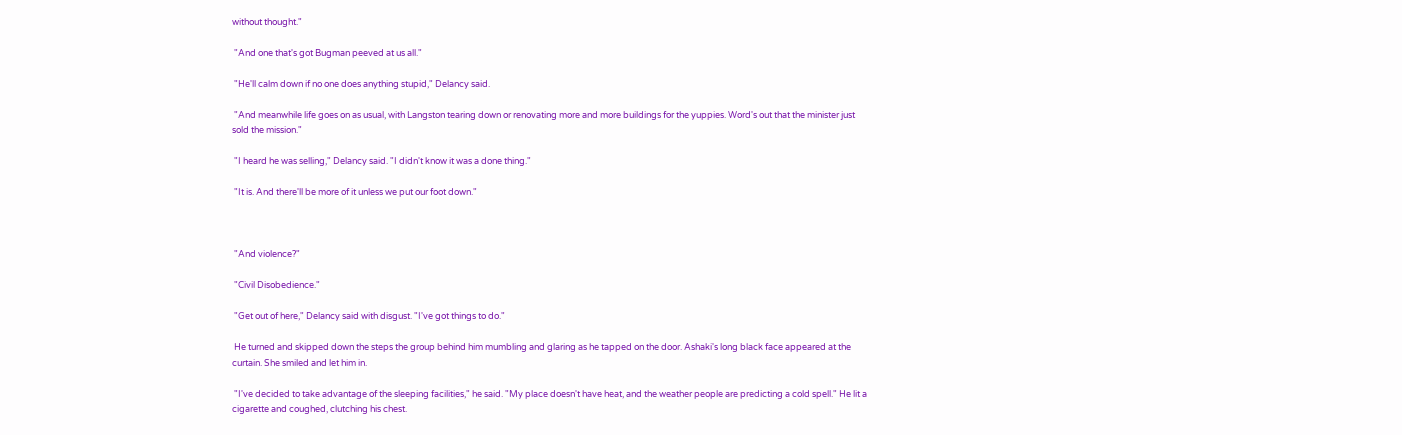without thought."

 "And one that's got Bugman peeved at us all."

 "He'll calm down if no one does anything stupid," Delancy said.

 "And meanwhile life goes on as usual, with Langston tearing down or renovating more and more buildings for the yuppies. Word's out that the minister just sold the mission."

 "I heard he was selling," Delancy said. "I didn't know it was a done thing."

 "It is. And there'll be more of it unless we put our foot down."



 "And violence?"

 "Civil Disobedience."

 "Get out of here," Delancy said with disgust. "I've got things to do."

 He turned and skipped down the steps the group behind him mumbling and glaring as he tapped on the door. Ashaki's long black face appeared at the curtain. She smiled and let him in.

 "I've decided to take advantage of the sleeping facilities," he said. "My place doesn't have heat, and the weather people are predicting a cold spell." He lit a cigarette and coughed, clutching his chest.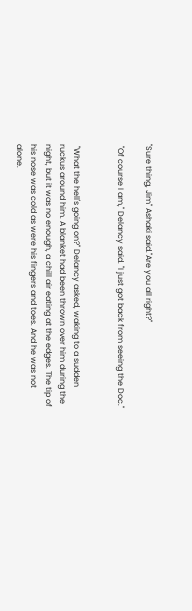"Sure thing, Jim" Ashaki said."Are you all right?"

 "Of course I am," Delancy said. "I just got back from seeing the Doc."


 "What the hell's going on?" Delancy asked, waking to a sudden ruckus around him. A blanket had been thrown over him during the night, but it was no enough, a chill air eating at the edges. The tip of his nose was cold as were his fingers and toes. And he was not alone.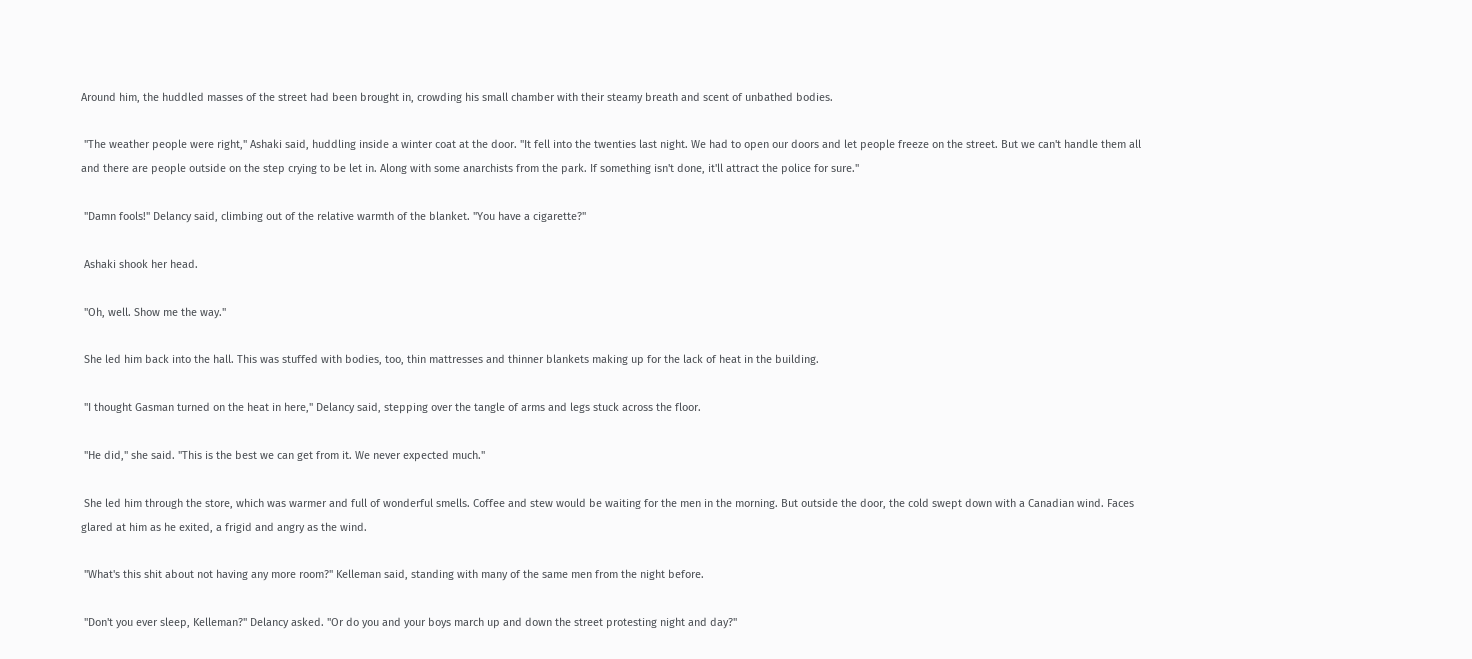Around him, the huddled masses of the street had been brought in, crowding his small chamber with their steamy breath and scent of unbathed bodies.

 "The weather people were right," Ashaki said, huddling inside a winter coat at the door. "It fell into the twenties last night. We had to open our doors and let people freeze on the street. But we can't handle them all and there are people outside on the step crying to be let in. Along with some anarchists from the park. If something isn't done, it'll attract the police for sure."

 "Damn fools!" Delancy said, climbing out of the relative warmth of the blanket. "You have a cigarette?"

 Ashaki shook her head.

 "Oh, well. Show me the way."

 She led him back into the hall. This was stuffed with bodies, too, thin mattresses and thinner blankets making up for the lack of heat in the building.

 "I thought Gasman turned on the heat in here," Delancy said, stepping over the tangle of arms and legs stuck across the floor.

 "He did," she said. "This is the best we can get from it. We never expected much."

 She led him through the store, which was warmer and full of wonderful smells. Coffee and stew would be waiting for the men in the morning. But outside the door, the cold swept down with a Canadian wind. Faces glared at him as he exited, a frigid and angry as the wind.

 "What's this shit about not having any more room?" Kelleman said, standing with many of the same men from the night before.

 "Don't you ever sleep, Kelleman?" Delancy asked. "Or do you and your boys march up and down the street protesting night and day?"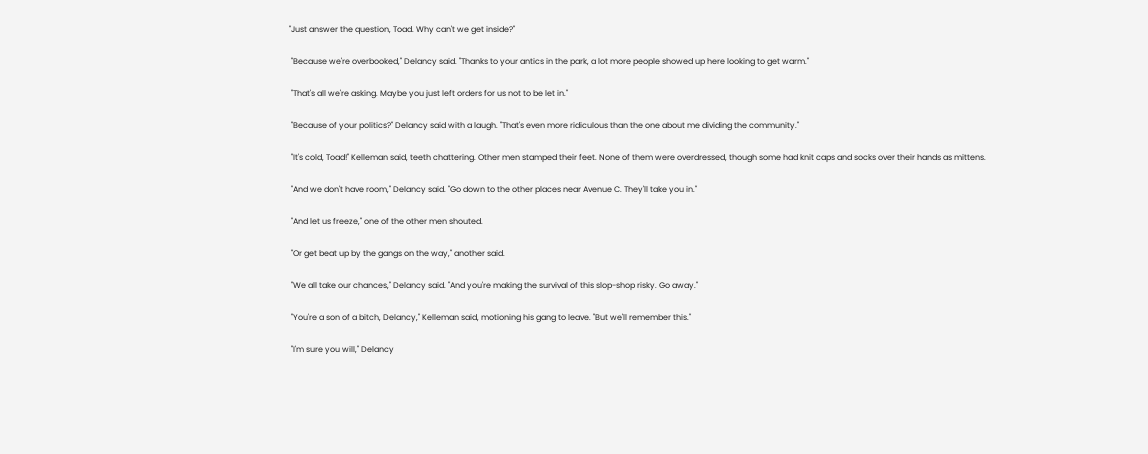"Just answer the question, Toad. Why can't we get inside?"

 "Because we're overbooked," Delancy said. "Thanks to your antics in the park, a lot more people showed up here looking to get warm."

 "That's all we're asking. Maybe you just left orders for us not to be let in."

 "Because of your politics?" Delancy said with a laugh. "That's even more ridiculous than the one about me dividing the community."

 "It's cold, Toad!" Kelleman said, teeth chattering. Other men stamped their feet. None of them were overdressed, though some had knit caps and socks over their hands as mittens.

 "And we don't have room," Delancy said. "Go down to the other places near Avenue C. They'll take you in."

 "And let us freeze," one of the other men shouted.

 "Or get beat up by the gangs on the way," another said.

 "We all take our chances," Delancy said. "And you're making the survival of this slop-shop risky. Go away."

 "You're a son of a bitch, Delancy," Kelleman said, motioning his gang to leave. "But we'll remember this."

 "I'm sure you will," Delancy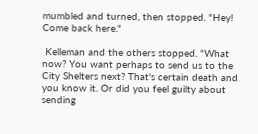mumbled and turned, then stopped. "Hey! Come back here."

 Kelleman and the others stopped. "What now? You want perhaps to send us to the City Shelters next? That's certain death and you know it. Or did you feel guilty about sending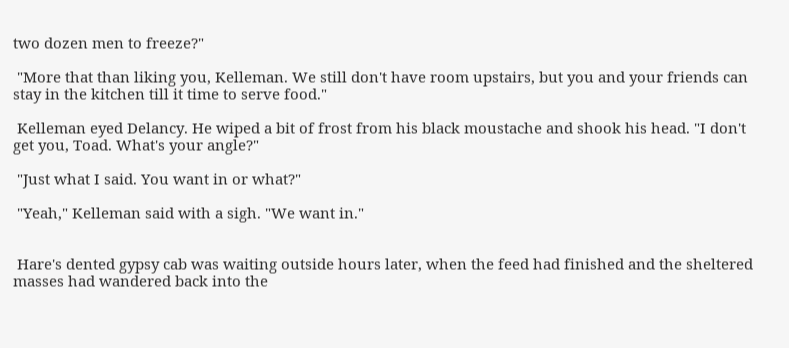two dozen men to freeze?"

 "More that than liking you, Kelleman. We still don't have room upstairs, but you and your friends can stay in the kitchen till it time to serve food."

 Kelleman eyed Delancy. He wiped a bit of frost from his black moustache and shook his head. "I don't get you, Toad. What's your angle?"

 "Just what I said. You want in or what?"

 "Yeah," Kelleman said with a sigh. "We want in."


 Hare's dented gypsy cab was waiting outside hours later, when the feed had finished and the sheltered masses had wandered back into the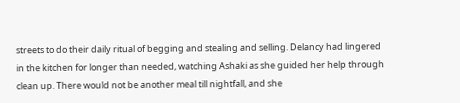streets to do their daily ritual of begging and stealing and selling. Delancy had lingered in the kitchen for longer than needed, watching Ashaki as she guided her help through clean up. There would not be another meal till nightfall, and she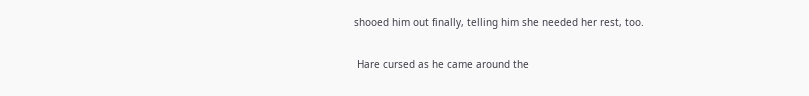shooed him out finally, telling him she needed her rest, too.

 Hare cursed as he came around the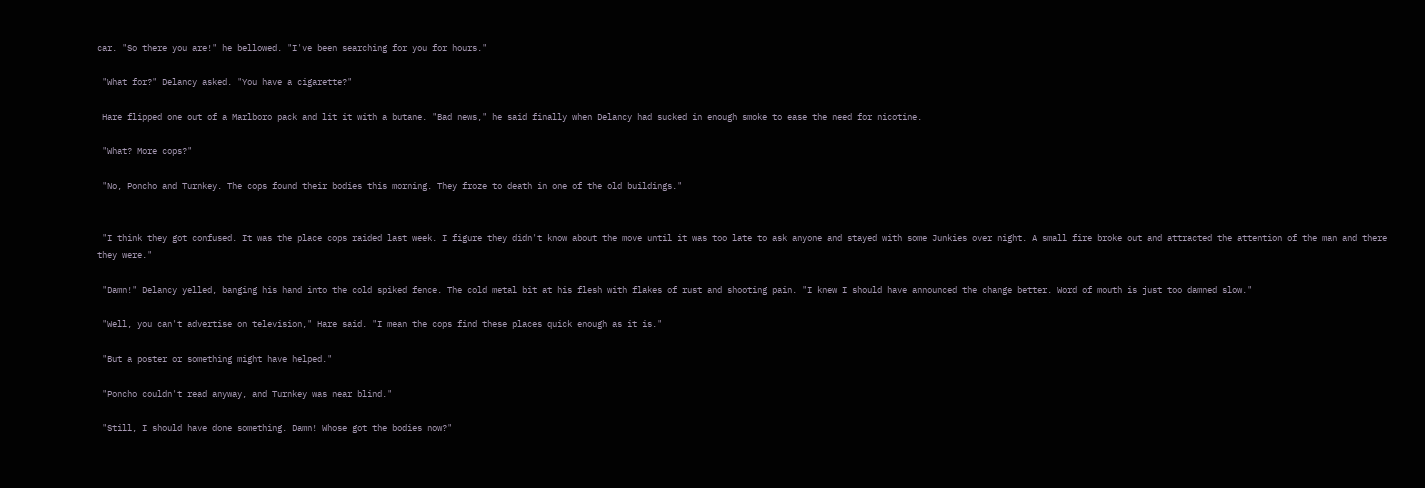car. "So there you are!" he bellowed. "I've been searching for you for hours."

 "What for?" Delancy asked. "You have a cigarette?"

 Hare flipped one out of a Marlboro pack and lit it with a butane. "Bad news," he said finally when Delancy had sucked in enough smoke to ease the need for nicotine.

 "What? More cops?"

 "No, Poncho and Turnkey. The cops found their bodies this morning. They froze to death in one of the old buildings."


 "I think they got confused. It was the place cops raided last week. I figure they didn't know about the move until it was too late to ask anyone and stayed with some Junkies over night. A small fire broke out and attracted the attention of the man and there they were."

 "Damn!" Delancy yelled, banging his hand into the cold spiked fence. The cold metal bit at his flesh with flakes of rust and shooting pain. "I knew I should have announced the change better. Word of mouth is just too damned slow."

 "Well, you can't advertise on television," Hare said. "I mean the cops find these places quick enough as it is."

 "But a poster or something might have helped."

 "Poncho couldn't read anyway, and Turnkey was near blind."

 "Still, I should have done something. Damn! Whose got the bodies now?"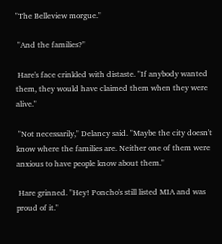"The Belleview morgue."

 "And the families?"

 Hare's face crinkled with distaste. "If anybody wanted them, they would have claimed them when they were alive."

 "Not necessarily," Delancy said. "Maybe the city doesn't know where the families are. Neither one of them were anxious to have people know about them."

 Hare grinned. "Hey! Poncho's still listed MIA and was proud of it."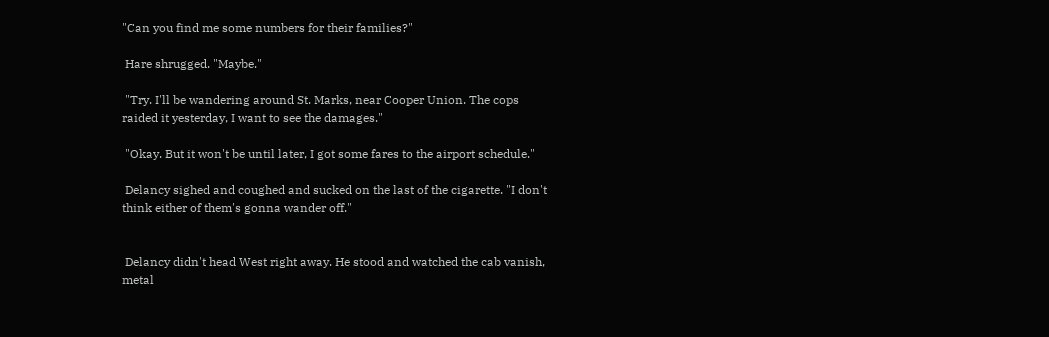"Can you find me some numbers for their families?"

 Hare shrugged. "Maybe."

 "Try. I'll be wandering around St. Marks, near Cooper Union. The cops raided it yesterday, I want to see the damages."

 "Okay. But it won't be until later, I got some fares to the airport schedule."

 Delancy sighed and coughed and sucked on the last of the cigarette. "I don't think either of them's gonna wander off."


 Delancy didn't head West right away. He stood and watched the cab vanish, metal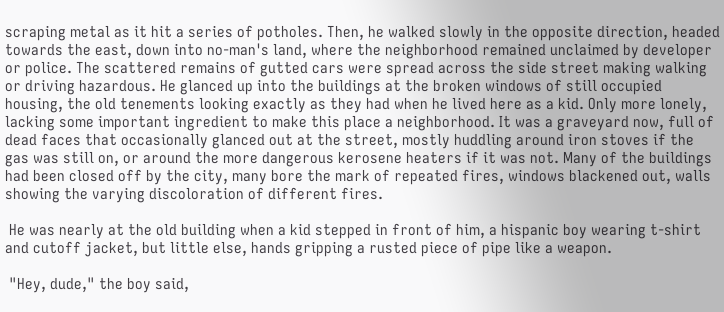scraping metal as it hit a series of potholes. Then, he walked slowly in the opposite direction, headed towards the east, down into no-man's land, where the neighborhood remained unclaimed by developer or police. The scattered remains of gutted cars were spread across the side street making walking or driving hazardous. He glanced up into the buildings at the broken windows of still occupied housing, the old tenements looking exactly as they had when he lived here as a kid. Only more lonely, lacking some important ingredient to make this place a neighborhood. It was a graveyard now, full of dead faces that occasionally glanced out at the street, mostly huddling around iron stoves if the gas was still on, or around the more dangerous kerosene heaters if it was not. Many of the buildings had been closed off by the city, many bore the mark of repeated fires, windows blackened out, walls showing the varying discoloration of different fires.

 He was nearly at the old building when a kid stepped in front of him, a hispanic boy wearing t-shirt and cutoff jacket, but little else, hands gripping a rusted piece of pipe like a weapon.

 "Hey, dude," the boy said,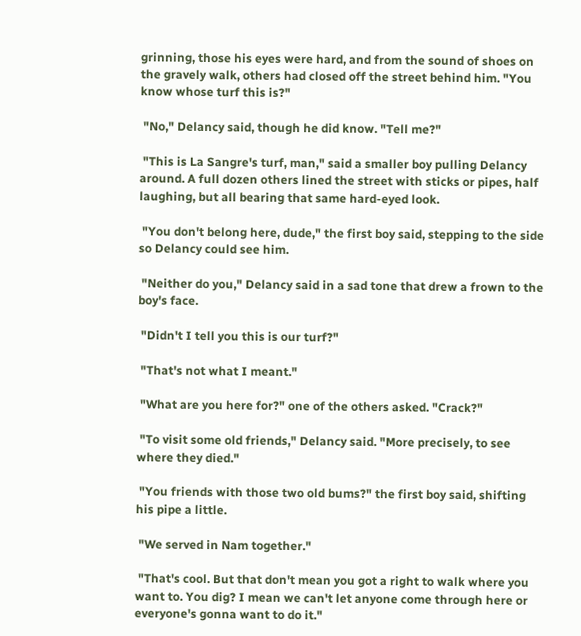grinning, those his eyes were hard, and from the sound of shoes on the gravely walk, others had closed off the street behind him. "You know whose turf this is?"

 "No," Delancy said, though he did know. "Tell me?"

 "This is La Sangre's turf, man," said a smaller boy pulling Delancy around. A full dozen others lined the street with sticks or pipes, half laughing, but all bearing that same hard-eyed look.

 "You don't belong here, dude," the first boy said, stepping to the side so Delancy could see him.

 "Neither do you," Delancy said in a sad tone that drew a frown to the boy's face.

 "Didn't I tell you this is our turf?"

 "That's not what I meant."

 "What are you here for?" one of the others asked. "Crack?"

 "To visit some old friends," Delancy said. "More precisely, to see where they died."

 "You friends with those two old bums?" the first boy said, shifting his pipe a little.

 "We served in Nam together."

 "That's cool. But that don't mean you got a right to walk where you want to. You dig? I mean we can't let anyone come through here or everyone's gonna want to do it."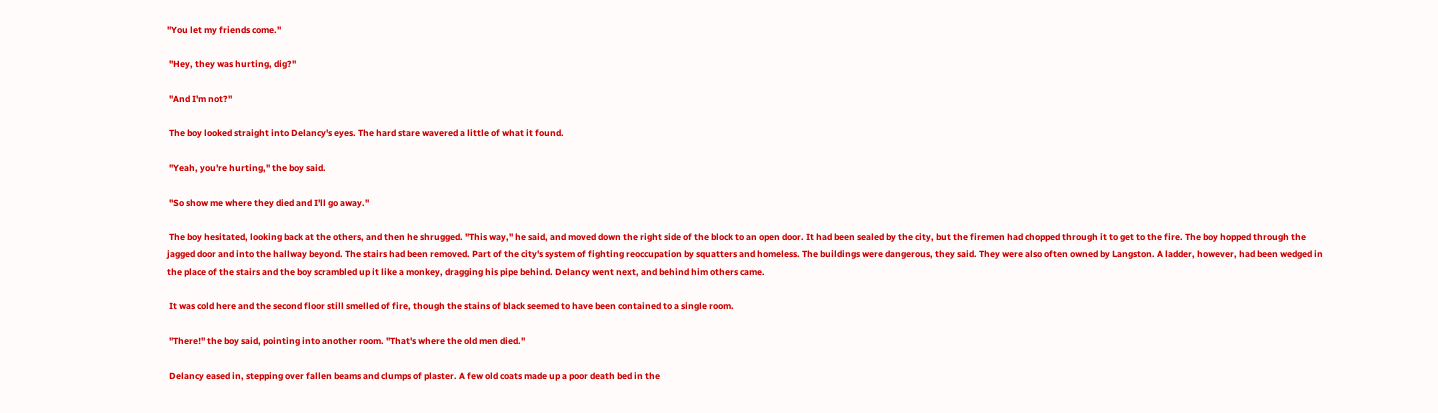"You let my friends come."

 "Hey, they was hurting, dig?"

 "And I'm not?"

 The boy looked straight into Delancy's eyes. The hard stare wavered a little of what it found.

 "Yeah, you're hurting," the boy said.

 "So show me where they died and I'll go away."

 The boy hesitated, looking back at the others, and then he shrugged. "This way," he said, and moved down the right side of the block to an open door. It had been sealed by the city, but the firemen had chopped through it to get to the fire. The boy hopped through the jagged door and into the hallway beyond. The stairs had been removed. Part of the city's system of fighting reoccupation by squatters and homeless. The buildings were dangerous, they said. They were also often owned by Langston. A ladder, however, had been wedged in the place of the stairs and the boy scrambled up it like a monkey, dragging his pipe behind. Delancy went next, and behind him others came.

 It was cold here and the second floor still smelled of fire, though the stains of black seemed to have been contained to a single room.

 "There!" the boy said, pointing into another room. "That's where the old men died."

 Delancy eased in, stepping over fallen beams and clumps of plaster. A few old coats made up a poor death bed in the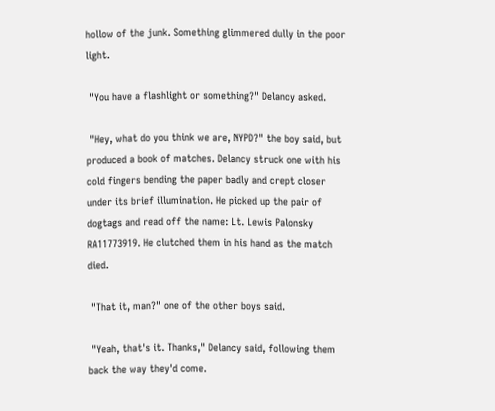hollow of the junk. Something glimmered dully in the poor light.

 "You have a flashlight or something?" Delancy asked.

 "Hey, what do you think we are, NYPD?" the boy said, but produced a book of matches. Delancy struck one with his cold fingers bending the paper badly and crept closer under its brief illumination. He picked up the pair of dogtags and read off the name: Lt. Lewis Palonsky RA11773919. He clutched them in his hand as the match died.

 "That it, man?" one of the other boys said.

 "Yeah, that's it. Thanks," Delancy said, following them back the way they'd come.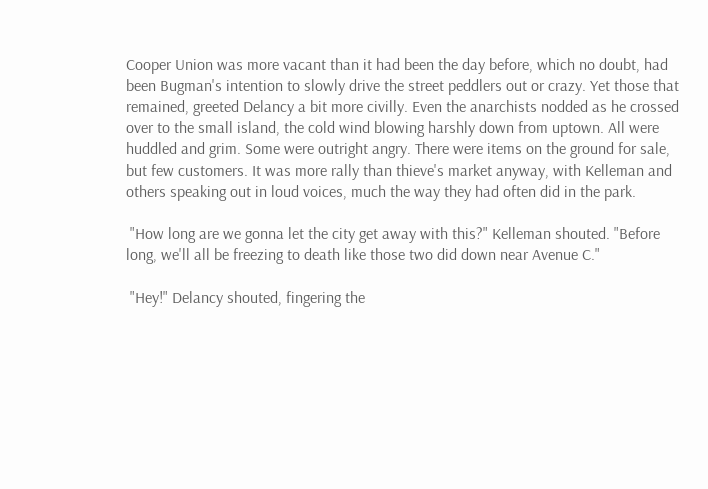Cooper Union was more vacant than it had been the day before, which no doubt, had been Bugman's intention to slowly drive the street peddlers out or crazy. Yet those that remained, greeted Delancy a bit more civilly. Even the anarchists nodded as he crossed over to the small island, the cold wind blowing harshly down from uptown. All were huddled and grim. Some were outright angry. There were items on the ground for sale, but few customers. It was more rally than thieve's market anyway, with Kelleman and others speaking out in loud voices, much the way they had often did in the park.

 "How long are we gonna let the city get away with this?" Kelleman shouted. "Before long, we'll all be freezing to death like those two did down near Avenue C."

 "Hey!" Delancy shouted, fingering the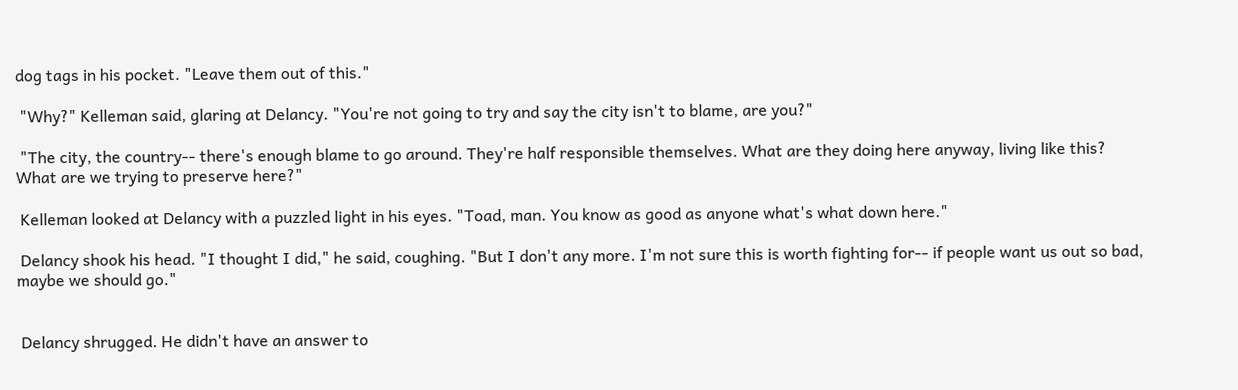dog tags in his pocket. "Leave them out of this."

 "Why?" Kelleman said, glaring at Delancy. "You're not going to try and say the city isn't to blame, are you?"

 "The city, the country-- there's enough blame to go around. They're half responsible themselves. What are they doing here anyway, living like this? What are we trying to preserve here?"

 Kelleman looked at Delancy with a puzzled light in his eyes. "Toad, man. You know as good as anyone what's what down here."

 Delancy shook his head. "I thought I did," he said, coughing. "But I don't any more. I'm not sure this is worth fighting for-- if people want us out so bad, maybe we should go."


 Delancy shrugged. He didn't have an answer to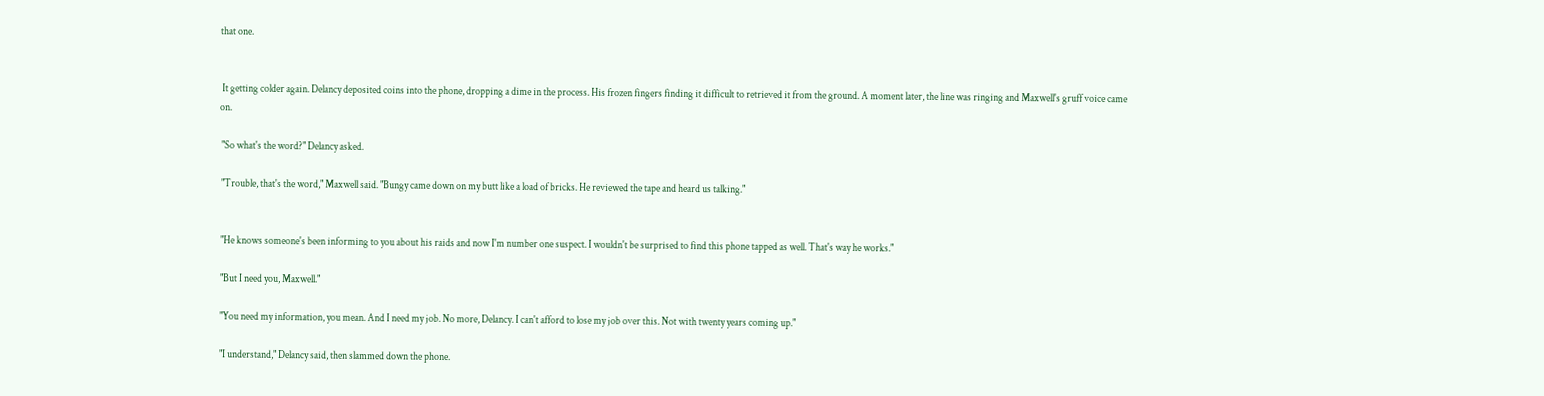that one.


 It getting colder again. Delancy deposited coins into the phone, dropping a dime in the process. His frozen fingers finding it difficult to retrieved it from the ground. A moment later, the line was ringing and Maxwell's gruff voice came on.

 "So what's the word?" Delancy asked.

 "Trouble, that's the word," Maxwell said. "Bungy came down on my butt like a load of bricks. He reviewed the tape and heard us talking."


 "He knows someone's been informing to you about his raids and now I'm number one suspect. I wouldn't be surprised to find this phone tapped as well. That's way he works."

 "But I need you, Maxwell."

 "You need my information, you mean. And I need my job. No more, Delancy. I can't afford to lose my job over this. Not with twenty years coming up."

 "I understand," Delancy said, then slammed down the phone.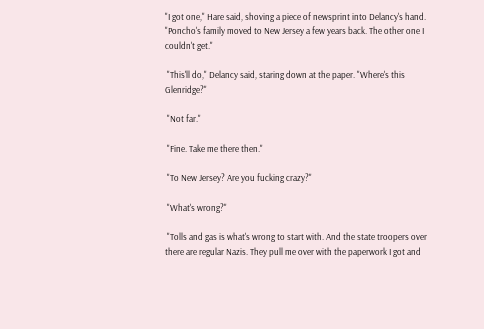"I got one," Hare said, shoving a piece of newsprint into Delancy's hand. "Poncho's family moved to New Jersey a few years back. The other one I couldn't get."

 "This'll do," Delancy said, staring down at the paper. "Where's this Glenridge?"

 "Not far."

 "Fine. Take me there then."

 "To New Jersey? Are you fucking crazy?"

 "What's wrong?"

 "Tolls and gas is what's wrong to start with. And the state troopers over there are regular Nazis. They pull me over with the paperwork I got and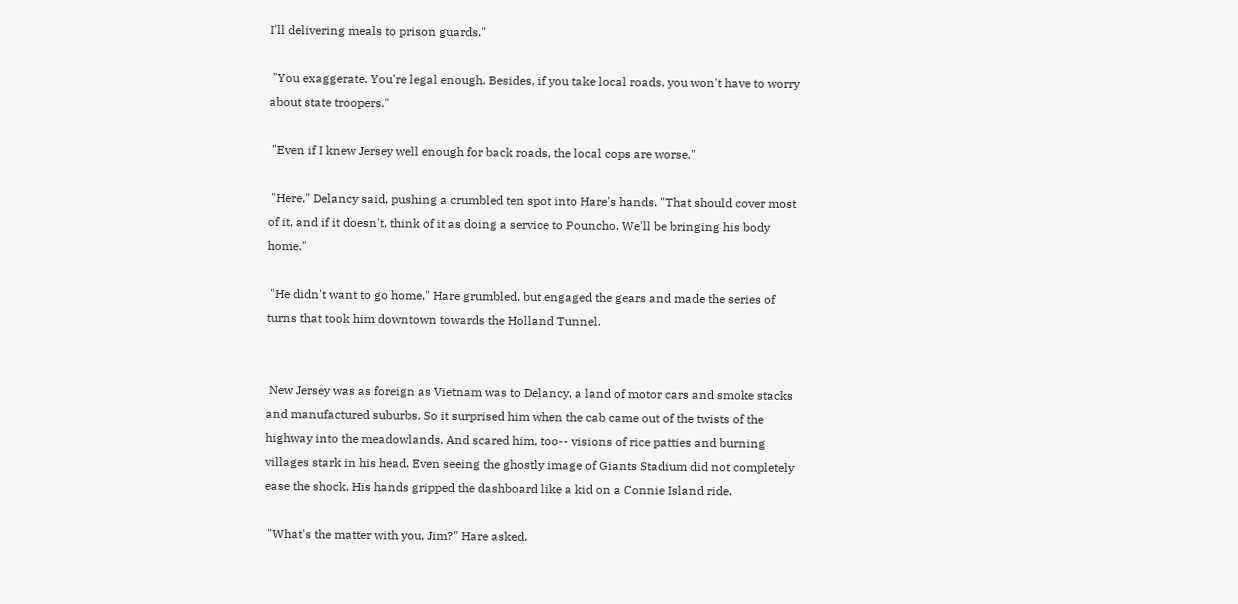I'll delivering meals to prison guards."

 "You exaggerate. You're legal enough. Besides, if you take local roads, you won't have to worry about state troopers."

 "Even if I knew Jersey well enough for back roads, the local cops are worse."

 "Here," Delancy said, pushing a crumbled ten spot into Hare's hands. "That should cover most of it, and if it doesn't, think of it as doing a service to Pouncho. We'll be bringing his body home."

 "He didn't want to go home," Hare grumbled, but engaged the gears and made the series of turns that took him downtown towards the Holland Tunnel.


 New Jersey was as foreign as Vietnam was to Delancy, a land of motor cars and smoke stacks and manufactured suburbs. So it surprised him when the cab came out of the twists of the highway into the meadowlands. And scared him, too-- visions of rice patties and burning villages stark in his head. Even seeing the ghostly image of Giants Stadium did not completely ease the shock. His hands gripped the dashboard like a kid on a Connie Island ride.

 "What's the matter with you, Jim?" Hare asked.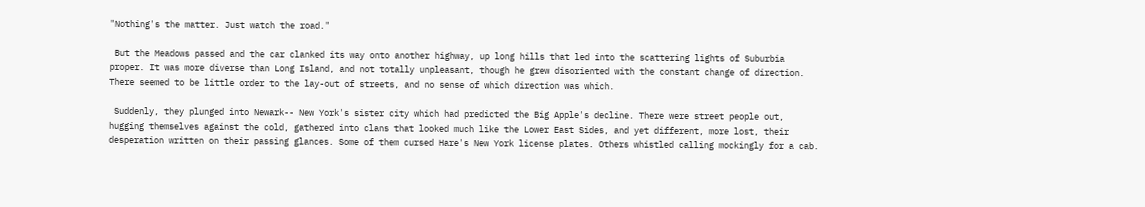"Nothing's the matter. Just watch the road."

 But the Meadows passed and the car clanked its way onto another highway, up long hills that led into the scattering lights of Suburbia proper. It was more diverse than Long Island, and not totally unpleasant, though he grew disoriented with the constant change of direction. There seemed to be little order to the lay-out of streets, and no sense of which direction was which.

 Suddenly, they plunged into Newark-- New York's sister city which had predicted the Big Apple's decline. There were street people out, hugging themselves against the cold, gathered into clans that looked much like the Lower East Sides, and yet different, more lost, their desperation written on their passing glances. Some of them cursed Hare's New York license plates. Others whistled calling mockingly for a cab.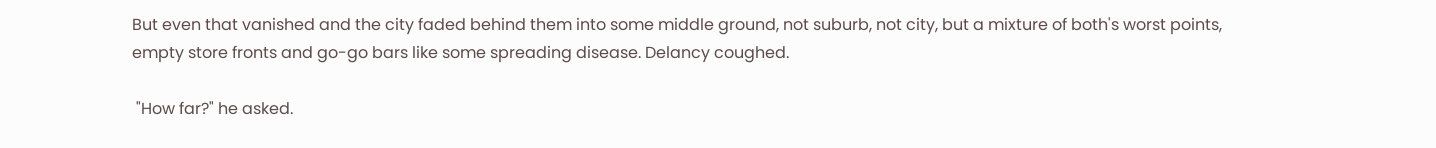But even that vanished and the city faded behind them into some middle ground, not suburb, not city, but a mixture of both's worst points, empty store fronts and go-go bars like some spreading disease. Delancy coughed.

 "How far?" he asked.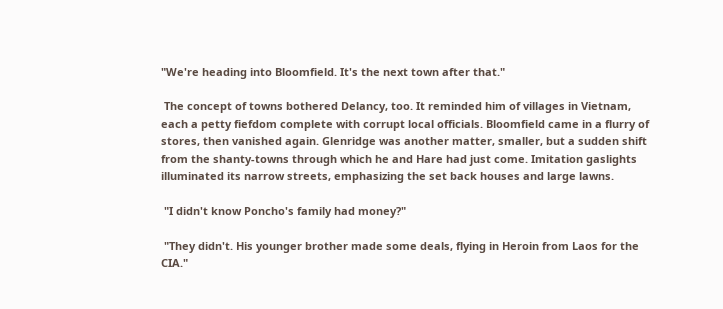"We're heading into Bloomfield. It's the next town after that."

 The concept of towns bothered Delancy, too. It reminded him of villages in Vietnam, each a petty fiefdom complete with corrupt local officials. Bloomfield came in a flurry of stores, then vanished again. Glenridge was another matter, smaller, but a sudden shift from the shanty-towns through which he and Hare had just come. Imitation gaslights illuminated its narrow streets, emphasizing the set back houses and large lawns.

 "I didn't know Poncho's family had money?"

 "They didn't. His younger brother made some deals, flying in Heroin from Laos for the CIA."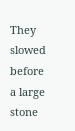They slowed before a large stone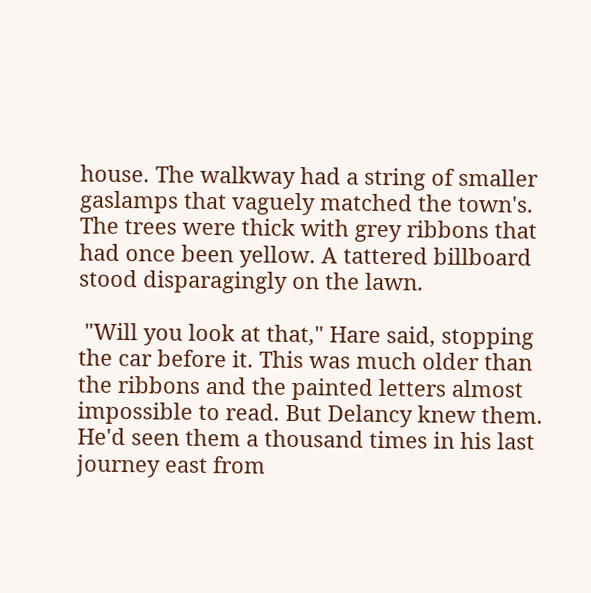house. The walkway had a string of smaller gaslamps that vaguely matched the town's. The trees were thick with grey ribbons that had once been yellow. A tattered billboard stood disparagingly on the lawn.

 "Will you look at that," Hare said, stopping the car before it. This was much older than the ribbons and the painted letters almost impossible to read. But Delancy knew them. He'd seen them a thousand times in his last journey east from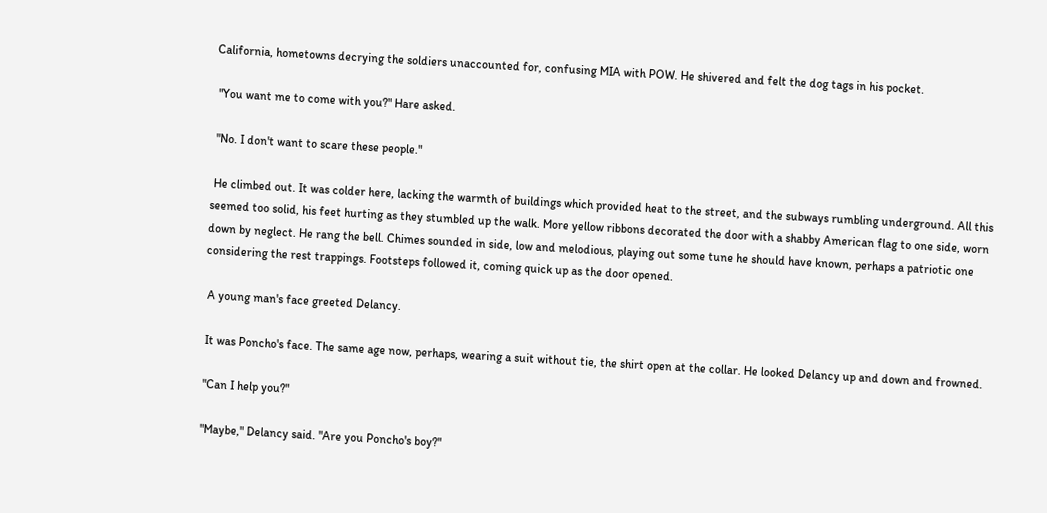California, hometowns decrying the soldiers unaccounted for, confusing MIA with POW. He shivered and felt the dog tags in his pocket.

 "You want me to come with you?" Hare asked.

 "No. I don't want to scare these people."

 He climbed out. It was colder here, lacking the warmth of buildings which provided heat to the street, and the subways rumbling underground. All this seemed too solid, his feet hurting as they stumbled up the walk. More yellow ribbons decorated the door with a shabby American flag to one side, worn down by neglect. He rang the bell. Chimes sounded in side, low and melodious, playing out some tune he should have known, perhaps a patriotic one considering the rest trappings. Footsteps followed it, coming quick up as the door opened.

 A young man's face greeted Delancy.

 It was Poncho's face. The same age now, perhaps, wearing a suit without tie, the shirt open at the collar. He looked Delancy up and down and frowned.

 "Can I help you?"

 "Maybe," Delancy said. "Are you Poncho's boy?"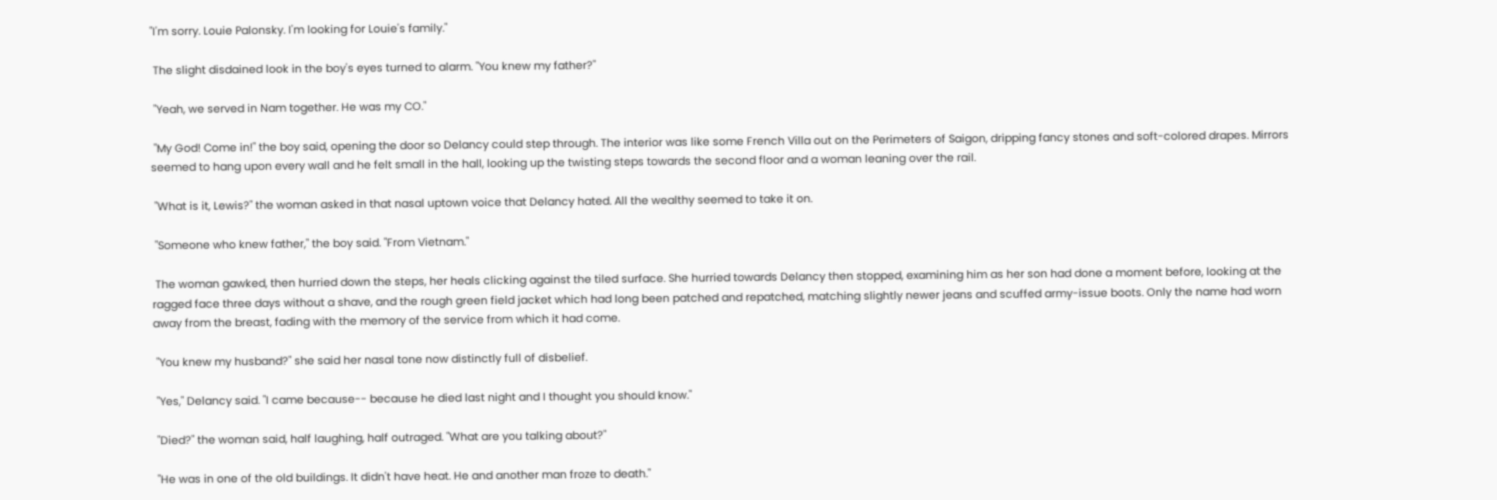"I'm sorry. Louie Palonsky. I'm looking for Louie's family."

 The slight disdained look in the boy's eyes turned to alarm. "You knew my father?"

 "Yeah, we served in Nam together. He was my CO."

 "My God! Come in!" the boy said, opening the door so Delancy could step through. The interior was like some French Villa out on the Perimeters of Saigon, dripping fancy stones and soft-colored drapes. Mirrors seemed to hang upon every wall and he felt small in the hall, looking up the twisting steps towards the second floor and a woman leaning over the rail.

 "What is it, Lewis?" the woman asked in that nasal uptown voice that Delancy hated. All the wealthy seemed to take it on.

 "Someone who knew father," the boy said. "From Vietnam."

 The woman gawked, then hurried down the steps, her heals clicking against the tiled surface. She hurried towards Delancy then stopped, examining him as her son had done a moment before, looking at the ragged face three days without a shave, and the rough green field jacket which had long been patched and repatched, matching slightly newer jeans and scuffed army-issue boots. Only the name had worn away from the breast, fading with the memory of the service from which it had come.

 "You knew my husband?" she said her nasal tone now distinctly full of disbelief.

 "Yes," Delancy said. "I came because-- because he died last night and I thought you should know."

 "Died?" the woman said, half laughing, half outraged. "What are you talking about?"

 "He was in one of the old buildings. It didn't have heat. He and another man froze to death."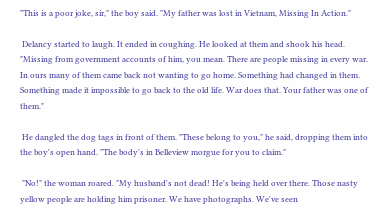"This is a poor joke, sir," the boy said. "My father was lost in Vietnam, Missing In Action."

 Delancy started to laugh. It ended in coughing. He looked at them and shook his head. "Missing from government accounts of him, you mean. There are people missing in every war. In ours many of them came back not wanting to go home. Something had changed in them. Something made it impossible to go back to the old life. War does that. Your father was one of them."

 He dangled the dog tags in front of them. "These belong to you," he said, dropping them into the boy's open hand. "The body's in Belleview morgue for you to claim."

 "No!" the woman roared. "My husband's not dead! He's being held over there. Those nasty yellow people are holding him prisoner. We have photographs. We've seen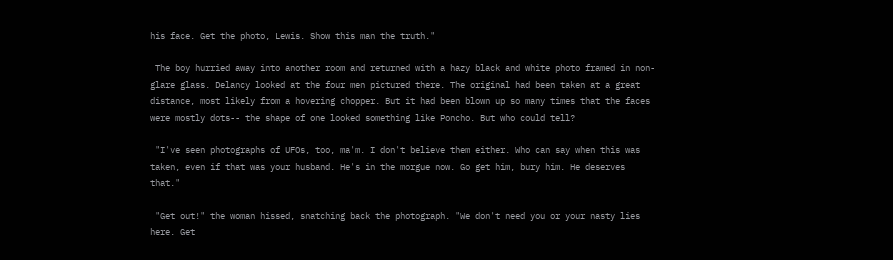his face. Get the photo, Lewis. Show this man the truth."

 The boy hurried away into another room and returned with a hazy black and white photo framed in non-glare glass. Delancy looked at the four men pictured there. The original had been taken at a great distance, most likely from a hovering chopper. But it had been blown up so many times that the faces were mostly dots-- the shape of one looked something like Poncho. But who could tell?

 "I've seen photographs of UFOs, too, ma'm. I don't believe them either. Who can say when this was taken, even if that was your husband. He's in the morgue now. Go get him, bury him. He deserves that."

 "Get out!" the woman hissed, snatching back the photograph. "We don't need you or your nasty lies here. Get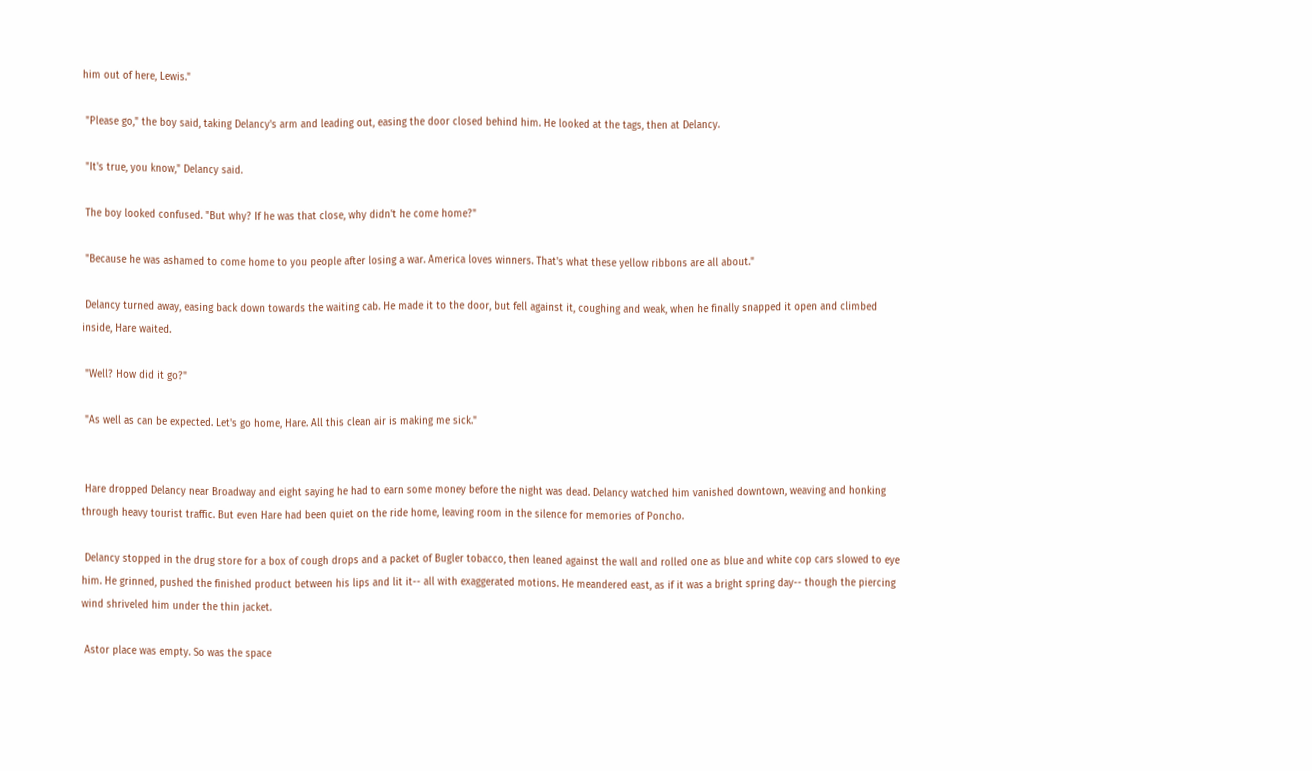him out of here, Lewis."

 "Please go," the boy said, taking Delancy's arm and leading out, easing the door closed behind him. He looked at the tags, then at Delancy.

 "It's true, you know," Delancy said.

 The boy looked confused. "But why? If he was that close, why didn't he come home?"

 "Because he was ashamed to come home to you people after losing a war. America loves winners. That's what these yellow ribbons are all about."

 Delancy turned away, easing back down towards the waiting cab. He made it to the door, but fell against it, coughing and weak, when he finally snapped it open and climbed inside, Hare waited.

 "Well? How did it go?"

 "As well as can be expected. Let's go home, Hare. All this clean air is making me sick."


 Hare dropped Delancy near Broadway and eight saying he had to earn some money before the night was dead. Delancy watched him vanished downtown, weaving and honking through heavy tourist traffic. But even Hare had been quiet on the ride home, leaving room in the silence for memories of Poncho.

 Delancy stopped in the drug store for a box of cough drops and a packet of Bugler tobacco, then leaned against the wall and rolled one as blue and white cop cars slowed to eye him. He grinned, pushed the finished product between his lips and lit it-- all with exaggerated motions. He meandered east, as if it was a bright spring day-- though the piercing wind shriveled him under the thin jacket.

 Astor place was empty. So was the space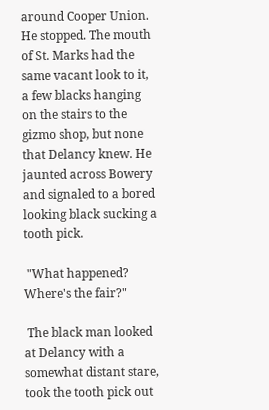around Cooper Union. He stopped. The mouth of St. Marks had the same vacant look to it, a few blacks hanging on the stairs to the gizmo shop, but none that Delancy knew. He jaunted across Bowery and signaled to a bored looking black sucking a tooth pick.

 "What happened? Where's the fair?"

 The black man looked at Delancy with a somewhat distant stare, took the tooth pick out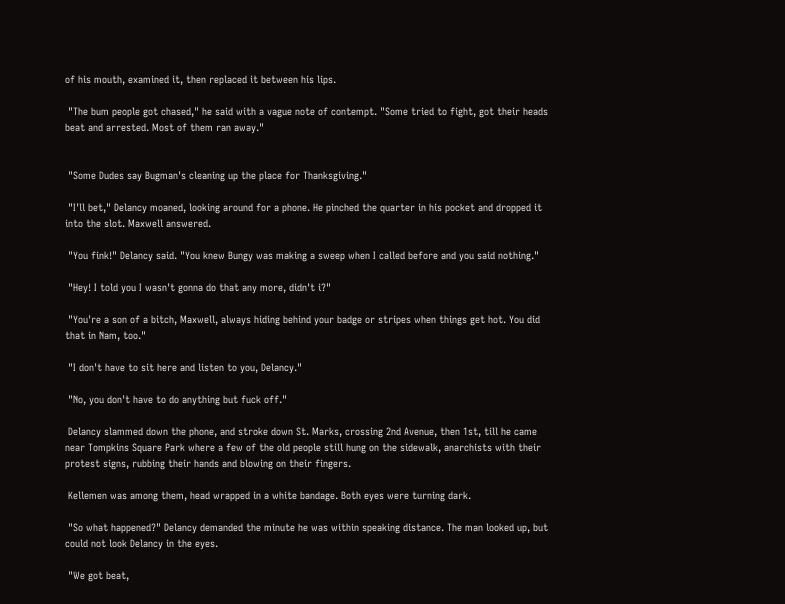of his mouth, examined it, then replaced it between his lips.

 "The bum people got chased," he said with a vague note of contempt. "Some tried to fight, got their heads beat and arrested. Most of them ran away."


 "Some Dudes say Bugman's cleaning up the place for Thanksgiving."

 "I'll bet," Delancy moaned, looking around for a phone. He pinched the quarter in his pocket and dropped it into the slot. Maxwell answered.

 "You fink!" Delancy said. "You knew Bungy was making a sweep when I called before and you said nothing."

 "Hey! I told you I wasn't gonna do that any more, didn't i?"

 "You're a son of a bitch, Maxwell, always hiding behind your badge or stripes when things get hot. You did that in Nam, too."

 "I don't have to sit here and listen to you, Delancy."

 "No, you don't have to do anything but fuck off."

 Delancy slammed down the phone, and stroke down St. Marks, crossing 2nd Avenue, then 1st, till he came near Tompkins Square Park where a few of the old people still hung on the sidewalk, anarchists with their protest signs, rubbing their hands and blowing on their fingers.

 Kellemen was among them, head wrapped in a white bandage. Both eyes were turning dark.

 "So what happened?" Delancy demanded the minute he was within speaking distance. The man looked up, but could not look Delancy in the eyes.

 "We got beat,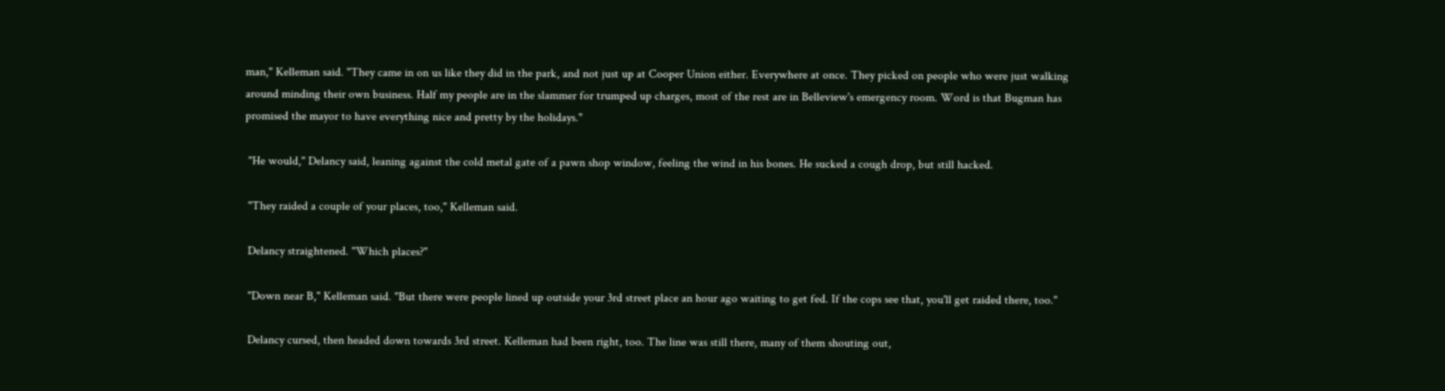man," Kelleman said. "They came in on us like they did in the park, and not just up at Cooper Union either. Everywhere at once. They picked on people who were just walking around minding their own business. Half my people are in the slammer for trumped up charges, most of the rest are in Belleview's emergency room. Word is that Bugman has promised the mayor to have everything nice and pretty by the holidays."

 "He would," Delancy said, leaning against the cold metal gate of a pawn shop window, feeling the wind in his bones. He sucked a cough drop, but still hacked.

 "They raided a couple of your places, too," Kelleman said.

 Delancy straightened. "Which places?"

 "Down near B," Kelleman said. "But there were people lined up outside your 3rd street place an hour ago waiting to get fed. If the cops see that, you'll get raided there, too."

 Delancy cursed, then headed down towards 3rd street. Kelleman had been right, too. The line was still there, many of them shouting out,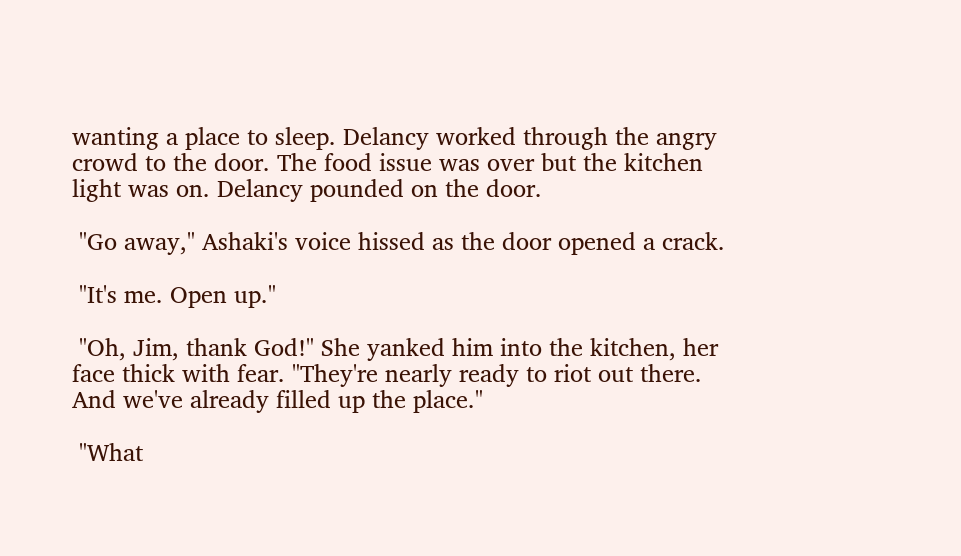wanting a place to sleep. Delancy worked through the angry crowd to the door. The food issue was over but the kitchen light was on. Delancy pounded on the door.

 "Go away," Ashaki's voice hissed as the door opened a crack.

 "It's me. Open up."

 "Oh, Jim, thank God!" She yanked him into the kitchen, her face thick with fear. "They're nearly ready to riot out there. And we've already filled up the place."

 "What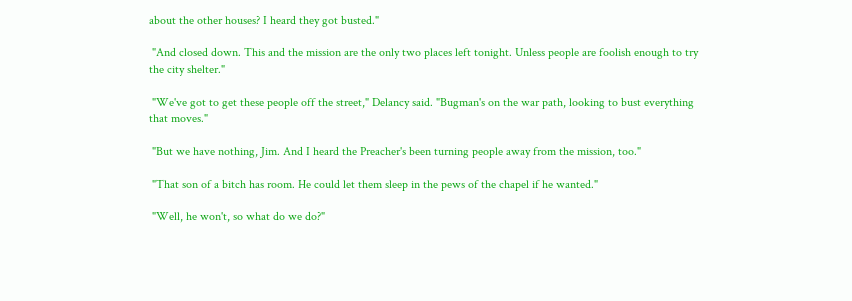about the other houses? I heard they got busted."

 "And closed down. This and the mission are the only two places left tonight. Unless people are foolish enough to try the city shelter."

 "We've got to get these people off the street," Delancy said. "Bugman's on the war path, looking to bust everything that moves."

 "But we have nothing, Jim. And I heard the Preacher's been turning people away from the mission, too."

 "That son of a bitch has room. He could let them sleep in the pews of the chapel if he wanted."

 "Well, he won't, so what do we do?"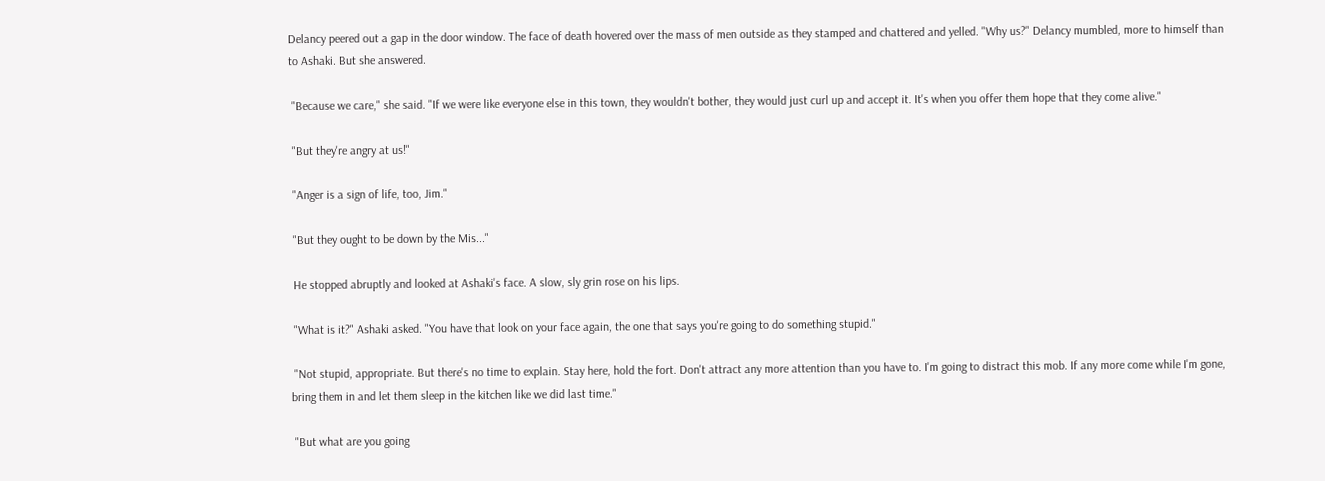Delancy peered out a gap in the door window. The face of death hovered over the mass of men outside as they stamped and chattered and yelled. "Why us?" Delancy mumbled, more to himself than to Ashaki. But she answered.

 "Because we care," she said. "If we were like everyone else in this town, they wouldn't bother, they would just curl up and accept it. It's when you offer them hope that they come alive."

 "But they're angry at us!"

 "Anger is a sign of life, too, Jim."

 "But they ought to be down by the Mis..."

 He stopped abruptly and looked at Ashaki's face. A slow, sly grin rose on his lips.

 "What is it?" Ashaki asked. "You have that look on your face again, the one that says you're going to do something stupid."

 "Not stupid, appropriate. But there's no time to explain. Stay here, hold the fort. Don't attract any more attention than you have to. I'm going to distract this mob. If any more come while I'm gone, bring them in and let them sleep in the kitchen like we did last time."

 "But what are you going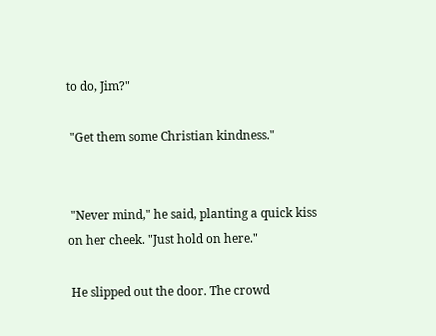to do, Jim?"

 "Get them some Christian kindness."


 "Never mind," he said, planting a quick kiss on her cheek. "Just hold on here."

 He slipped out the door. The crowd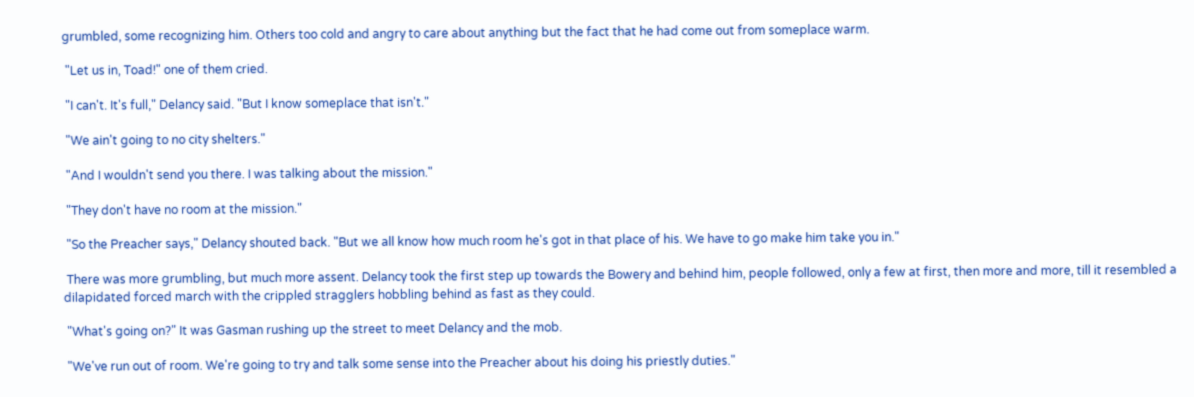grumbled, some recognizing him. Others too cold and angry to care about anything but the fact that he had come out from someplace warm.

 "Let us in, Toad!" one of them cried.

 "I can't. It's full," Delancy said. "But I know someplace that isn't."

 "We ain't going to no city shelters."

 "And I wouldn't send you there. I was talking about the mission."

 "They don't have no room at the mission."

 "So the Preacher says," Delancy shouted back. "But we all know how much room he's got in that place of his. We have to go make him take you in."

 There was more grumbling, but much more assent. Delancy took the first step up towards the Bowery and behind him, people followed, only a few at first, then more and more, till it resembled a dilapidated forced march with the crippled stragglers hobbling behind as fast as they could.

 "What's going on?" It was Gasman rushing up the street to meet Delancy and the mob.

 "We've run out of room. We're going to try and talk some sense into the Preacher about his doing his priestly duties."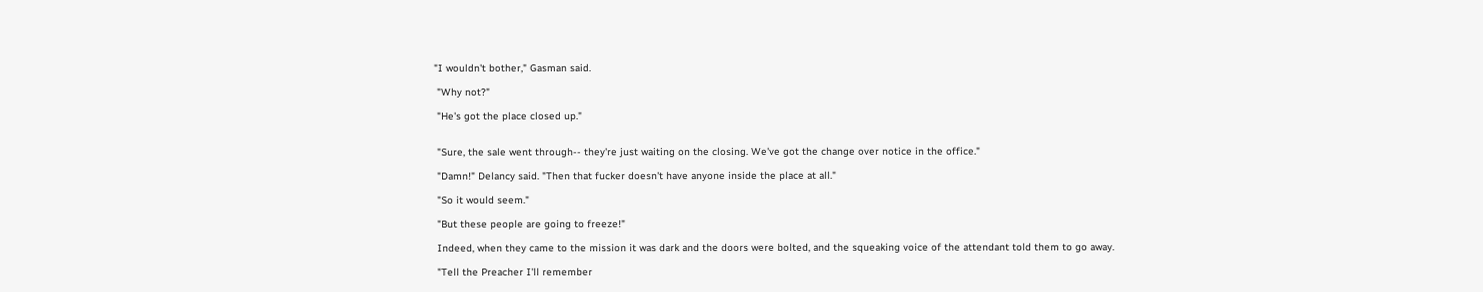"I wouldn't bother," Gasman said.

 "Why not?"

 "He's got the place closed up."


 "Sure, the sale went through-- they're just waiting on the closing. We've got the change over notice in the office."

 "Damn!" Delancy said. "Then that fucker doesn't have anyone inside the place at all."

 "So it would seem."

 "But these people are going to freeze!"

 Indeed, when they came to the mission it was dark and the doors were bolted, and the squeaking voice of the attendant told them to go away.

 "Tell the Preacher I'll remember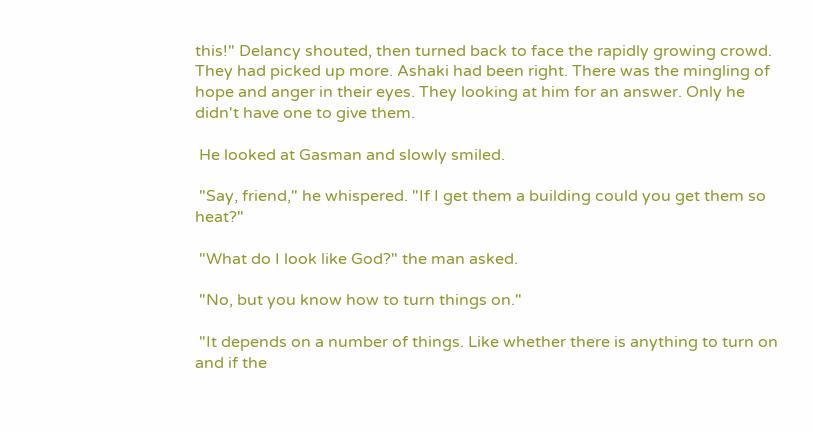this!" Delancy shouted, then turned back to face the rapidly growing crowd. They had picked up more. Ashaki had been right. There was the mingling of hope and anger in their eyes. They looking at him for an answer. Only he didn't have one to give them.

 He looked at Gasman and slowly smiled.

 "Say, friend," he whispered. "If I get them a building could you get them so heat?"

 "What do I look like God?" the man asked.

 "No, but you know how to turn things on."

 "It depends on a number of things. Like whether there is anything to turn on and if the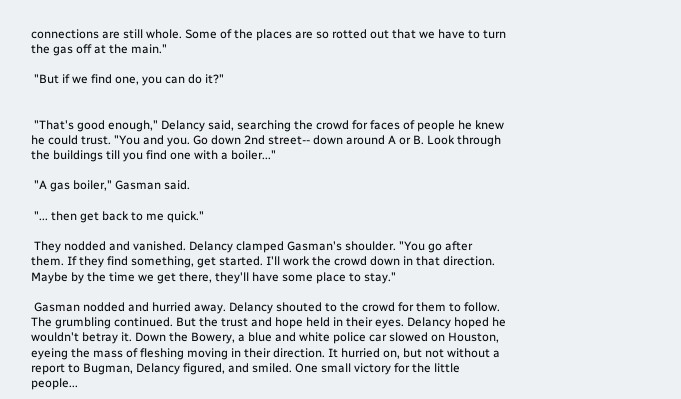connections are still whole. Some of the places are so rotted out that we have to turn the gas off at the main."

 "But if we find one, you can do it?"


 "That's good enough," Delancy said, searching the crowd for faces of people he knew he could trust. "You and you. Go down 2nd street-- down around A or B. Look through the buildings till you find one with a boiler..."

 "A gas boiler," Gasman said.

 "... then get back to me quick."

 They nodded and vanished. Delancy clamped Gasman's shoulder. "You go after them. If they find something, get started. I'll work the crowd down in that direction. Maybe by the time we get there, they'll have some place to stay."

 Gasman nodded and hurried away. Delancy shouted to the crowd for them to follow. The grumbling continued. But the trust and hope held in their eyes. Delancy hoped he wouldn't betray it. Down the Bowery, a blue and white police car slowed on Houston, eyeing the mass of fleshing moving in their direction. It hurried on, but not without a report to Bugman, Delancy figured, and smiled. One small victory for the little people...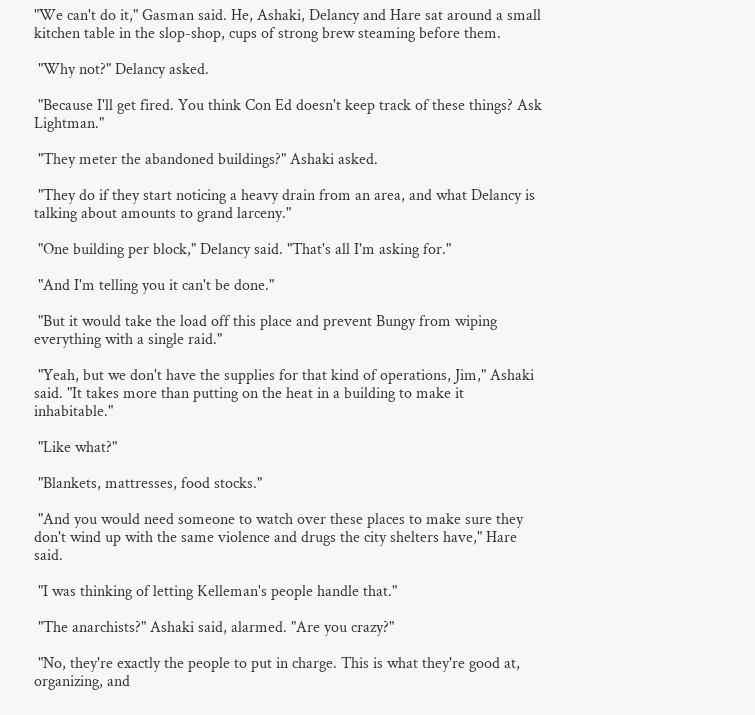"We can't do it," Gasman said. He, Ashaki, Delancy and Hare sat around a small kitchen table in the slop-shop, cups of strong brew steaming before them.

 "Why not?" Delancy asked.

 "Because I'll get fired. You think Con Ed doesn't keep track of these things? Ask Lightman."

 "They meter the abandoned buildings?" Ashaki asked.

 "They do if they start noticing a heavy drain from an area, and what Delancy is talking about amounts to grand larceny."

 "One building per block," Delancy said. "That's all I'm asking for."

 "And I'm telling you it can't be done."

 "But it would take the load off this place and prevent Bungy from wiping everything with a single raid."

 "Yeah, but we don't have the supplies for that kind of operations, Jim," Ashaki said. "It takes more than putting on the heat in a building to make it inhabitable."

 "Like what?"

 "Blankets, mattresses, food stocks."

 "And you would need someone to watch over these places to make sure they don't wind up with the same violence and drugs the city shelters have," Hare said.

 "I was thinking of letting Kelleman's people handle that."

 "The anarchists?" Ashaki said, alarmed. "Are you crazy?"

 "No, they're exactly the people to put in charge. This is what they're good at, organizing, and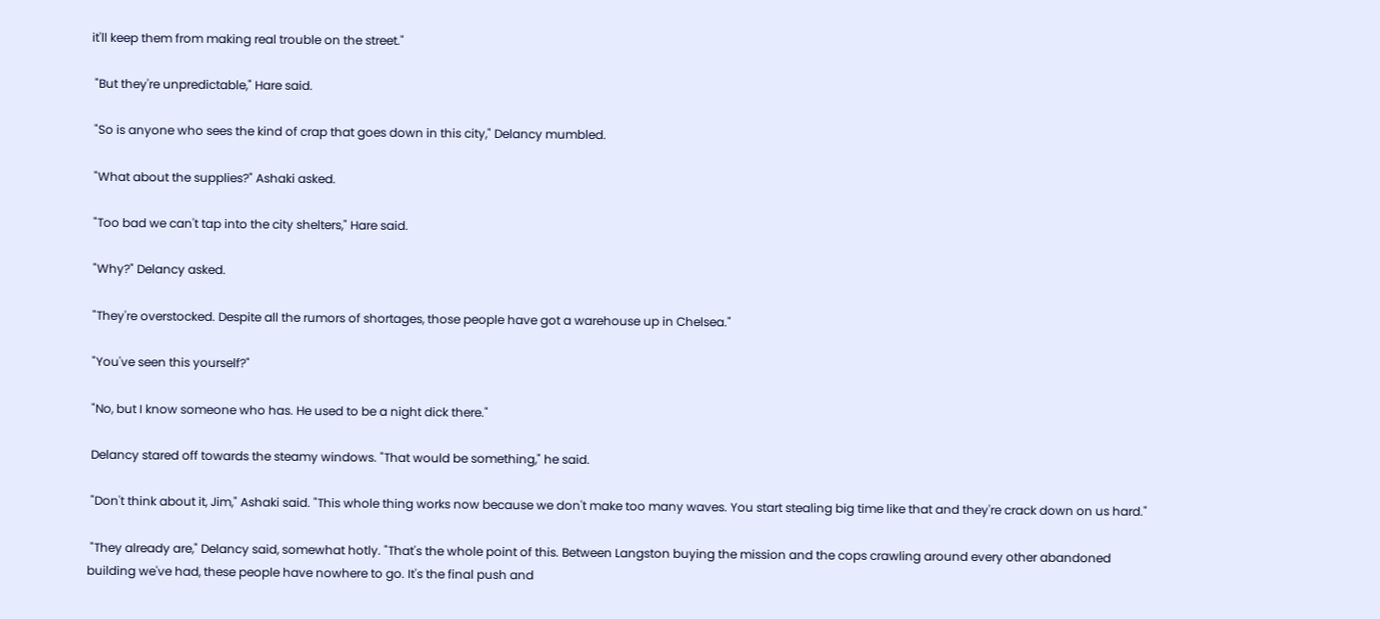it'll keep them from making real trouble on the street."

 "But they're unpredictable," Hare said.

 "So is anyone who sees the kind of crap that goes down in this city," Delancy mumbled.

 "What about the supplies?" Ashaki asked.

 "Too bad we can't tap into the city shelters," Hare said.

 "Why?" Delancy asked.

 "They're overstocked. Despite all the rumors of shortages, those people have got a warehouse up in Chelsea."

 "You've seen this yourself?"

 "No, but I know someone who has. He used to be a night dick there."

 Delancy stared off towards the steamy windows. "That would be something," he said.

 "Don't think about it, Jim," Ashaki said. "This whole thing works now because we don't make too many waves. You start stealing big time like that and they're crack down on us hard."

 "They already are," Delancy said, somewhat hotly. "That's the whole point of this. Between Langston buying the mission and the cops crawling around every other abandoned building we've had, these people have nowhere to go. It's the final push and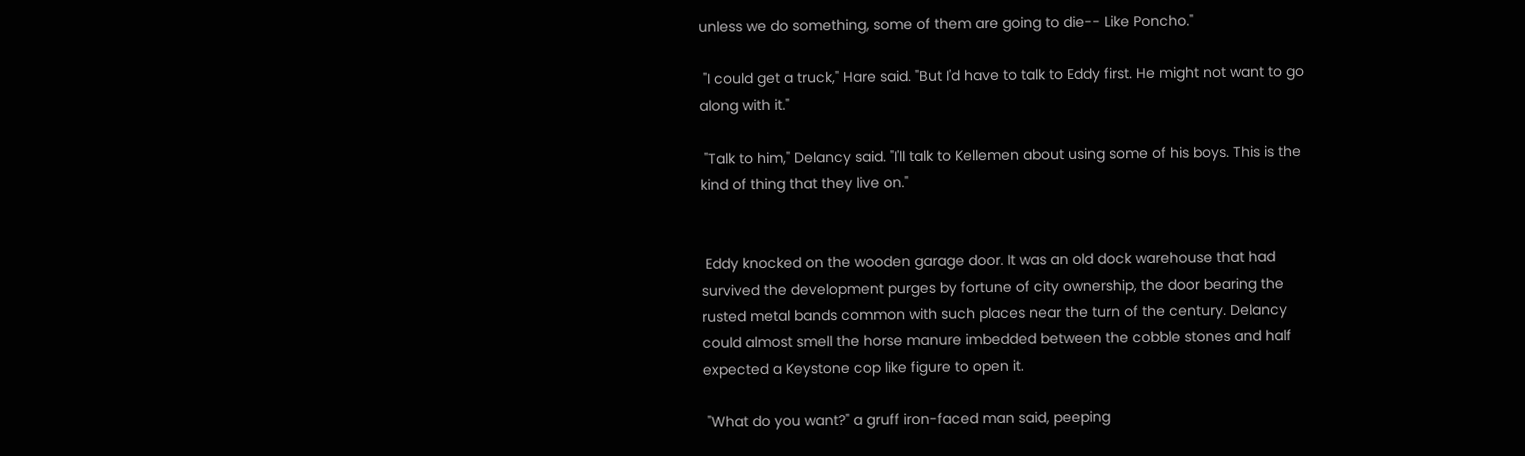unless we do something, some of them are going to die-- Like Poncho."

 "I could get a truck," Hare said. "But I'd have to talk to Eddy first. He might not want to go along with it."

 "Talk to him," Delancy said. "I'll talk to Kellemen about using some of his boys. This is the kind of thing that they live on."


 Eddy knocked on the wooden garage door. It was an old dock warehouse that had survived the development purges by fortune of city ownership, the door bearing the rusted metal bands common with such places near the turn of the century. Delancy could almost smell the horse manure imbedded between the cobble stones and half expected a Keystone cop like figure to open it.

 "What do you want?" a gruff iron-faced man said, peeping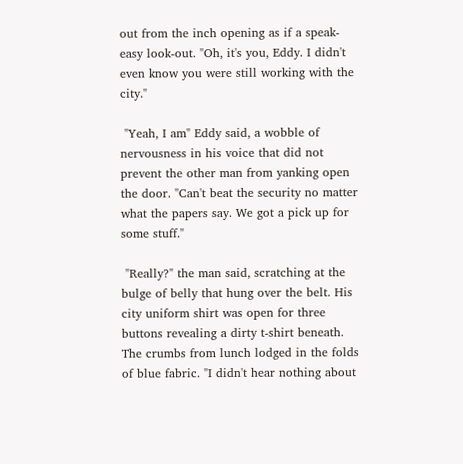out from the inch opening as if a speak-easy look-out. "Oh, it's you, Eddy. I didn't even know you were still working with the city."

 "Yeah, I am" Eddy said, a wobble of nervousness in his voice that did not prevent the other man from yanking open the door. "Can't beat the security no matter what the papers say. We got a pick up for some stuff."

 "Really?" the man said, scratching at the bulge of belly that hung over the belt. His city uniform shirt was open for three buttons revealing a dirty t-shirt beneath. The crumbs from lunch lodged in the folds of blue fabric. "I didn't hear nothing about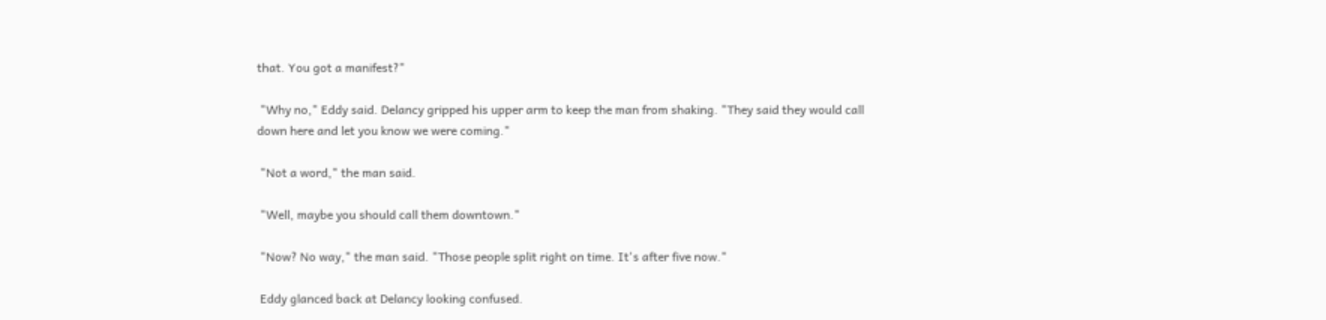that. You got a manifest?"

 "Why no," Eddy said. Delancy gripped his upper arm to keep the man from shaking. "They said they would call down here and let you know we were coming."

 "Not a word," the man said.

 "Well, maybe you should call them downtown."

 "Now? No way," the man said. "Those people split right on time. It's after five now."

 Eddy glanced back at Delancy looking confused.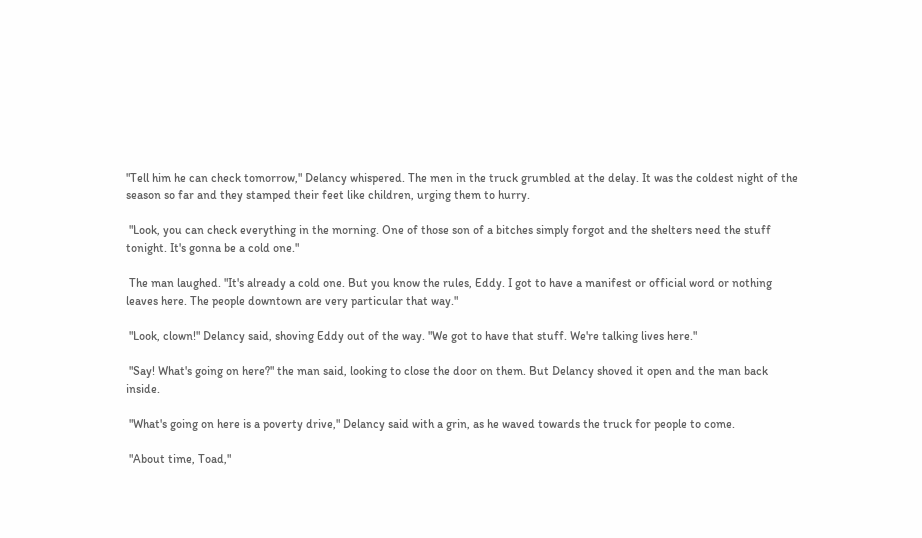"Tell him he can check tomorrow," Delancy whispered. The men in the truck grumbled at the delay. It was the coldest night of the season so far and they stamped their feet like children, urging them to hurry.

 "Look, you can check everything in the morning. One of those son of a bitches simply forgot and the shelters need the stuff tonight. It's gonna be a cold one."

 The man laughed. "It's already a cold one. But you know the rules, Eddy. I got to have a manifest or official word or nothing leaves here. The people downtown are very particular that way."

 "Look, clown!" Delancy said, shoving Eddy out of the way. "We got to have that stuff. We're talking lives here."

 "Say! What's going on here?" the man said, looking to close the door on them. But Delancy shoved it open and the man back inside.

 "What's going on here is a poverty drive," Delancy said with a grin, as he waved towards the truck for people to come.

 "About time, Toad,"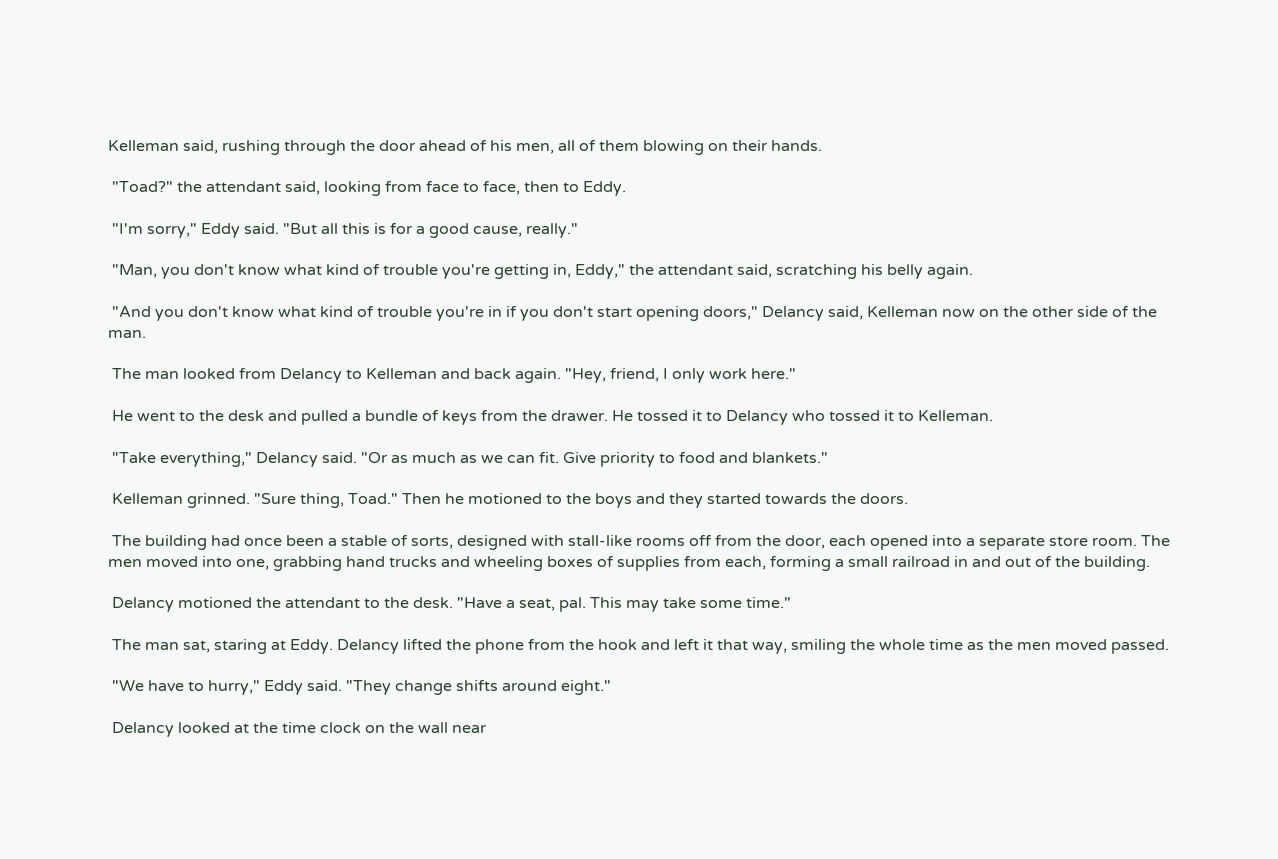Kelleman said, rushing through the door ahead of his men, all of them blowing on their hands.

 "Toad?" the attendant said, looking from face to face, then to Eddy.

 "I'm sorry," Eddy said. "But all this is for a good cause, really."

 "Man, you don't know what kind of trouble you're getting in, Eddy," the attendant said, scratching his belly again.

 "And you don't know what kind of trouble you're in if you don't start opening doors," Delancy said, Kelleman now on the other side of the man.

 The man looked from Delancy to Kelleman and back again. "Hey, friend, I only work here."

 He went to the desk and pulled a bundle of keys from the drawer. He tossed it to Delancy who tossed it to Kelleman.

 "Take everything," Delancy said. "Or as much as we can fit. Give priority to food and blankets."

 Kelleman grinned. "Sure thing, Toad." Then he motioned to the boys and they started towards the doors.

 The building had once been a stable of sorts, designed with stall-like rooms off from the door, each opened into a separate store room. The men moved into one, grabbing hand trucks and wheeling boxes of supplies from each, forming a small railroad in and out of the building.

 Delancy motioned the attendant to the desk. "Have a seat, pal. This may take some time."

 The man sat, staring at Eddy. Delancy lifted the phone from the hook and left it that way, smiling the whole time as the men moved passed.

 "We have to hurry," Eddy said. "They change shifts around eight."

 Delancy looked at the time clock on the wall near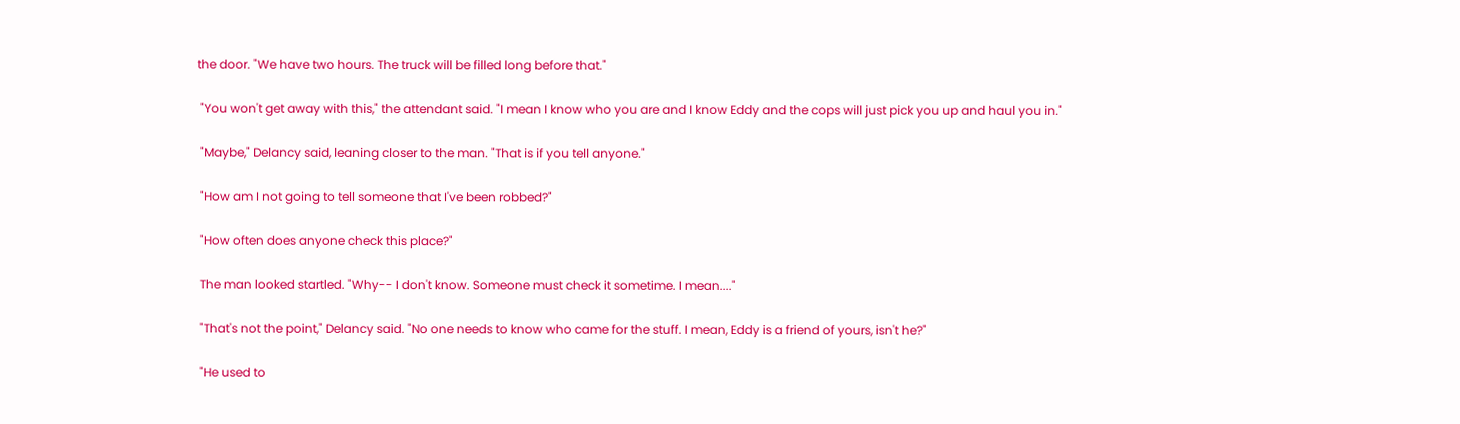the door. "We have two hours. The truck will be filled long before that."

 "You won't get away with this," the attendant said. "I mean I know who you are and I know Eddy and the cops will just pick you up and haul you in."

 "Maybe," Delancy said, leaning closer to the man. "That is if you tell anyone."

 "How am I not going to tell someone that I've been robbed?"

 "How often does anyone check this place?"

 The man looked startled. "Why-- I don't know. Someone must check it sometime. I mean...."

 "That's not the point," Delancy said. "No one needs to know who came for the stuff. I mean, Eddy is a friend of yours, isn't he?"

 "He used to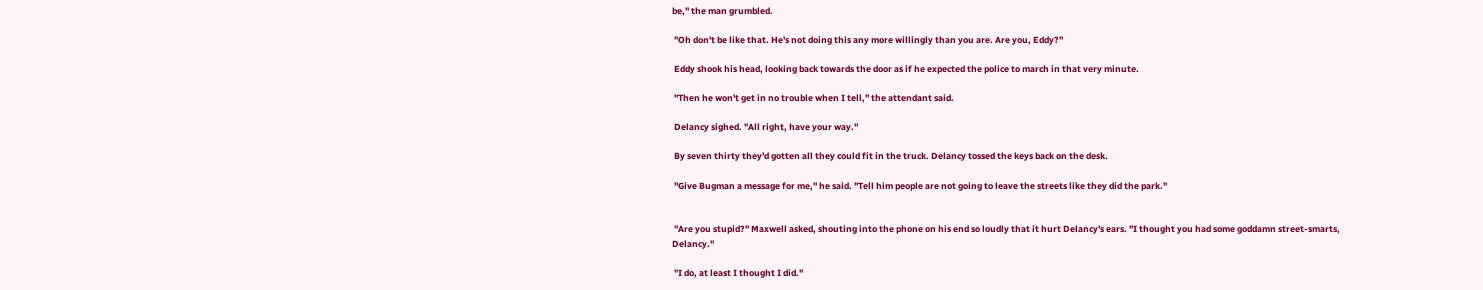be," the man grumbled.

 "Oh don't be like that. He's not doing this any more willingly than you are. Are you, Eddy?"

 Eddy shook his head, looking back towards the door as if he expected the police to march in that very minute.

 "Then he won't get in no trouble when I tell," the attendant said.

 Delancy sighed. "All right, have your way."

 By seven thirty they'd gotten all they could fit in the truck. Delancy tossed the keys back on the desk.

 "Give Bugman a message for me," he said. "Tell him people are not going to leave the streets like they did the park."


 "Are you stupid?" Maxwell asked, shouting into the phone on his end so loudly that it hurt Delancy's ears. "I thought you had some goddamn street-smarts, Delancy."

 "I do, at least I thought I did."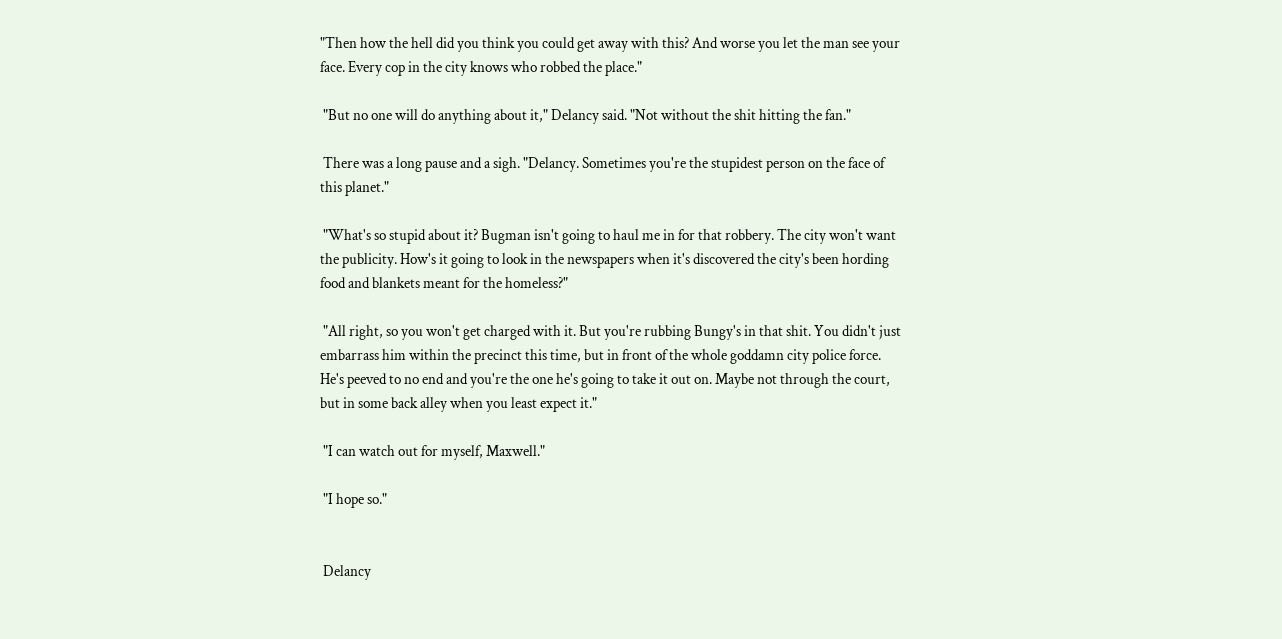"Then how the hell did you think you could get away with this? And worse you let the man see your face. Every cop in the city knows who robbed the place."

 "But no one will do anything about it," Delancy said. "Not without the shit hitting the fan."

 There was a long pause and a sigh. "Delancy. Sometimes you're the stupidest person on the face of this planet."

 "What's so stupid about it? Bugman isn't going to haul me in for that robbery. The city won't want the publicity. How's it going to look in the newspapers when it's discovered the city's been hording food and blankets meant for the homeless?"

 "All right, so you won't get charged with it. But you're rubbing Bungy's in that shit. You didn't just embarrass him within the precinct this time, but in front of the whole goddamn city police force. He's peeved to no end and you're the one he's going to take it out on. Maybe not through the court, but in some back alley when you least expect it."

 "I can watch out for myself, Maxwell."

 "I hope so."


 Delancy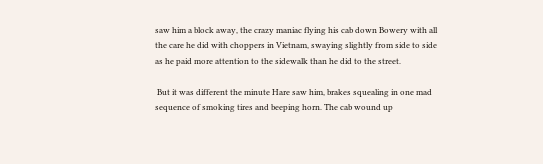saw him a block away, the crazy maniac flying his cab down Bowery with all the care he did with choppers in Vietnam, swaying slightly from side to side as he paid more attention to the sidewalk than he did to the street.

 But it was different the minute Hare saw him, brakes squealing in one mad sequence of smoking tires and beeping horn. The cab wound up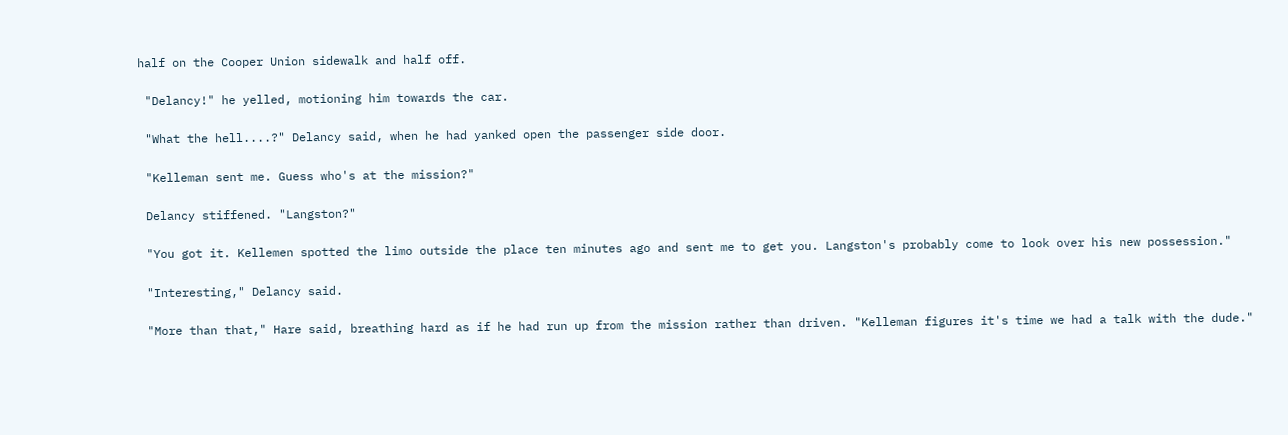half on the Cooper Union sidewalk and half off.

 "Delancy!" he yelled, motioning him towards the car.

 "What the hell....?" Delancy said, when he had yanked open the passenger side door.

 "Kelleman sent me. Guess who's at the mission?"

 Delancy stiffened. "Langston?"

 "You got it. Kellemen spotted the limo outside the place ten minutes ago and sent me to get you. Langston's probably come to look over his new possession."

 "Interesting," Delancy said.

 "More than that," Hare said, breathing hard as if he had run up from the mission rather than driven. "Kelleman figures it's time we had a talk with the dude."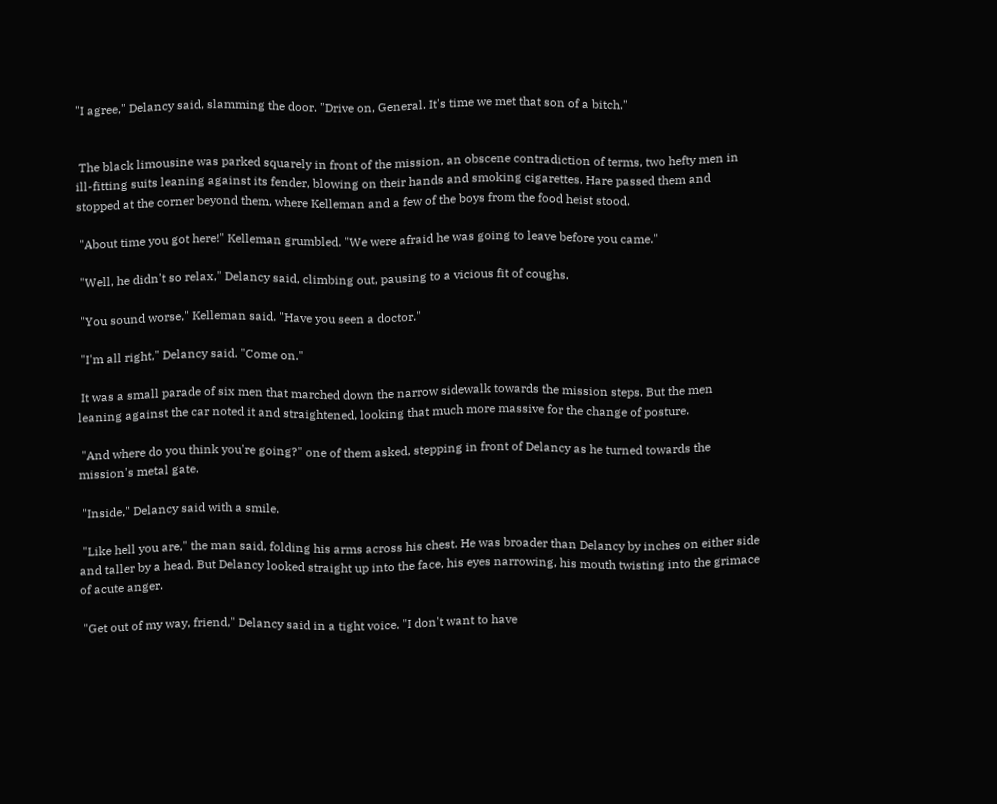"I agree," Delancy said, slamming the door. "Drive on, General. It's time we met that son of a bitch."


 The black limousine was parked squarely in front of the mission, an obscene contradiction of terms, two hefty men in ill-fitting suits leaning against its fender, blowing on their hands and smoking cigarettes. Hare passed them and stopped at the corner beyond them, where Kelleman and a few of the boys from the food heist stood.

 "About time you got here!" Kelleman grumbled. "We were afraid he was going to leave before you came."

 "Well, he didn't so relax," Delancy said, climbing out, pausing to a vicious fit of coughs.

 "You sound worse," Kelleman said. "Have you seen a doctor."

 "I'm all right," Delancy said. "Come on."

 It was a small parade of six men that marched down the narrow sidewalk towards the mission steps. But the men leaning against the car noted it and straightened, looking that much more massive for the change of posture.

 "And where do you think you're going?" one of them asked, stepping in front of Delancy as he turned towards the mission's metal gate.

 "Inside," Delancy said with a smile.

 "Like hell you are," the man said, folding his arms across his chest. He was broader than Delancy by inches on either side and taller by a head. But Delancy looked straight up into the face, his eyes narrowing, his mouth twisting into the grimace of acute anger.

 "Get out of my way, friend," Delancy said in a tight voice. "I don't want to have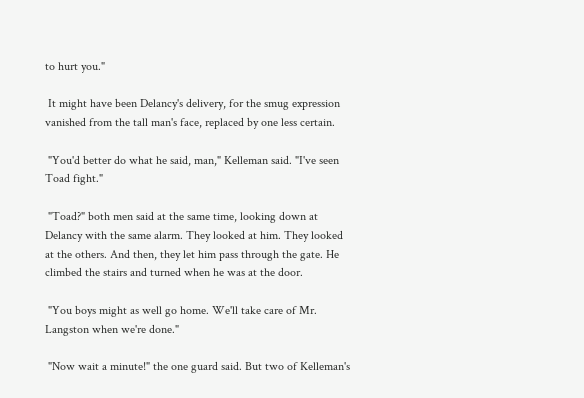to hurt you."

 It might have been Delancy's delivery, for the smug expression vanished from the tall man's face, replaced by one less certain.

 "You'd better do what he said, man," Kelleman said. "I've seen Toad fight."

 "Toad?" both men said at the same time, looking down at Delancy with the same alarm. They looked at him. They looked at the others. And then, they let him pass through the gate. He climbed the stairs and turned when he was at the door.

 "You boys might as well go home. We'll take care of Mr. Langston when we're done."

 "Now wait a minute!" the one guard said. But two of Kelleman's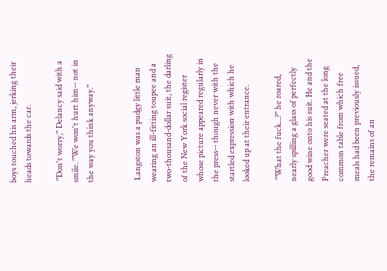boys touched his arm, jerking their heads towards the car.

 "Don't worry," Delancy said with a smile. "We won't hurt him-- not in the way you think anyway."


 Langston was a pudgy little man wearing an ill-fitting toupee and a two-thousand-dollar suit, the darling of the New York social register whose picture appeared regularly in the press-- though never with the startled expression with which he looked up at their entrance.

 "What the fuck...?" he roared, nearly spilling a glass of perfectly good wine onto his suit. He and the Preacher were seated at the long common table from which free meals had been previously issued, the remains of an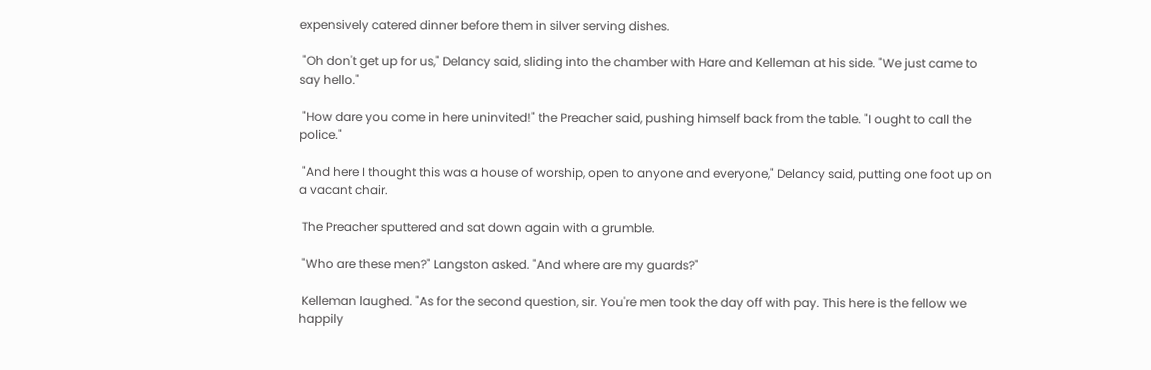expensively catered dinner before them in silver serving dishes.

 "Oh don't get up for us," Delancy said, sliding into the chamber with Hare and Kelleman at his side. "We just came to say hello."

 "How dare you come in here uninvited!" the Preacher said, pushing himself back from the table. "I ought to call the police."

 "And here I thought this was a house of worship, open to anyone and everyone," Delancy said, putting one foot up on a vacant chair.

 The Preacher sputtered and sat down again with a grumble.

 "Who are these men?" Langston asked. "And where are my guards?"

 Kelleman laughed. "As for the second question, sir. You're men took the day off with pay. This here is the fellow we happily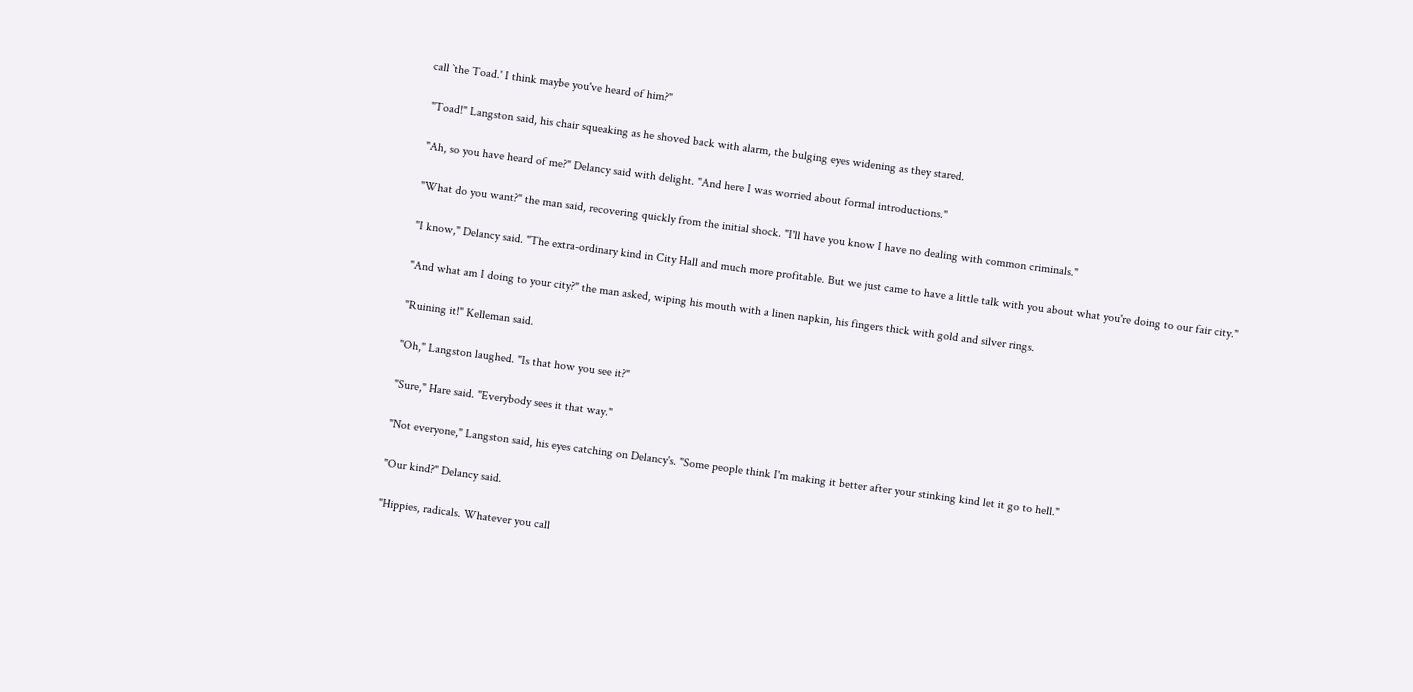call `the Toad.' I think maybe you've heard of him?"

 "Toad!" Langston said, his chair squeaking as he shoved back with alarm, the bulging eyes widening as they stared.

 "Ah, so you have heard of me?" Delancy said with delight. "And here I was worried about formal introductions."

 "What do you want?" the man said, recovering quickly from the initial shock. "I'll have you know I have no dealing with common criminals."

 "I know," Delancy said. "The extra-ordinary kind in City Hall and much more profitable. But we just came to have a little talk with you about what you're doing to our fair city."

 "And what am I doing to your city?" the man asked, wiping his mouth with a linen napkin, his fingers thick with gold and silver rings.

 "Ruining it!" Kelleman said.

 "Oh," Langston laughed. "Is that how you see it?"

 "Sure," Hare said. "Everybody sees it that way."

 "Not everyone," Langston said, his eyes catching on Delancy's. "Some people think I'm making it better after your stinking kind let it go to hell."

 "Our kind?" Delancy said.

 "Hippies, radicals. Whatever you call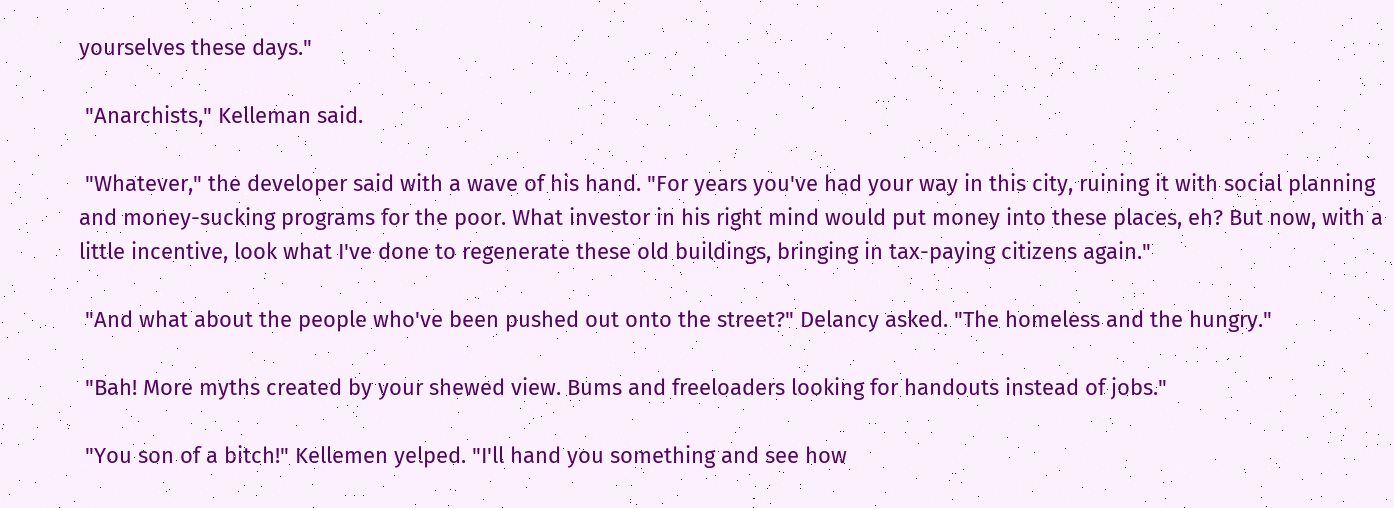yourselves these days."

 "Anarchists," Kelleman said.

 "Whatever," the developer said with a wave of his hand. "For years you've had your way in this city, ruining it with social planning and money-sucking programs for the poor. What investor in his right mind would put money into these places, eh? But now, with a little incentive, look what I've done to regenerate these old buildings, bringing in tax-paying citizens again."

 "And what about the people who've been pushed out onto the street?" Delancy asked. "The homeless and the hungry."

 "Bah! More myths created by your shewed view. Bums and freeloaders looking for handouts instead of jobs."

 "You son of a bitch!" Kellemen yelped. "I'll hand you something and see how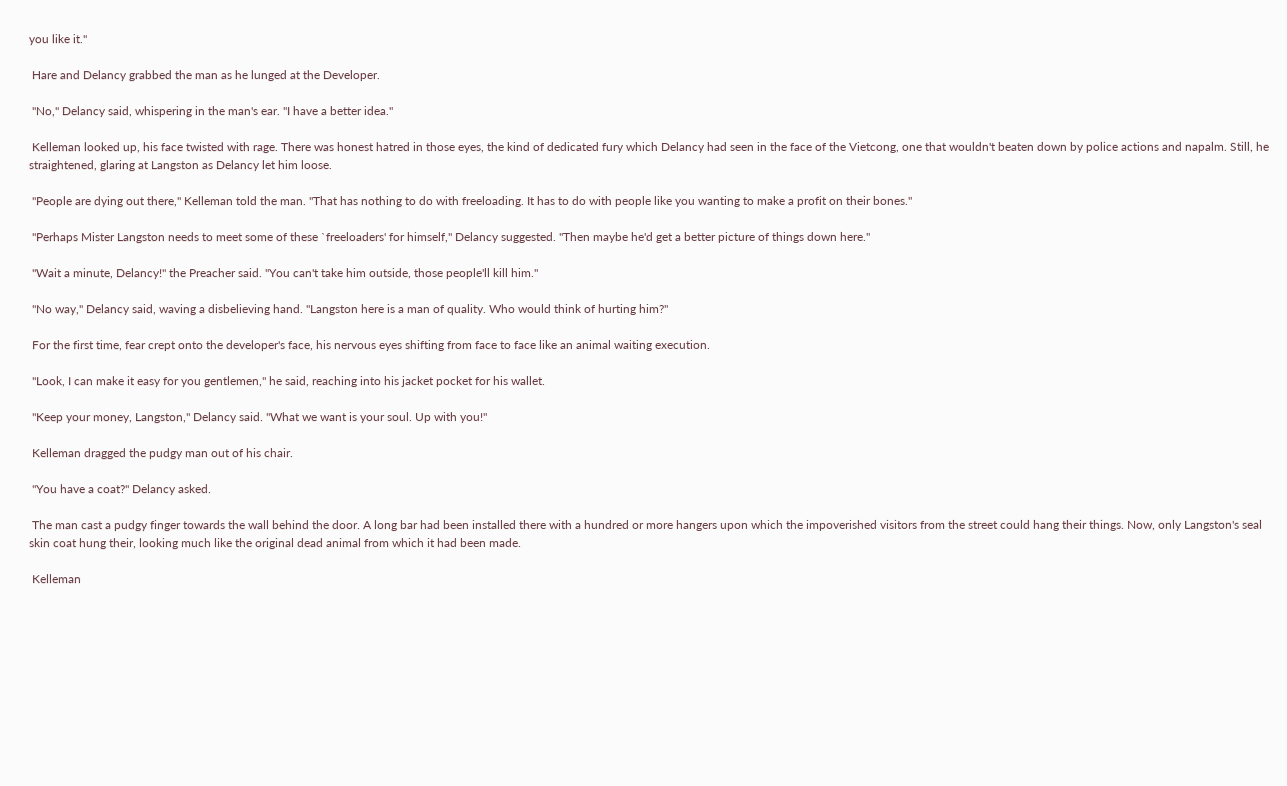you like it."

 Hare and Delancy grabbed the man as he lunged at the Developer.

 "No," Delancy said, whispering in the man's ear. "I have a better idea."

 Kelleman looked up, his face twisted with rage. There was honest hatred in those eyes, the kind of dedicated fury which Delancy had seen in the face of the Vietcong, one that wouldn't beaten down by police actions and napalm. Still, he straightened, glaring at Langston as Delancy let him loose.

 "People are dying out there," Kelleman told the man. "That has nothing to do with freeloading. It has to do with people like you wanting to make a profit on their bones."

 "Perhaps Mister Langston needs to meet some of these `freeloaders' for himself," Delancy suggested. "Then maybe he'd get a better picture of things down here."

 "Wait a minute, Delancy!" the Preacher said. "You can't take him outside, those people'll kill him."

 "No way," Delancy said, waving a disbelieving hand. "Langston here is a man of quality. Who would think of hurting him?"

 For the first time, fear crept onto the developer's face, his nervous eyes shifting from face to face like an animal waiting execution.

 "Look, I can make it easy for you gentlemen," he said, reaching into his jacket pocket for his wallet.

 "Keep your money, Langston," Delancy said. "What we want is your soul. Up with you!"

 Kelleman dragged the pudgy man out of his chair.

 "You have a coat?" Delancy asked.

 The man cast a pudgy finger towards the wall behind the door. A long bar had been installed there with a hundred or more hangers upon which the impoverished visitors from the street could hang their things. Now, only Langston's seal skin coat hung their, looking much like the original dead animal from which it had been made.

 Kelleman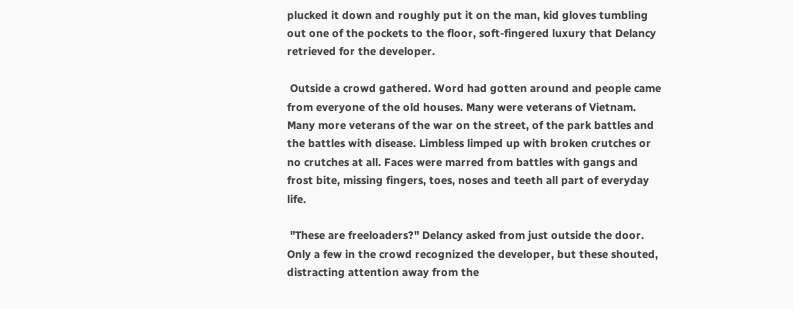plucked it down and roughly put it on the man, kid gloves tumbling out one of the pockets to the floor, soft-fingered luxury that Delancy retrieved for the developer.

 Outside a crowd gathered. Word had gotten around and people came from everyone of the old houses. Many were veterans of Vietnam. Many more veterans of the war on the street, of the park battles and the battles with disease. Limbless limped up with broken crutches or no crutches at all. Faces were marred from battles with gangs and frost bite, missing fingers, toes, noses and teeth all part of everyday life.

 "These are freeloaders?" Delancy asked from just outside the door. Only a few in the crowd recognized the developer, but these shouted, distracting attention away from the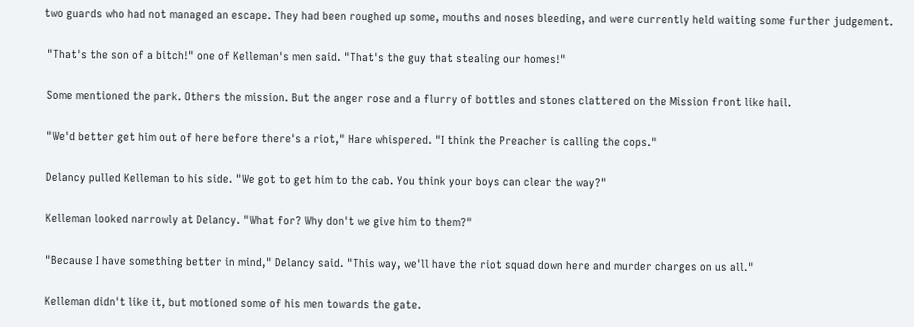two guards who had not managed an escape. They had been roughed up some, mouths and noses bleeding, and were currently held waiting some further judgement.

 "That's the son of a bitch!" one of Kelleman's men said. "That's the guy that stealing our homes!"

 Some mentioned the park. Others the mission. But the anger rose and a flurry of bottles and stones clattered on the Mission front like hail.

 "We'd better get him out of here before there's a riot," Hare whispered. "I think the Preacher is calling the cops."

 Delancy pulled Kelleman to his side. "We got to get him to the cab. You think your boys can clear the way?"

 Kelleman looked narrowly at Delancy. "What for? Why don't we give him to them?"

 "Because I have something better in mind," Delancy said. "This way, we'll have the riot squad down here and murder charges on us all."

 Kelleman didn't like it, but motioned some of his men towards the gate.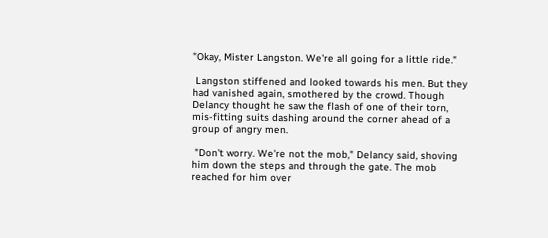"Okay, Mister Langston. We're all going for a little ride."

 Langston stiffened and looked towards his men. But they had vanished again, smothered by the crowd. Though Delancy thought he saw the flash of one of their torn, mis-fitting suits dashing around the corner ahead of a group of angry men.

 "Don't worry. We're not the mob," Delancy said, shoving him down the steps and through the gate. The mob reached for him over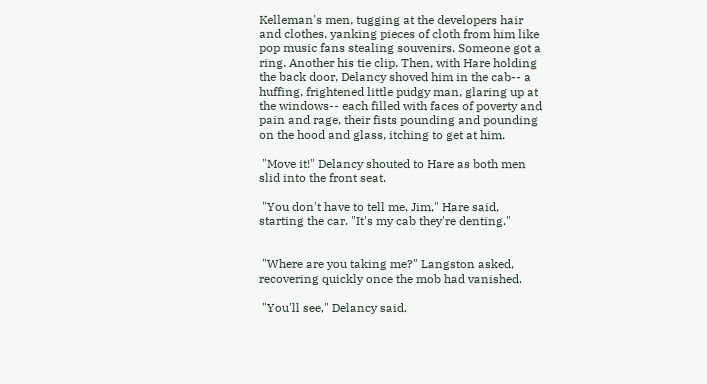Kelleman's men, tugging at the developers hair and clothes, yanking pieces of cloth from him like pop music fans stealing souvenirs. Someone got a ring. Another his tie clip. Then, with Hare holding the back door, Delancy shoved him in the cab-- a huffing, frightened little pudgy man, glaring up at the windows-- each filled with faces of poverty and pain and rage, their fists pounding and pounding on the hood and glass, itching to get at him.

 "Move it!" Delancy shouted to Hare as both men slid into the front seat.

 "You don't have to tell me, Jim," Hare said, starting the car. "It's my cab they're denting."


 "Where are you taking me?" Langston asked, recovering quickly once the mob had vanished.

 "You'll see," Delancy said.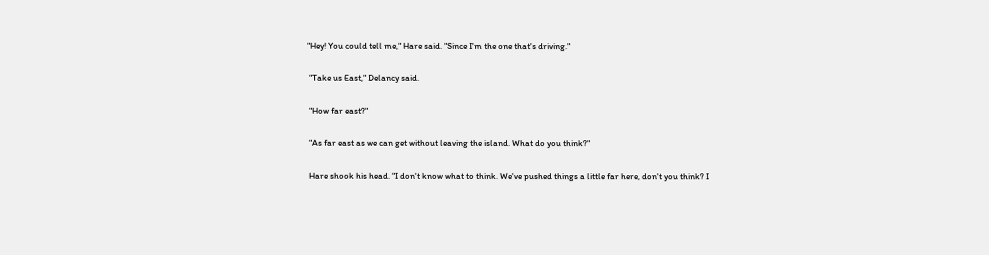"Hey! You could tell me," Hare said. "Since I'm the one that's driving."

 "Take us East," Delancy said.

 "How far east?"

 "As far east as we can get without leaving the island. What do you think?"

 Hare shook his head. "I don't know what to think. We've pushed things a little far here, don't you think? I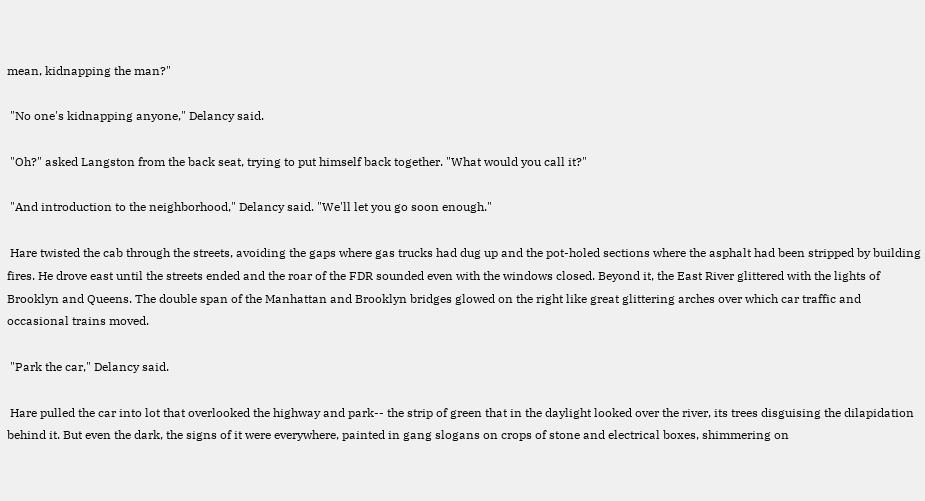mean, kidnapping the man?"

 "No one's kidnapping anyone," Delancy said.

 "Oh?" asked Langston from the back seat, trying to put himself back together. "What would you call it?"

 "And introduction to the neighborhood," Delancy said. "We'll let you go soon enough."

 Hare twisted the cab through the streets, avoiding the gaps where gas trucks had dug up and the pot-holed sections where the asphalt had been stripped by building fires. He drove east until the streets ended and the roar of the FDR sounded even with the windows closed. Beyond it, the East River glittered with the lights of Brooklyn and Queens. The double span of the Manhattan and Brooklyn bridges glowed on the right like great glittering arches over which car traffic and occasional trains moved.

 "Park the car," Delancy said.

 Hare pulled the car into lot that overlooked the highway and park-- the strip of green that in the daylight looked over the river, its trees disguising the dilapidation behind it. But even the dark, the signs of it were everywhere, painted in gang slogans on crops of stone and electrical boxes, shimmering on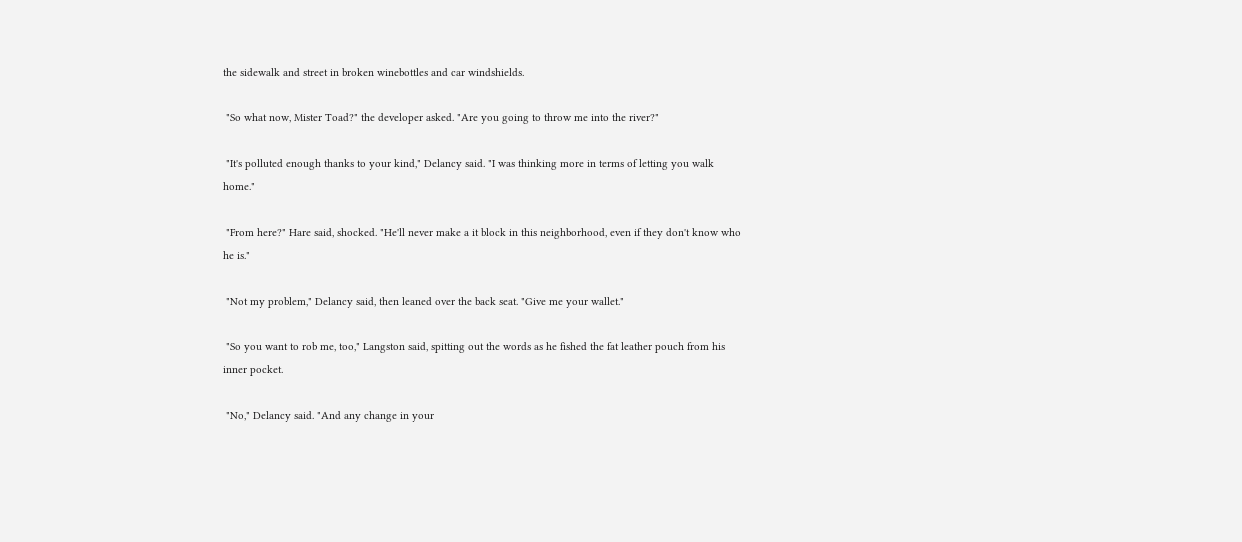the sidewalk and street in broken winebottles and car windshields.

 "So what now, Mister Toad?" the developer asked. "Are you going to throw me into the river?"

 "It's polluted enough thanks to your kind," Delancy said. "I was thinking more in terms of letting you walk home."

 "From here?" Hare said, shocked. "He'll never make a it block in this neighborhood, even if they don't know who he is."

 "Not my problem," Delancy said, then leaned over the back seat. "Give me your wallet."

 "So you want to rob me, too," Langston said, spitting out the words as he fished the fat leather pouch from his inner pocket.

 "No," Delancy said. "And any change in your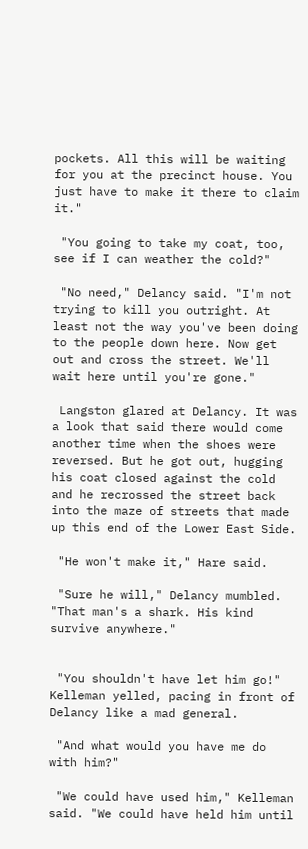pockets. All this will be waiting for you at the precinct house. You just have to make it there to claim it."

 "You going to take my coat, too, see if I can weather the cold?"

 "No need," Delancy said. "I'm not trying to kill you outright. At least not the way you've been doing to the people down here. Now get out and cross the street. We'll wait here until you're gone."

 Langston glared at Delancy. It was a look that said there would come another time when the shoes were reversed. But he got out, hugging his coat closed against the cold and he recrossed the street back into the maze of streets that made up this end of the Lower East Side.

 "He won't make it," Hare said.

 "Sure he will," Delancy mumbled. "That man's a shark. His kind survive anywhere."


 "You shouldn't have let him go!" Kelleman yelled, pacing in front of Delancy like a mad general.

 "And what would you have me do with him?"

 "We could have used him," Kelleman said. "We could have held him until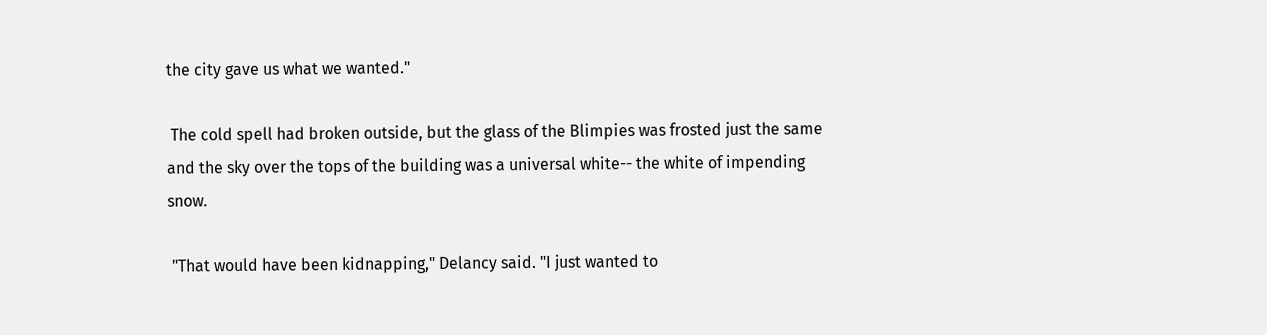the city gave us what we wanted."

 The cold spell had broken outside, but the glass of the Blimpies was frosted just the same and the sky over the tops of the building was a universal white-- the white of impending snow.

 "That would have been kidnapping," Delancy said. "I just wanted to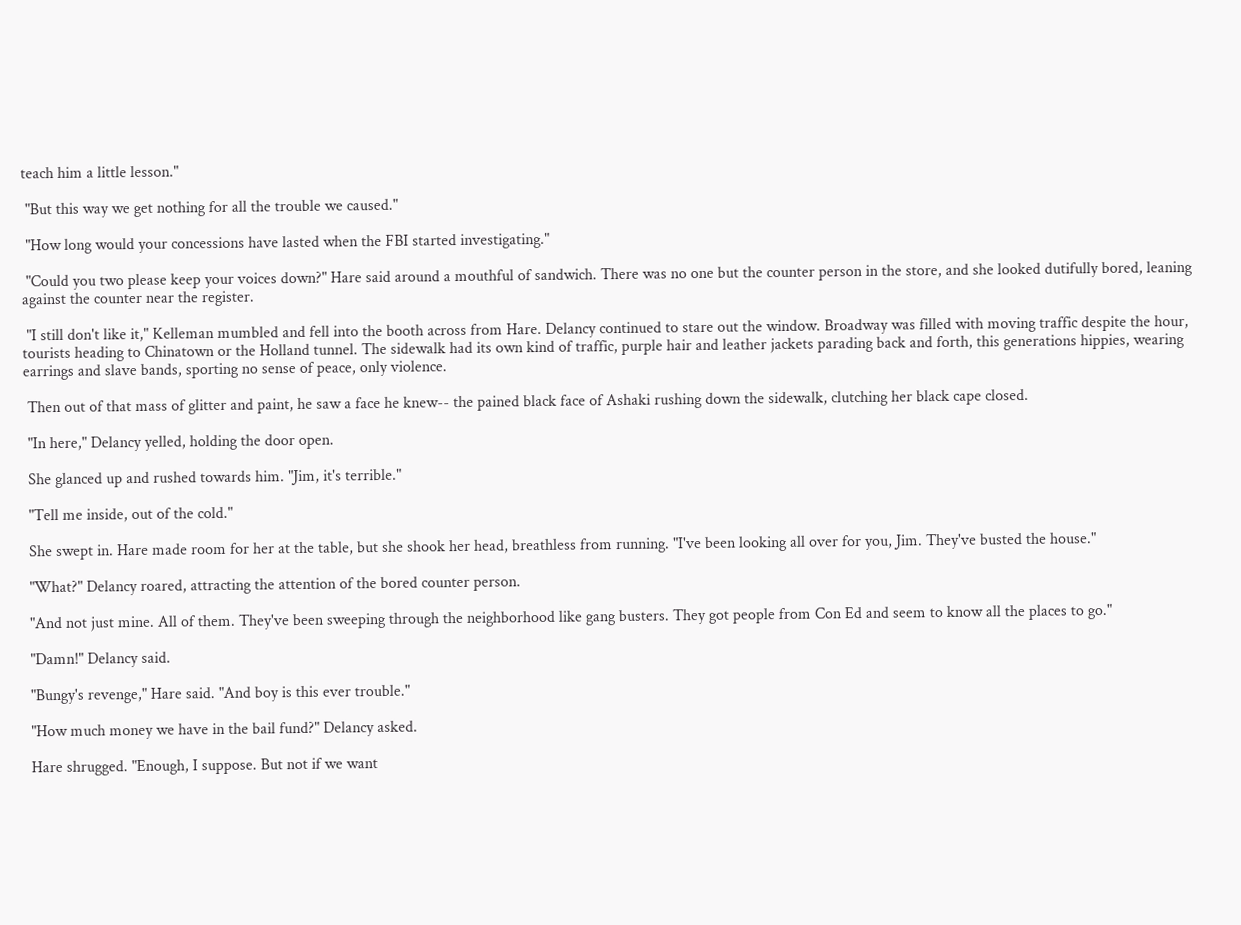teach him a little lesson."

 "But this way we get nothing for all the trouble we caused."

 "How long would your concessions have lasted when the FBI started investigating."

 "Could you two please keep your voices down?" Hare said around a mouthful of sandwich. There was no one but the counter person in the store, and she looked dutifully bored, leaning against the counter near the register.

 "I still don't like it," Kelleman mumbled and fell into the booth across from Hare. Delancy continued to stare out the window. Broadway was filled with moving traffic despite the hour, tourists heading to Chinatown or the Holland tunnel. The sidewalk had its own kind of traffic, purple hair and leather jackets parading back and forth, this generations hippies, wearing earrings and slave bands, sporting no sense of peace, only violence.

 Then out of that mass of glitter and paint, he saw a face he knew-- the pained black face of Ashaki rushing down the sidewalk, clutching her black cape closed.

 "In here," Delancy yelled, holding the door open.

 She glanced up and rushed towards him. "Jim, it's terrible."

 "Tell me inside, out of the cold."

 She swept in. Hare made room for her at the table, but she shook her head, breathless from running. "I've been looking all over for you, Jim. They've busted the house."

 "What?" Delancy roared, attracting the attention of the bored counter person.

 "And not just mine. All of them. They've been sweeping through the neighborhood like gang busters. They got people from Con Ed and seem to know all the places to go."

 "Damn!" Delancy said.

 "Bungy's revenge," Hare said. "And boy is this ever trouble."

 "How much money we have in the bail fund?" Delancy asked.

 Hare shrugged. "Enough, I suppose. But not if we want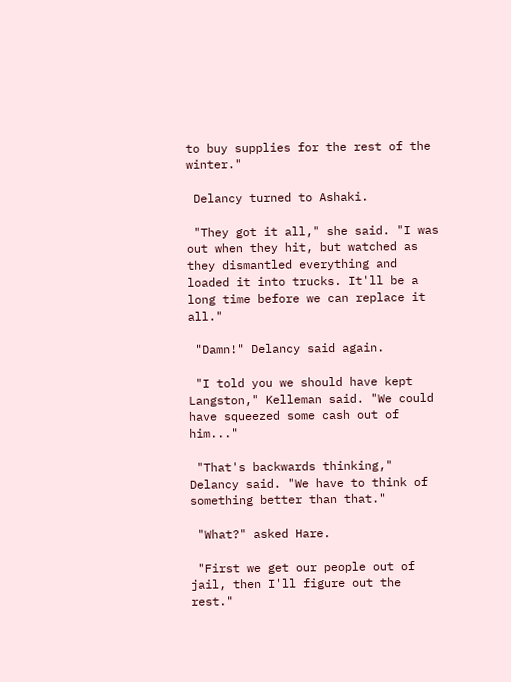to buy supplies for the rest of the winter."

 Delancy turned to Ashaki.

 "They got it all," she said. "I was out when they hit, but watched as they dismantled everything and loaded it into trucks. It'll be a long time before we can replace it all."

 "Damn!" Delancy said again.

 "I told you we should have kept Langston," Kelleman said. "We could have squeezed some cash out of him..."

 "That's backwards thinking," Delancy said. "We have to think of something better than that."

 "What?" asked Hare.

 "First we get our people out of jail, then I'll figure out the rest."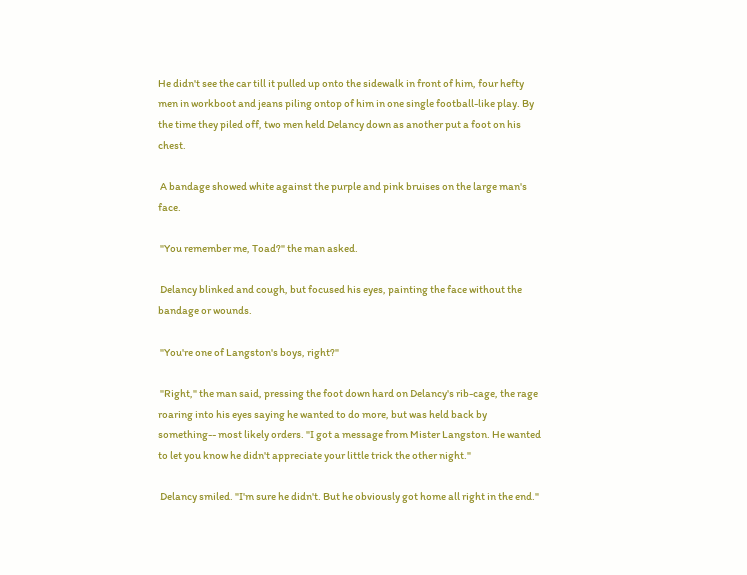He didn't see the car till it pulled up onto the sidewalk in front of him, four hefty men in workboot and jeans piling ontop of him in one single football-like play. By the time they piled off, two men held Delancy down as another put a foot on his chest.

 A bandage showed white against the purple and pink bruises on the large man's face.

 "You remember me, Toad?" the man asked.

 Delancy blinked and cough, but focused his eyes, painting the face without the bandage or wounds.

 "You're one of Langston's boys, right?"

 "Right," the man said, pressing the foot down hard on Delancy's rib-cage, the rage roaring into his eyes saying he wanted to do more, but was held back by something-- most likely orders. "I got a message from Mister Langston. He wanted to let you know he didn't appreciate your little trick the other night."

 Delancy smiled. "I'm sure he didn't. But he obviously got home all right in the end."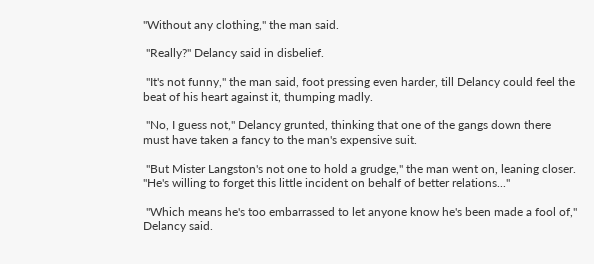"Without any clothing," the man said.

 "Really?" Delancy said in disbelief.

 "It's not funny," the man said, foot pressing even harder, till Delancy could feel the beat of his heart against it, thumping madly.

 "No, I guess not," Delancy grunted, thinking that one of the gangs down there must have taken a fancy to the man's expensive suit.

 "But Mister Langston's not one to hold a grudge," the man went on, leaning closer. "He's willing to forget this little incident on behalf of better relations..."

 "Which means he's too embarrassed to let anyone know he's been made a fool of," Delancy said.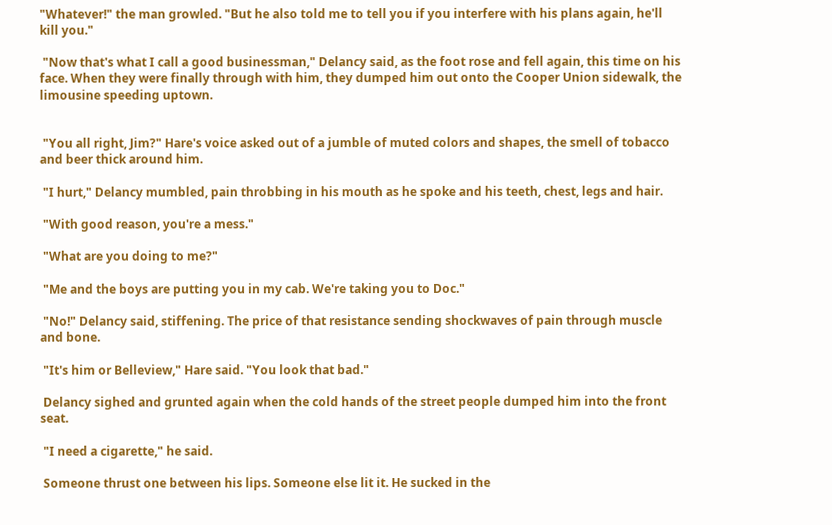"Whatever!" the man growled. "But he also told me to tell you if you interfere with his plans again, he'll kill you."

 "Now that's what I call a good businessman," Delancy said, as the foot rose and fell again, this time on his face. When they were finally through with him, they dumped him out onto the Cooper Union sidewalk, the limousine speeding uptown.


 "You all right, Jim?" Hare's voice asked out of a jumble of muted colors and shapes, the smell of tobacco and beer thick around him.

 "I hurt," Delancy mumbled, pain throbbing in his mouth as he spoke and his teeth, chest, legs and hair.

 "With good reason, you're a mess."

 "What are you doing to me?"

 "Me and the boys are putting you in my cab. We're taking you to Doc."

 "No!" Delancy said, stiffening. The price of that resistance sending shockwaves of pain through muscle and bone.

 "It's him or Belleview," Hare said. "You look that bad."

 Delancy sighed and grunted again when the cold hands of the street people dumped him into the front seat.

 "I need a cigarette," he said.

 Someone thrust one between his lips. Someone else lit it. He sucked in the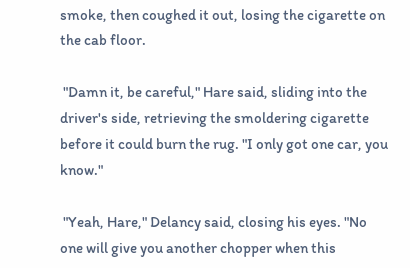smoke, then coughed it out, losing the cigarette on the cab floor.

 "Damn it, be careful," Hare said, sliding into the driver's side, retrieving the smoldering cigarette before it could burn the rug. "I only got one car, you know."

 "Yeah, Hare," Delancy said, closing his eyes. "No one will give you another chopper when this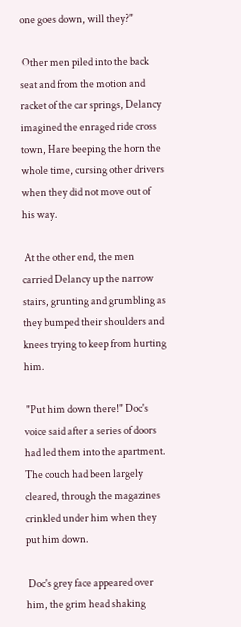one goes down, will they?"

 Other men piled into the back seat and from the motion and racket of the car springs, Delancy imagined the enraged ride cross town, Hare beeping the horn the whole time, cursing other drivers when they did not move out of his way.

 At the other end, the men carried Delancy up the narrow stairs, grunting and grumbling as they bumped their shoulders and knees trying to keep from hurting him.

 "Put him down there!" Doc's voice said after a series of doors had led them into the apartment. The couch had been largely cleared, through the magazines crinkled under him when they put him down.

 Doc's grey face appeared over him, the grim head shaking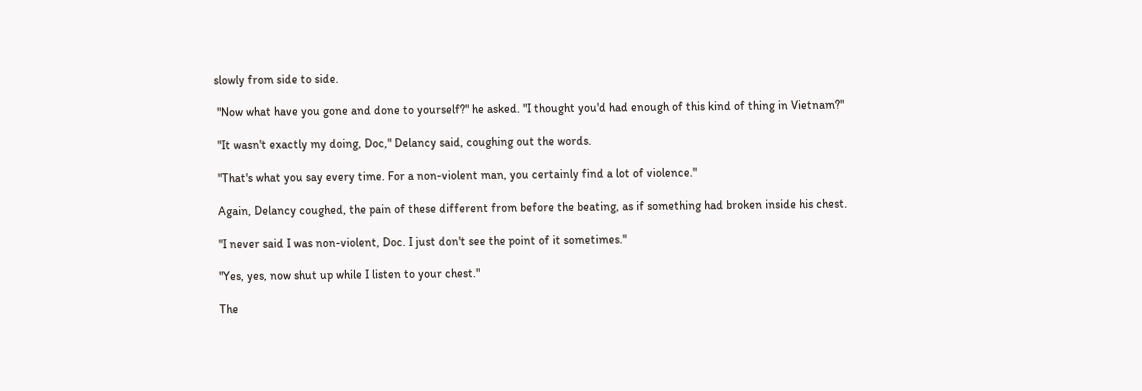slowly from side to side.

 "Now what have you gone and done to yourself?" he asked. "I thought you'd had enough of this kind of thing in Vietnam?"

 "It wasn't exactly my doing, Doc," Delancy said, coughing out the words.

 "That's what you say every time. For a non-violent man, you certainly find a lot of violence."

 Again, Delancy coughed, the pain of these different from before the beating, as if something had broken inside his chest.

 "I never said I was non-violent, Doc. I just don't see the point of it sometimes."

 "Yes, yes, now shut up while I listen to your chest."

 The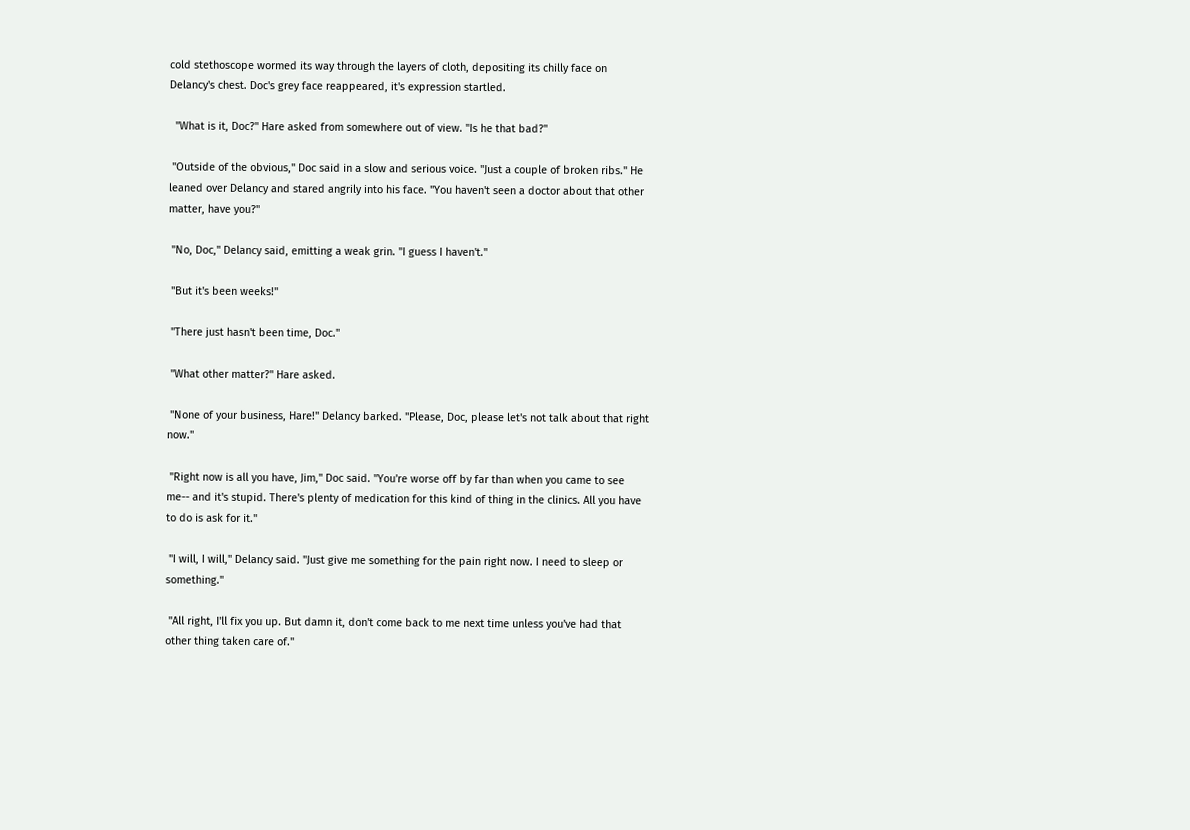cold stethoscope wormed its way through the layers of cloth, depositing its chilly face on Delancy's chest. Doc's grey face reappeared, it's expression startled.

  "What is it, Doc?" Hare asked from somewhere out of view. "Is he that bad?"

 "Outside of the obvious," Doc said in a slow and serious voice. "Just a couple of broken ribs." He leaned over Delancy and stared angrily into his face. "You haven't seen a doctor about that other matter, have you?"

 "No, Doc," Delancy said, emitting a weak grin. "I guess I haven't."

 "But it's been weeks!"

 "There just hasn't been time, Doc."

 "What other matter?" Hare asked.

 "None of your business, Hare!" Delancy barked. "Please, Doc, please let's not talk about that right now."

 "Right now is all you have, Jim," Doc said. "You're worse off by far than when you came to see me-- and it's stupid. There's plenty of medication for this kind of thing in the clinics. All you have to do is ask for it."

 "I will, I will," Delancy said. "Just give me something for the pain right now. I need to sleep or something."

 "All right, I'll fix you up. But damn it, don't come back to me next time unless you've had that other thing taken care of."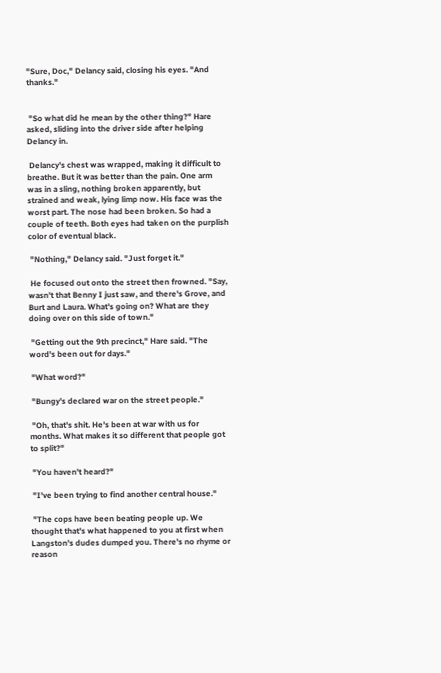"Sure, Doc," Delancy said, closing his eyes. "And thanks."


 "So what did he mean by the other thing?" Hare asked, sliding into the driver side after helping Delancy in.

 Delancy's chest was wrapped, making it difficult to breathe. But it was better than the pain. One arm was in a sling, nothing broken apparently, but strained and weak, lying limp now. His face was the worst part. The nose had been broken. So had a couple of teeth. Both eyes had taken on the purplish color of eventual black.

 "Nothing," Delancy said. "Just forget it."

 He focused out onto the street then frowned. "Say, wasn't that Benny I just saw, and there's Grove, and Burt and Laura. What's going on? What are they doing over on this side of town."

 "Getting out the 9th precinct," Hare said. "The word's been out for days."

 "What word?"

 "Bungy's declared war on the street people."

 "Oh, that's shit. He's been at war with us for months. What makes it so different that people got to split?"

 "You haven't heard?"

 "I've been trying to find another central house."

 "The cops have been beating people up. We thought that's what happened to you at first when Langston's dudes dumped you. There's no rhyme or reason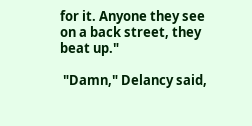for it. Anyone they see on a back street, they beat up."

 "Damn," Delancy said,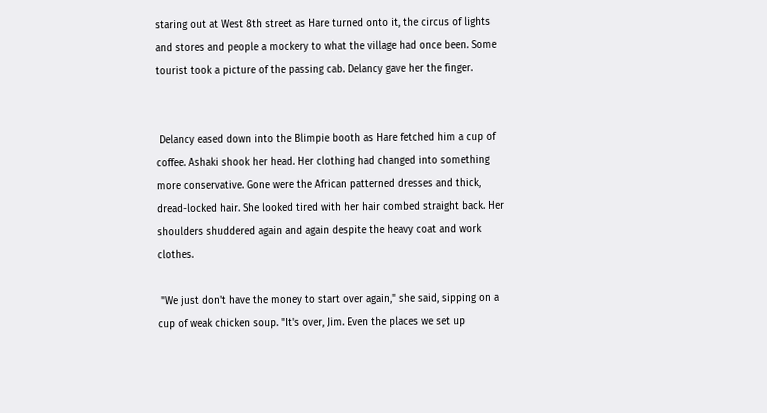staring out at West 8th street as Hare turned onto it, the circus of lights and stores and people a mockery to what the village had once been. Some tourist took a picture of the passing cab. Delancy gave her the finger.


 Delancy eased down into the Blimpie booth as Hare fetched him a cup of coffee. Ashaki shook her head. Her clothing had changed into something more conservative. Gone were the African patterned dresses and thick, dread-locked hair. She looked tired with her hair combed straight back. Her shoulders shuddered again and again despite the heavy coat and work clothes.

 "We just don't have the money to start over again," she said, sipping on a cup of weak chicken soup. "It's over, Jim. Even the places we set up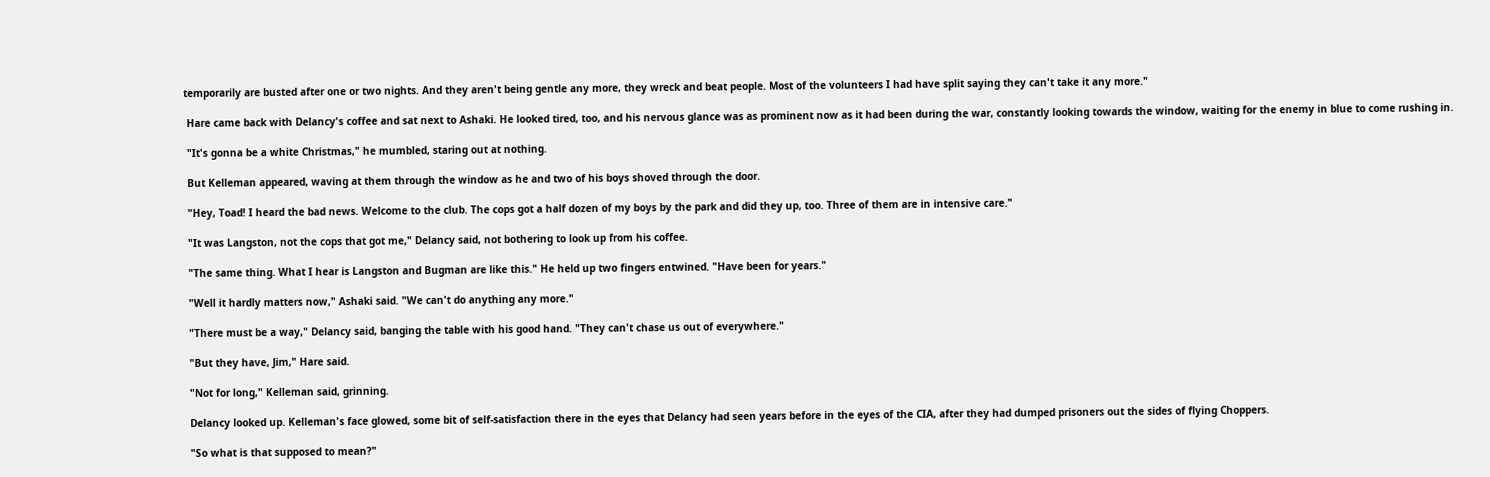temporarily are busted after one or two nights. And they aren't being gentle any more, they wreck and beat people. Most of the volunteers I had have split saying they can't take it any more."

 Hare came back with Delancy's coffee and sat next to Ashaki. He looked tired, too, and his nervous glance was as prominent now as it had been during the war, constantly looking towards the window, waiting for the enemy in blue to come rushing in.

 "It's gonna be a white Christmas," he mumbled, staring out at nothing.

 But Kelleman appeared, waving at them through the window as he and two of his boys shoved through the door.

 "Hey, Toad! I heard the bad news. Welcome to the club. The cops got a half dozen of my boys by the park and did they up, too. Three of them are in intensive care."

 "It was Langston, not the cops that got me," Delancy said, not bothering to look up from his coffee.

 "The same thing. What I hear is Langston and Bugman are like this." He held up two fingers entwined. "Have been for years."

 "Well it hardly matters now," Ashaki said. "We can't do anything any more."

 "There must be a way," Delancy said, banging the table with his good hand. "They can't chase us out of everywhere."

 "But they have, Jim," Hare said.

 "Not for long," Kelleman said, grinning.

 Delancy looked up. Kelleman's face glowed, some bit of self-satisfaction there in the eyes that Delancy had seen years before in the eyes of the CIA, after they had dumped prisoners out the sides of flying Choppers.

 "So what is that supposed to mean?"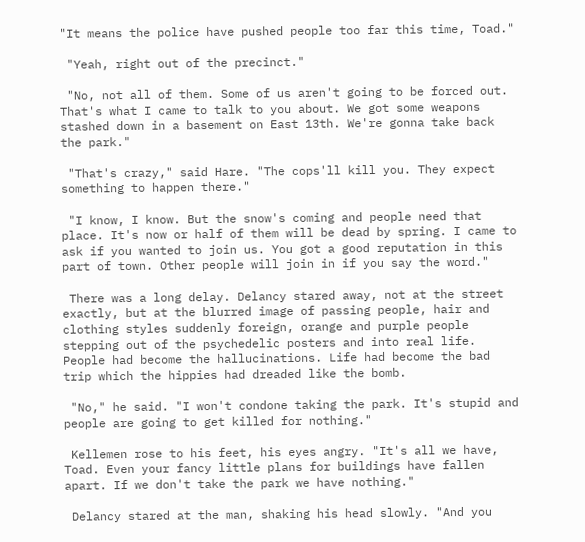"It means the police have pushed people too far this time, Toad."

 "Yeah, right out of the precinct."

 "No, not all of them. Some of us aren't going to be forced out. That's what I came to talk to you about. We got some weapons stashed down in a basement on East 13th. We're gonna take back the park."

 "That's crazy," said Hare. "The cops'll kill you. They expect something to happen there."

 "I know, I know. But the snow's coming and people need that place. It's now or half of them will be dead by spring. I came to ask if you wanted to join us. You got a good reputation in this part of town. Other people will join in if you say the word."

 There was a long delay. Delancy stared away, not at the street exactly, but at the blurred image of passing people, hair and clothing styles suddenly foreign, orange and purple people stepping out of the psychedelic posters and into real life. People had become the hallucinations. Life had become the bad trip which the hippies had dreaded like the bomb.

 "No," he said. "I won't condone taking the park. It's stupid and people are going to get killed for nothing."

 Kellemen rose to his feet, his eyes angry. "It's all we have, Toad. Even your fancy little plans for buildings have fallen apart. If we don't take the park we have nothing."

 Delancy stared at the man, shaking his head slowly. "And you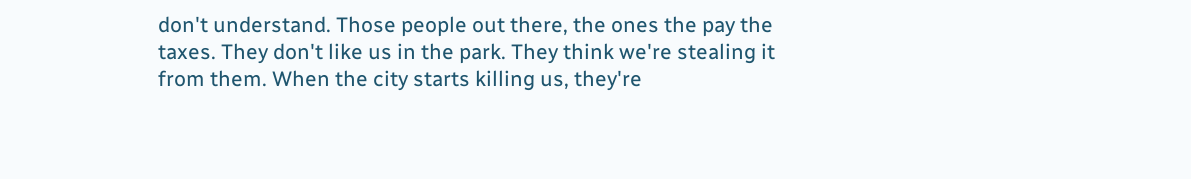don't understand. Those people out there, the ones the pay the taxes. They don't like us in the park. They think we're stealing it from them. When the city starts killing us, they're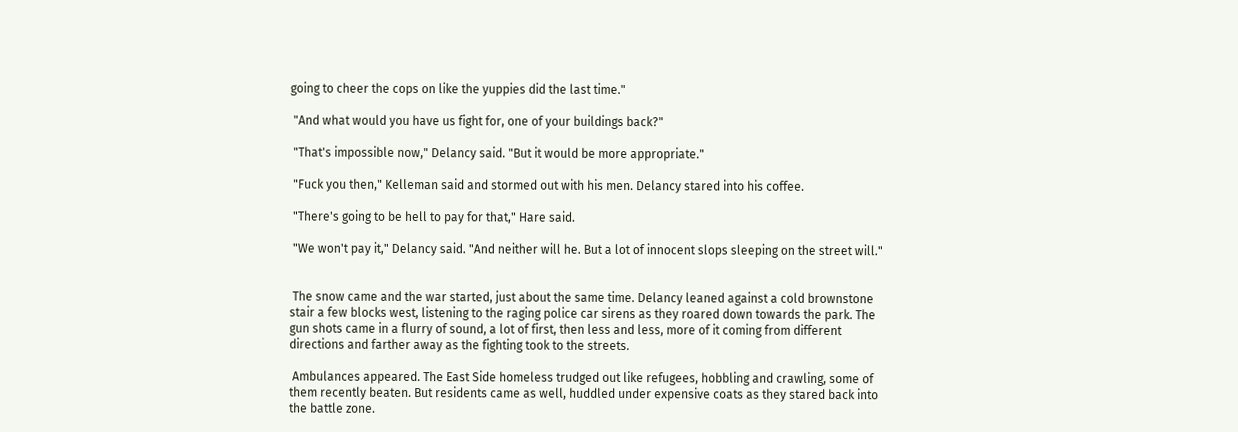going to cheer the cops on like the yuppies did the last time."

 "And what would you have us fight for, one of your buildings back?"

 "That's impossible now," Delancy said. "But it would be more appropriate."

 "Fuck you then," Kelleman said and stormed out with his men. Delancy stared into his coffee.

 "There's going to be hell to pay for that," Hare said.

 "We won't pay it," Delancy said. "And neither will he. But a lot of innocent slops sleeping on the street will."


 The snow came and the war started, just about the same time. Delancy leaned against a cold brownstone stair a few blocks west, listening to the raging police car sirens as they roared down towards the park. The gun shots came in a flurry of sound, a lot of first, then less and less, more of it coming from different directions and farther away as the fighting took to the streets.

 Ambulances appeared. The East Side homeless trudged out like refugees, hobbling and crawling, some of them recently beaten. But residents came as well, huddled under expensive coats as they stared back into the battle zone.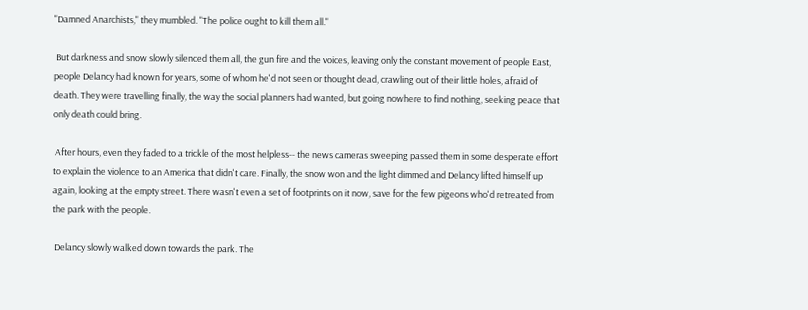"Damned Anarchists," they mumbled. "The police ought to kill them all."

 But darkness and snow slowly silenced them all, the gun fire and the voices, leaving only the constant movement of people East, people Delancy had known for years, some of whom he'd not seen or thought dead, crawling out of their little holes, afraid of death. They were travelling finally, the way the social planners had wanted, but going nowhere to find nothing, seeking peace that only death could bring.

 After hours, even they faded to a trickle of the most helpless-- the news cameras sweeping passed them in some desperate effort to explain the violence to an America that didn't care. Finally, the snow won and the light dimmed and Delancy lifted himself up again, looking at the empty street. There wasn't even a set of footprints on it now, save for the few pigeons who'd retreated from the park with the people.

 Delancy slowly walked down towards the park. The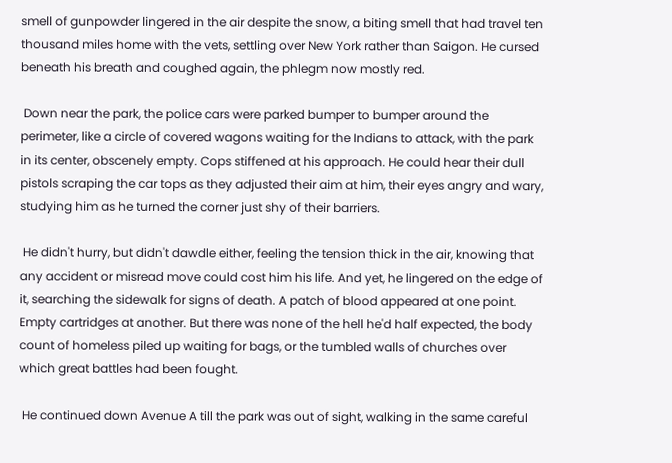smell of gunpowder lingered in the air despite the snow, a biting smell that had travel ten thousand miles home with the vets, settling over New York rather than Saigon. He cursed beneath his breath and coughed again, the phlegm now mostly red.

 Down near the park, the police cars were parked bumper to bumper around the perimeter, like a circle of covered wagons waiting for the Indians to attack, with the park in its center, obscenely empty. Cops stiffened at his approach. He could hear their dull pistols scraping the car tops as they adjusted their aim at him, their eyes angry and wary, studying him as he turned the corner just shy of their barriers.

 He didn't hurry, but didn't dawdle either, feeling the tension thick in the air, knowing that any accident or misread move could cost him his life. And yet, he lingered on the edge of it, searching the sidewalk for signs of death. A patch of blood appeared at one point. Empty cartridges at another. But there was none of the hell he'd half expected, the body count of homeless piled up waiting for bags, or the tumbled walls of churches over which great battles had been fought.

 He continued down Avenue A till the park was out of sight, walking in the same careful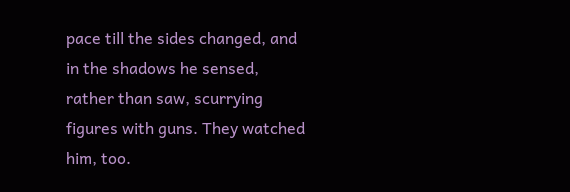pace till the sides changed, and in the shadows he sensed, rather than saw, scurrying figures with guns. They watched him, too.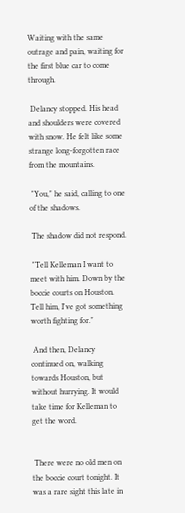Waiting with the same outrage and pain, waiting for the first blue car to come through.

 Delancy stopped. His head and shoulders were covered with snow. He felt like some strange long-forgotten race from the mountains.

 "You," he said, calling to one of the shadows.

 The shadow did not respond.

 "Tell Kelleman I want to meet with him. Down by the boccie courts on Houston. Tell him, I've got something worth fighting for."

 And then, Delancy continued on, walking towards Houston, but without hurrying. It would take time for Kelleman to get the word.


 There were no old men on the boccie court tonight. It was a rare sight this late in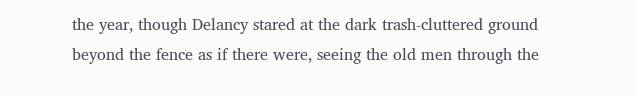the year, though Delancy stared at the dark trash-cluttered ground beyond the fence as if there were, seeing the old men through the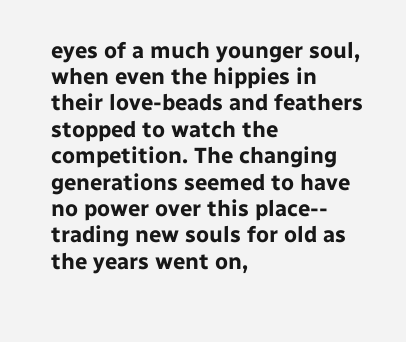eyes of a much younger soul, when even the hippies in their love-beads and feathers stopped to watch the competition. The changing generations seemed to have no power over this place-- trading new souls for old as the years went on,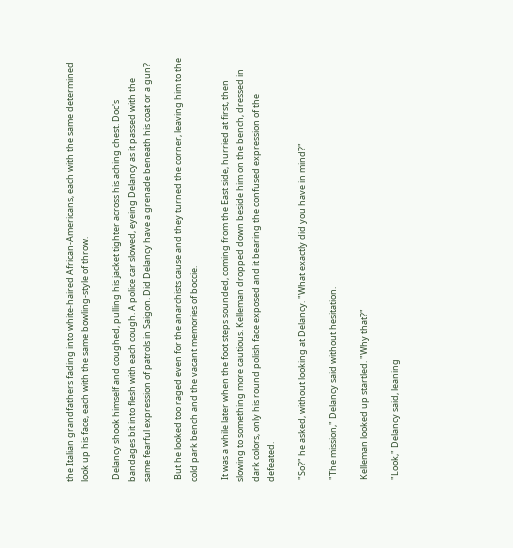the Italian grandfathers fading into white-haired African-Americans, each with the same determined look up his face, each with the same bowling-style of throw.

 Delancy shook himself and coughed, pulling his jacket tighter across his aching chest. Doc's bandages bit into flesh with each cough. A police car slowed, eyeing Delancy as it passed with the same fearful expression of patrols in Saigon. Did Delancy have a grenade beneath his coat or a gun?

 But he looked too raged even for the anarchists cause and they turned the corner, leaving him to the cold park bench and the vacant memories of boccie.

 It was a while later when the foot steps sounded, coming from the East side, hurried at first, then slowing to something more cautious. Kelleman dropped down beside him on the bench, dressed in dark colors, only his round polish face exposed and it bearing the confused expression of the defeated.

 "So?" he asked, without looking at Delancy. "What exactly did you have in mind?"

 "The mission," Delancy said without hesitation.

 Kelleman looked up startled. "Why that?"

 "Look," Delancy said, leaning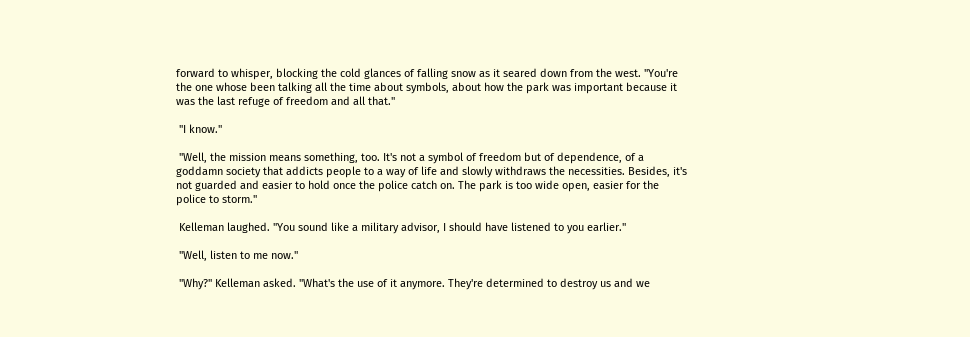forward to whisper, blocking the cold glances of falling snow as it seared down from the west. "You're the one whose been talking all the time about symbols, about how the park was important because it was the last refuge of freedom and all that."

 "I know."

 "Well, the mission means something, too. It's not a symbol of freedom but of dependence, of a goddamn society that addicts people to a way of life and slowly withdraws the necessities. Besides, it's not guarded and easier to hold once the police catch on. The park is too wide open, easier for the police to storm."

 Kelleman laughed. "You sound like a military advisor, I should have listened to you earlier."

 "Well, listen to me now."

 "Why?" Kelleman asked. "What's the use of it anymore. They're determined to destroy us and we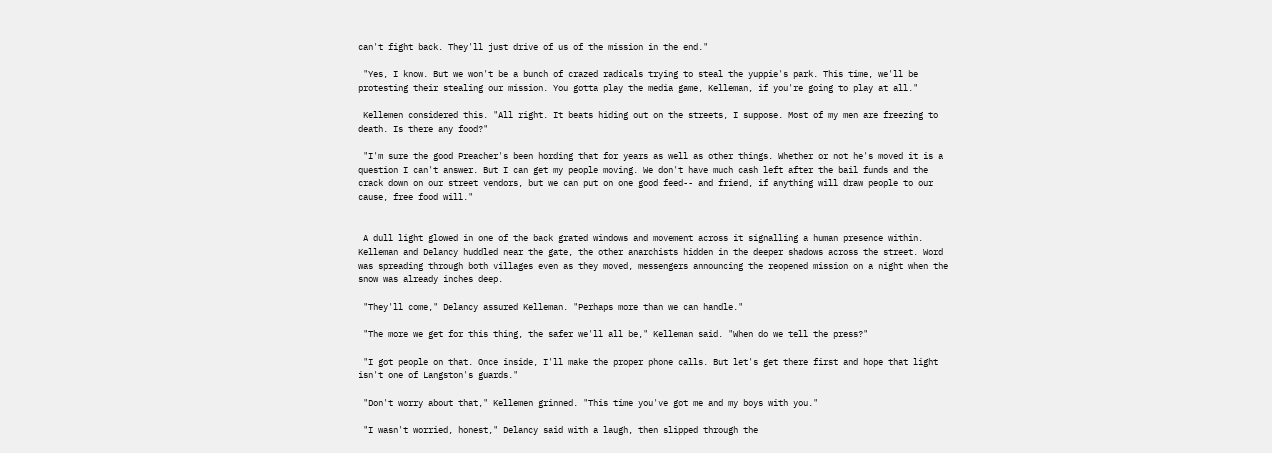can't fight back. They'll just drive of us of the mission in the end."

 "Yes, I know. But we won't be a bunch of crazed radicals trying to steal the yuppie's park. This time, we'll be protesting their stealing our mission. You gotta play the media game, Kelleman, if you're going to play at all."

 Kellemen considered this. "All right. It beats hiding out on the streets, I suppose. Most of my men are freezing to death. Is there any food?"

 "I'm sure the good Preacher's been hording that for years as well as other things. Whether or not he's moved it is a question I can't answer. But I can get my people moving. We don't have much cash left after the bail funds and the crack down on our street vendors, but we can put on one good feed-- and friend, if anything will draw people to our cause, free food will."


 A dull light glowed in one of the back grated windows and movement across it signalling a human presence within. Kelleman and Delancy huddled near the gate, the other anarchists hidden in the deeper shadows across the street. Word was spreading through both villages even as they moved, messengers announcing the reopened mission on a night when the snow was already inches deep.

 "They'll come," Delancy assured Kelleman. "Perhaps more than we can handle."

 "The more we get for this thing, the safer we'll all be," Kelleman said. "When do we tell the press?"

 "I got people on that. Once inside, I'll make the proper phone calls. But let's get there first and hope that light isn't one of Langston's guards."

 "Don't worry about that," Kellemen grinned. "This time you've got me and my boys with you."

 "I wasn't worried, honest," Delancy said with a laugh, then slipped through the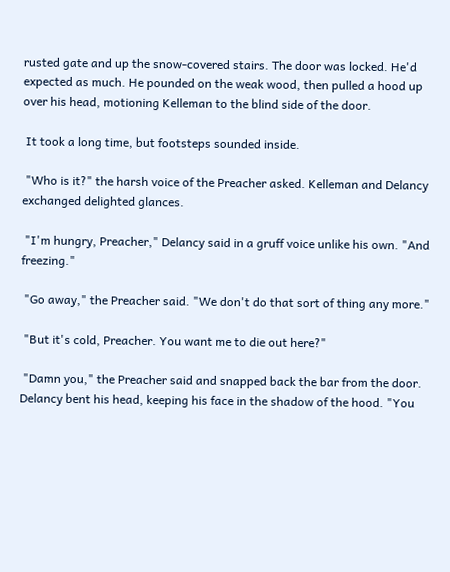rusted gate and up the snow-covered stairs. The door was locked. He'd expected as much. He pounded on the weak wood, then pulled a hood up over his head, motioning Kelleman to the blind side of the door.

 It took a long time, but footsteps sounded inside.

 "Who is it?" the harsh voice of the Preacher asked. Kelleman and Delancy exchanged delighted glances.

 "I'm hungry, Preacher," Delancy said in a gruff voice unlike his own. "And freezing."

 "Go away," the Preacher said. "We don't do that sort of thing any more."

 "But it's cold, Preacher. You want me to die out here?"

 "Damn you," the Preacher said and snapped back the bar from the door. Delancy bent his head, keeping his face in the shadow of the hood. "You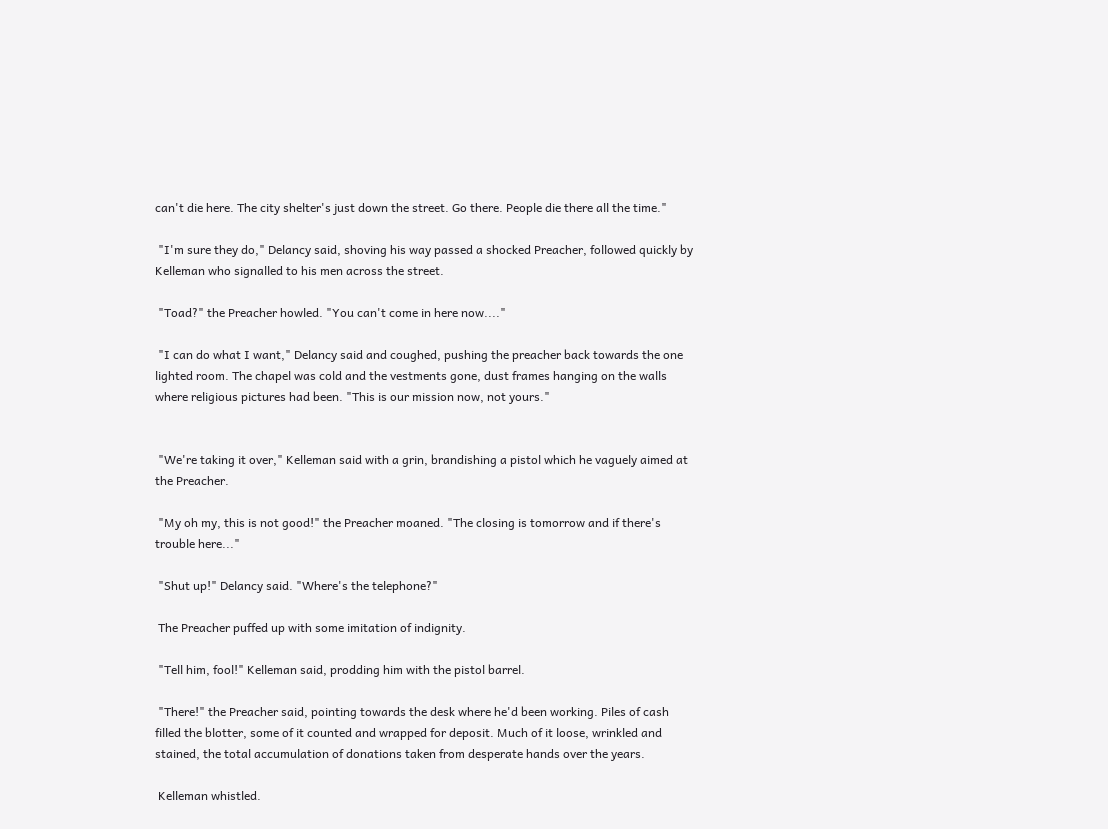can't die here. The city shelter's just down the street. Go there. People die there all the time."

 "I'm sure they do," Delancy said, shoving his way passed a shocked Preacher, followed quickly by Kelleman who signalled to his men across the street.

 "Toad?" the Preacher howled. "You can't come in here now...."

 "I can do what I want," Delancy said and coughed, pushing the preacher back towards the one lighted room. The chapel was cold and the vestments gone, dust frames hanging on the walls where religious pictures had been. "This is our mission now, not yours."


 "We're taking it over," Kelleman said with a grin, brandishing a pistol which he vaguely aimed at the Preacher.

 "My oh my, this is not good!" the Preacher moaned. "The closing is tomorrow and if there's trouble here..."

 "Shut up!" Delancy said. "Where's the telephone?"

 The Preacher puffed up with some imitation of indignity.

 "Tell him, fool!" Kelleman said, prodding him with the pistol barrel.

 "There!" the Preacher said, pointing towards the desk where he'd been working. Piles of cash filled the blotter, some of it counted and wrapped for deposit. Much of it loose, wrinkled and stained, the total accumulation of donations taken from desperate hands over the years.

 Kelleman whistled.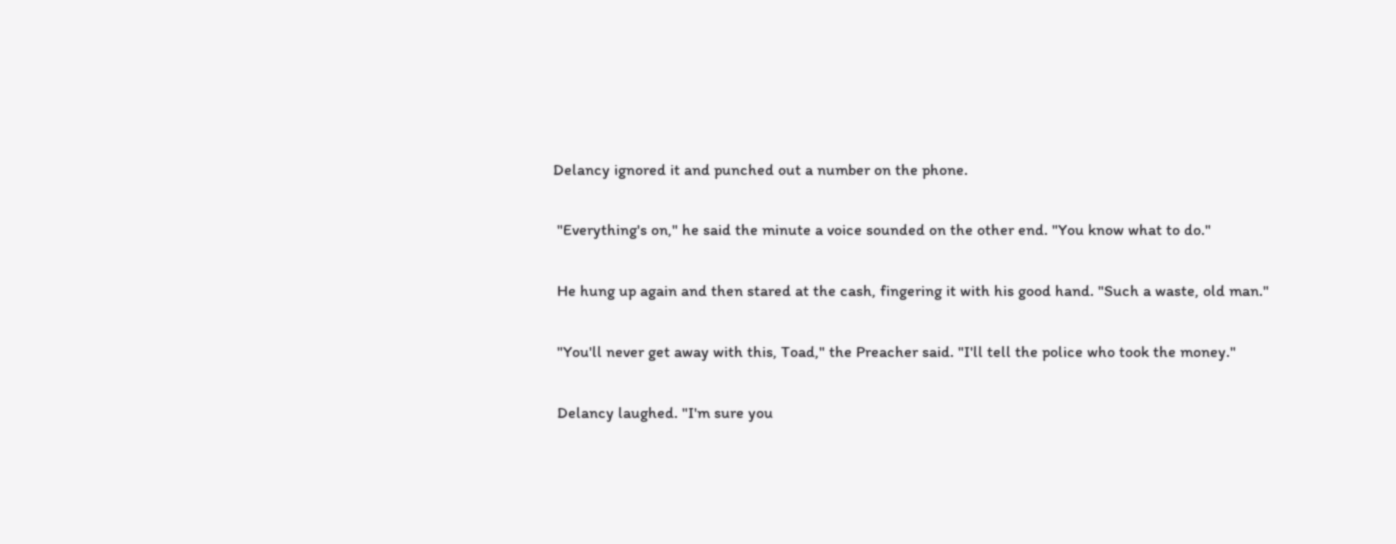Delancy ignored it and punched out a number on the phone.

 "Everything's on," he said the minute a voice sounded on the other end. "You know what to do."

 He hung up again and then stared at the cash, fingering it with his good hand. "Such a waste, old man."

 "You'll never get away with this, Toad," the Preacher said. "I'll tell the police who took the money."

 Delancy laughed. "I'm sure you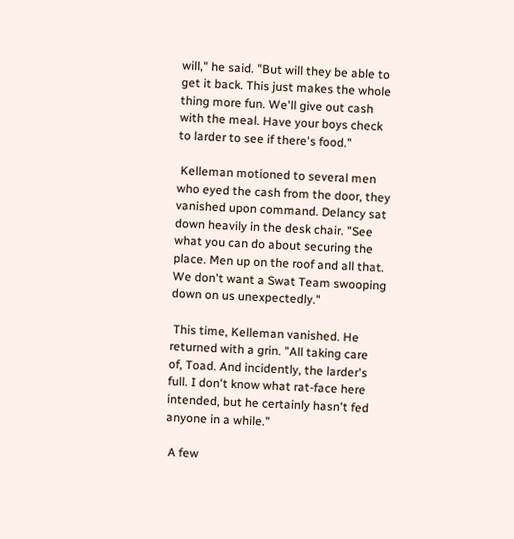will," he said. "But will they be able to get it back. This just makes the whole thing more fun. We'll give out cash with the meal. Have your boys check to larder to see if there's food."

 Kelleman motioned to several men who eyed the cash from the door, they vanished upon command. Delancy sat down heavily in the desk chair. "See what you can do about securing the place. Men up on the roof and all that. We don't want a Swat Team swooping down on us unexpectedly."

 This time, Kelleman vanished. He returned with a grin. "All taking care of, Toad. And incidently, the larder's full. I don't know what rat-face here intended, but he certainly hasn't fed anyone in a while."

 A few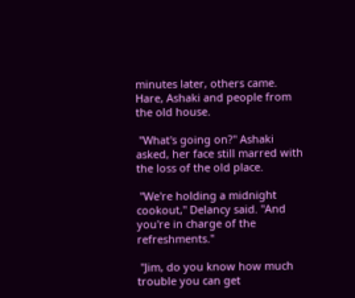minutes later, others came. Hare, Ashaki and people from the old house.

 "What's going on?" Ashaki asked, her face still marred with the loss of the old place.

 "We're holding a midnight cookout," Delancy said. "And you're in charge of the refreshments."

 "Jim, do you know how much trouble you can get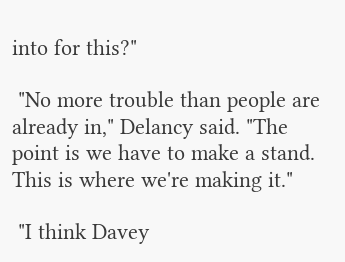into for this?"

 "No more trouble than people are already in," Delancy said. "The point is we have to make a stand. This is where we're making it."

 "I think Davey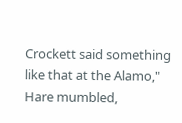Crockett said something like that at the Alamo," Hare mumbled,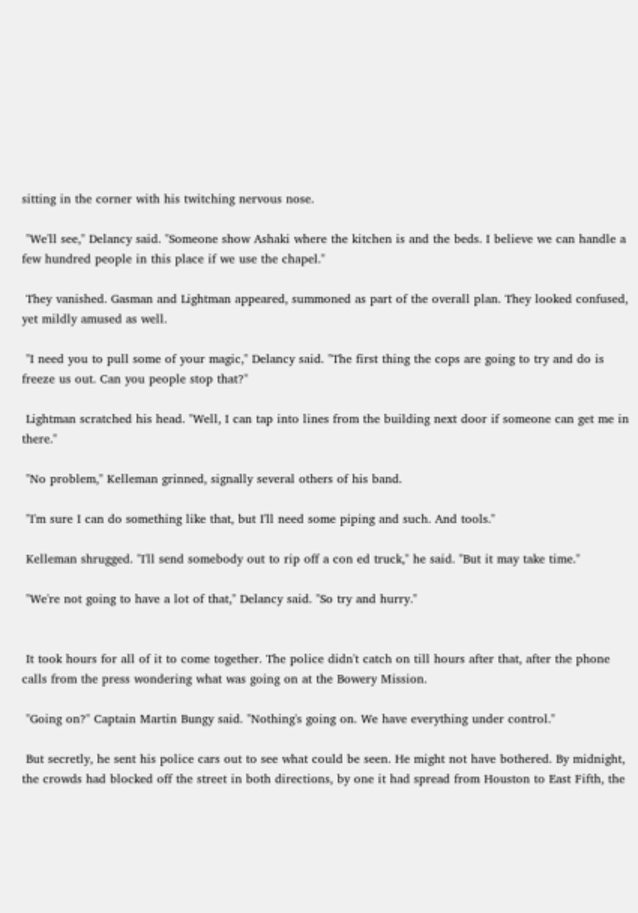sitting in the corner with his twitching nervous nose.

 "We'll see," Delancy said. "Someone show Ashaki where the kitchen is and the beds. I believe we can handle a few hundred people in this place if we use the chapel."

 They vanished. Gasman and Lightman appeared, summoned as part of the overall plan. They looked confused, yet mildly amused as well.

 "I need you to pull some of your magic," Delancy said. "The first thing the cops are going to try and do is freeze us out. Can you people stop that?"

 Lightman scratched his head. "Well, I can tap into lines from the building next door if someone can get me in there."

 "No problem," Kelleman grinned, signally several others of his band.

 "I'm sure I can do something like that, but I'll need some piping and such. And tools."

 Kelleman shrugged. "I'll send somebody out to rip off a con ed truck," he said. "But it may take time."

 "We're not going to have a lot of that," Delancy said. "So try and hurry."


 It took hours for all of it to come together. The police didn't catch on till hours after that, after the phone calls from the press wondering what was going on at the Bowery Mission.

 "Going on?" Captain Martin Bungy said. "Nothing's going on. We have everything under control."

 But secretly, he sent his police cars out to see what could be seen. He might not have bothered. By midnight, the crowds had blocked off the street in both directions, by one it had spread from Houston to East Fifth, the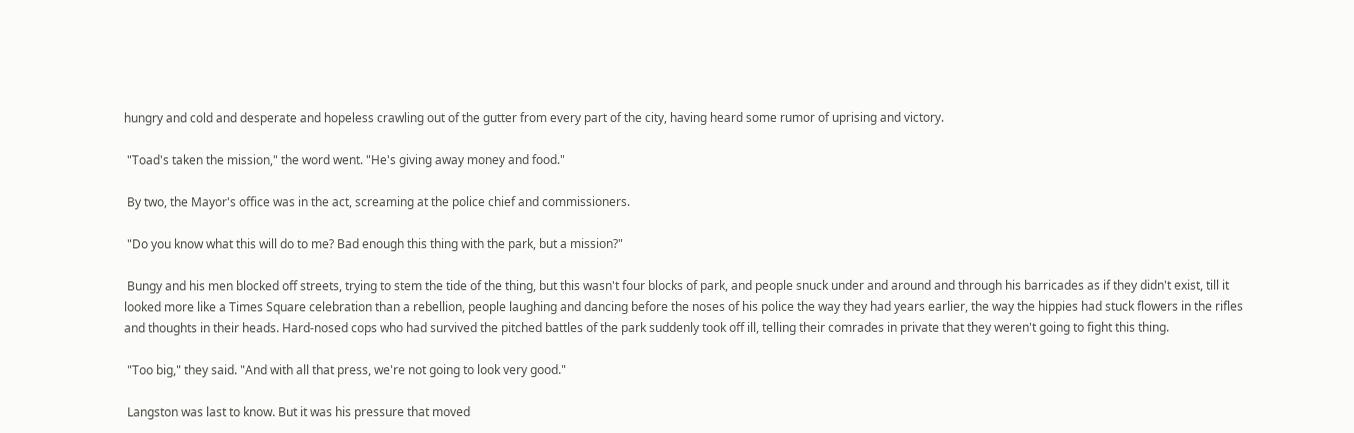hungry and cold and desperate and hopeless crawling out of the gutter from every part of the city, having heard some rumor of uprising and victory.

 "Toad's taken the mission," the word went. "He's giving away money and food."

 By two, the Mayor's office was in the act, screaming at the police chief and commissioners.

 "Do you know what this will do to me? Bad enough this thing with the park, but a mission?"

 Bungy and his men blocked off streets, trying to stem the tide of the thing, but this wasn't four blocks of park, and people snuck under and around and through his barricades as if they didn't exist, till it looked more like a Times Square celebration than a rebellion, people laughing and dancing before the noses of his police the way they had years earlier, the way the hippies had stuck flowers in the rifles and thoughts in their heads. Hard-nosed cops who had survived the pitched battles of the park suddenly took off ill, telling their comrades in private that they weren't going to fight this thing.

 "Too big," they said. "And with all that press, we're not going to look very good."

 Langston was last to know. But it was his pressure that moved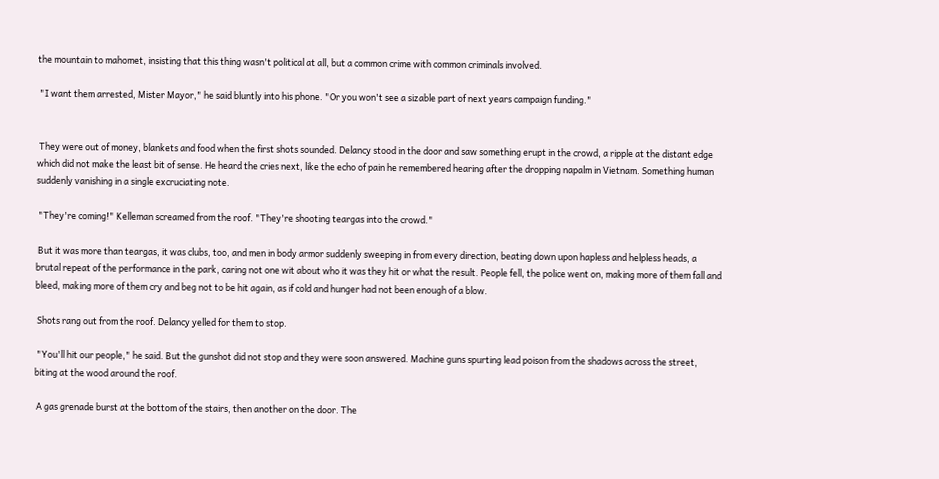the mountain to mahomet, insisting that this thing wasn't political at all, but a common crime with common criminals involved.

 "I want them arrested, Mister Mayor," he said bluntly into his phone. "Or you won't see a sizable part of next years campaign funding."


 They were out of money, blankets and food when the first shots sounded. Delancy stood in the door and saw something erupt in the crowd, a ripple at the distant edge which did not make the least bit of sense. He heard the cries next, like the echo of pain he remembered hearing after the dropping napalm in Vietnam. Something human suddenly vanishing in a single excruciating note.

 "They're coming!" Kelleman screamed from the roof. "They're shooting teargas into the crowd."

 But it was more than teargas, it was clubs, too, and men in body armor suddenly sweeping in from every direction, beating down upon hapless and helpless heads, a brutal repeat of the performance in the park, caring not one wit about who it was they hit or what the result. People fell, the police went on, making more of them fall and bleed, making more of them cry and beg not to be hit again, as if cold and hunger had not been enough of a blow.

 Shots rang out from the roof. Delancy yelled for them to stop.

 "You'll hit our people," he said. But the gunshot did not stop and they were soon answered. Machine guns spurting lead poison from the shadows across the street, biting at the wood around the roof.

 A gas grenade burst at the bottom of the stairs, then another on the door. The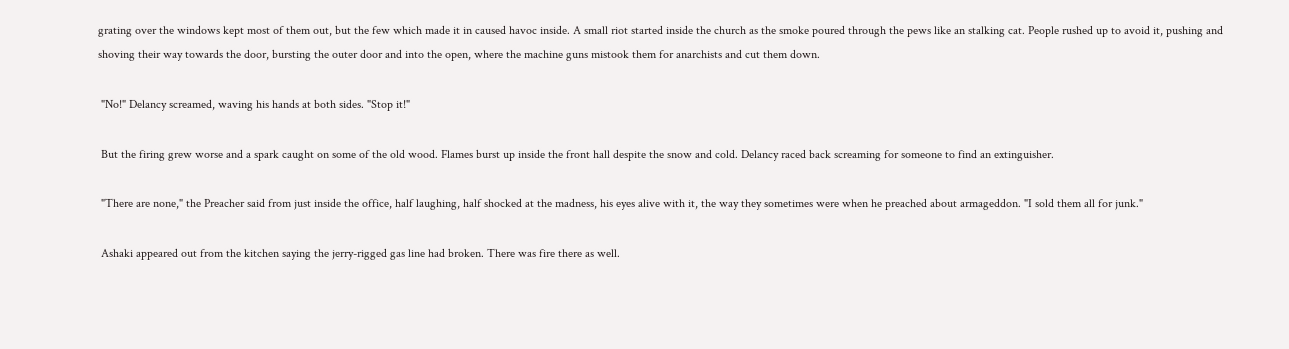grating over the windows kept most of them out, but the few which made it in caused havoc inside. A small riot started inside the church as the smoke poured through the pews like an stalking cat. People rushed up to avoid it, pushing and shoving their way towards the door, bursting the outer door and into the open, where the machine guns mistook them for anarchists and cut them down.

 "No!" Delancy screamed, waving his hands at both sides. "Stop it!"

 But the firing grew worse and a spark caught on some of the old wood. Flames burst up inside the front hall despite the snow and cold. Delancy raced back screaming for someone to find an extinguisher.

 "There are none," the Preacher said from just inside the office, half laughing, half shocked at the madness, his eyes alive with it, the way they sometimes were when he preached about armageddon. "I sold them all for junk."

 Ashaki appeared out from the kitchen saying the jerry-rigged gas line had broken. There was fire there as well.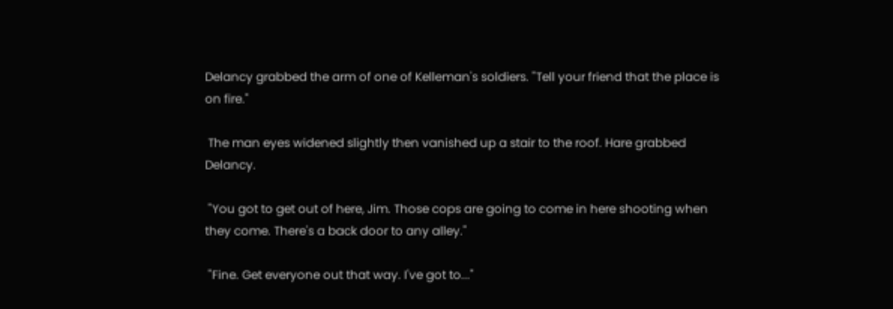Delancy grabbed the arm of one of Kelleman's soldiers. "Tell your friend that the place is on fire."

 The man eyes widened slightly then vanished up a stair to the roof. Hare grabbed Delancy.

 "You got to get out of here, Jim. Those cops are going to come in here shooting when they come. There's a back door to any alley."

 "Fine. Get everyone out that way. I've got to..."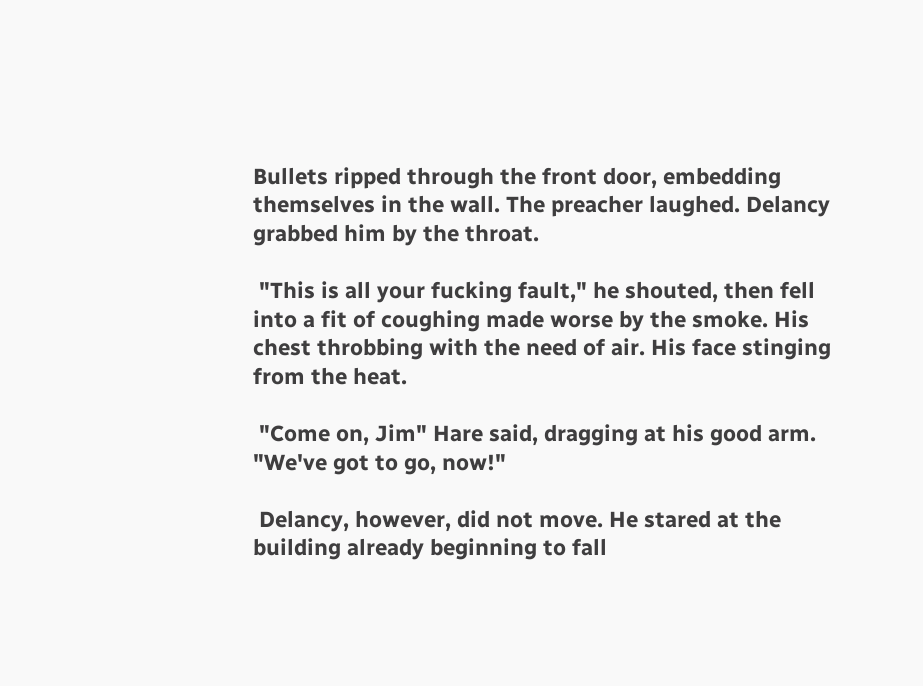Bullets ripped through the front door, embedding themselves in the wall. The preacher laughed. Delancy grabbed him by the throat.

 "This is all your fucking fault," he shouted, then fell into a fit of coughing made worse by the smoke. His chest throbbing with the need of air. His face stinging from the heat.

 "Come on, Jim" Hare said, dragging at his good arm. "We've got to go, now!"

 Delancy, however, did not move. He stared at the building already beginning to fall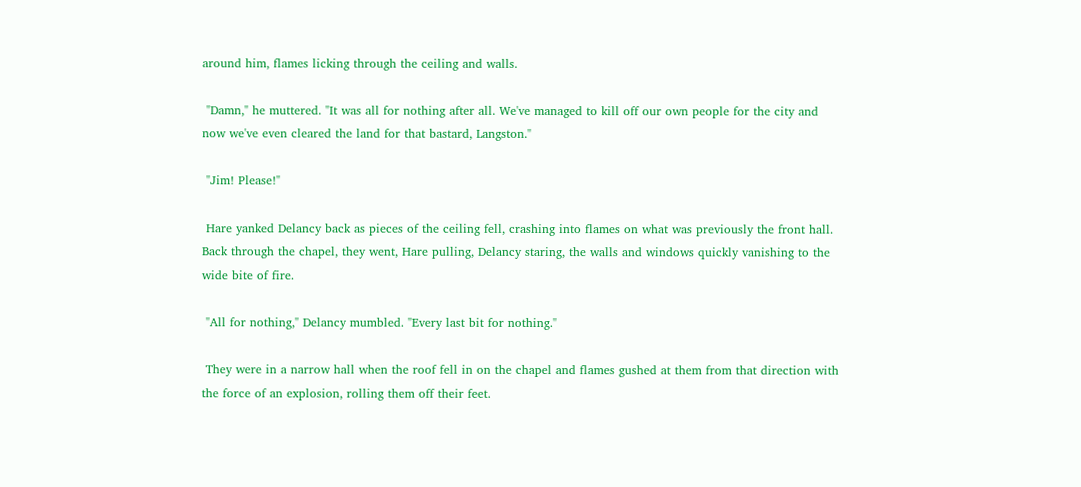around him, flames licking through the ceiling and walls.

 "Damn," he muttered. "It was all for nothing after all. We've managed to kill off our own people for the city and now we've even cleared the land for that bastard, Langston."

 "Jim! Please!"

 Hare yanked Delancy back as pieces of the ceiling fell, crashing into flames on what was previously the front hall. Back through the chapel, they went, Hare pulling, Delancy staring, the walls and windows quickly vanishing to the wide bite of fire.

 "All for nothing," Delancy mumbled. "Every last bit for nothing."

 They were in a narrow hall when the roof fell in on the chapel and flames gushed at them from that direction with the force of an explosion, rolling them off their feet.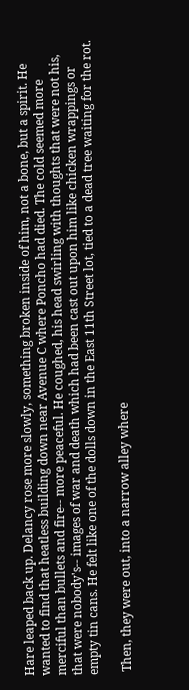Hare leaped back up. Delancy rose more slowly, something broken inside of him, not a bone, but a spirit. He wanted to find that heatless building down near Avenue C where Poncho had died. The cold seemed more merciful than bullets and fire-- more peaceful. He coughed, his head swirling with thoughts that were not his, that were nobody's-- images of war and death which had been cast out upon him like chicken wrappings or empty tin cans. He felt like one of the dolls down in the East 11th Street lot, tied to a dead tree waiting for the rot.

 Then, they were out, into a narrow alley where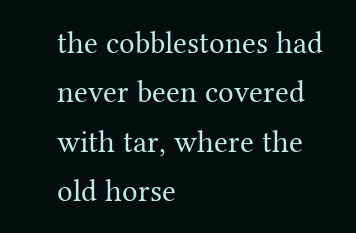the cobblestones had never been covered with tar, where the old horse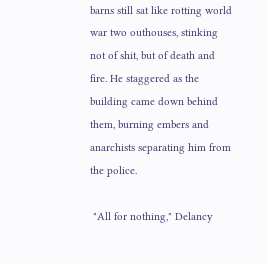barns still sat like rotting world war two outhouses, stinking not of shit, but of death and fire. He staggered as the building came down behind them, burning embers and anarchists separating him from the police.

 "All for nothing," Delancy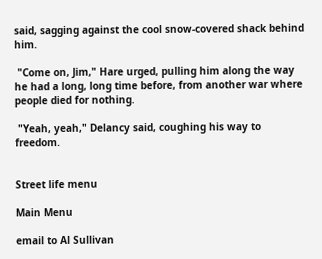said, sagging against the cool snow-covered shack behind him.

 "Come on, Jim," Hare urged, pulling him along the way he had a long, long time before, from another war where people died for nothing.

 "Yeah, yeah," Delancy said, coughing his way to freedom.


Street life menu

Main Menu

email to Al Sullivan